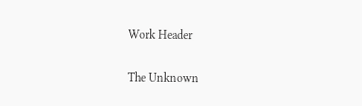Work Header

The Unknown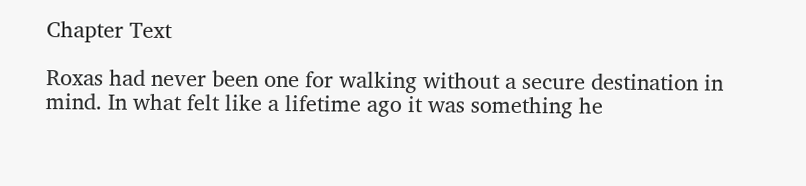Chapter Text

Roxas had never been one for walking without a secure destination in mind. In what felt like a lifetime ago it was something he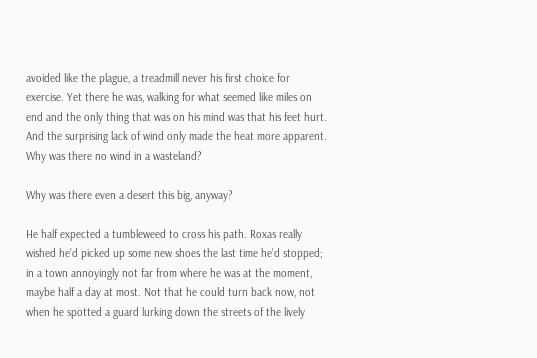avoided like the plague, a treadmill never his first choice for exercise. Yet there he was, walking for what seemed like miles on end and the only thing that was on his mind was that his feet hurt. And the surprising lack of wind only made the heat more apparent. Why was there no wind in a wasteland?

Why was there even a desert this big, anyway?

He half expected a tumbleweed to cross his path. Roxas really wished he’d picked up some new shoes the last time he’d stopped; in a town annoyingly not far from where he was at the moment, maybe half a day at most. Not that he could turn back now, not when he spotted a guard lurking down the streets of the lively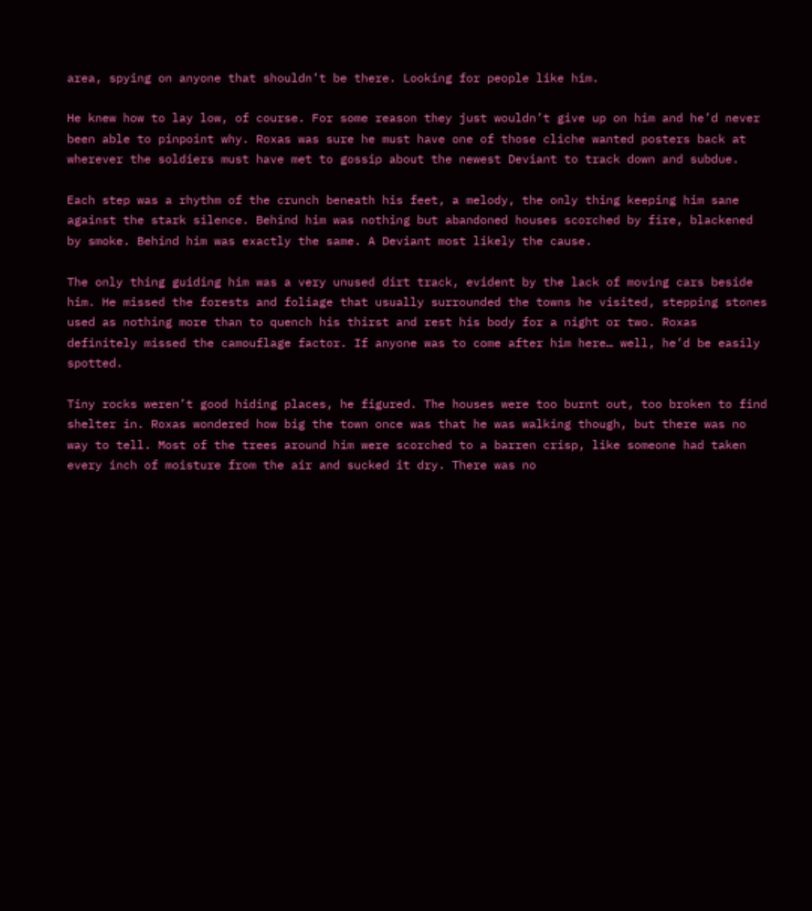area, spying on anyone that shouldn’t be there. Looking for people like him.

He knew how to lay low, of course. For some reason they just wouldn’t give up on him and he’d never been able to pinpoint why. Roxas was sure he must have one of those cliche wanted posters back at wherever the soldiers must have met to gossip about the newest Deviant to track down and subdue.

Each step was a rhythm of the crunch beneath his feet, a melody, the only thing keeping him sane against the stark silence. Behind him was nothing but abandoned houses scorched by fire, blackened by smoke. Behind him was exactly the same. A Deviant most likely the cause.

The only thing guiding him was a very unused dirt track, evident by the lack of moving cars beside him. He missed the forests and foliage that usually surrounded the towns he visited, stepping stones used as nothing more than to quench his thirst and rest his body for a night or two. Roxas definitely missed the camouflage factor. If anyone was to come after him here… well, he’d be easily spotted.

Tiny rocks weren’t good hiding places, he figured. The houses were too burnt out, too broken to find shelter in. Roxas wondered how big the town once was that he was walking though, but there was no way to tell. Most of the trees around him were scorched to a barren crisp, like someone had taken every inch of moisture from the air and sucked it dry. There was no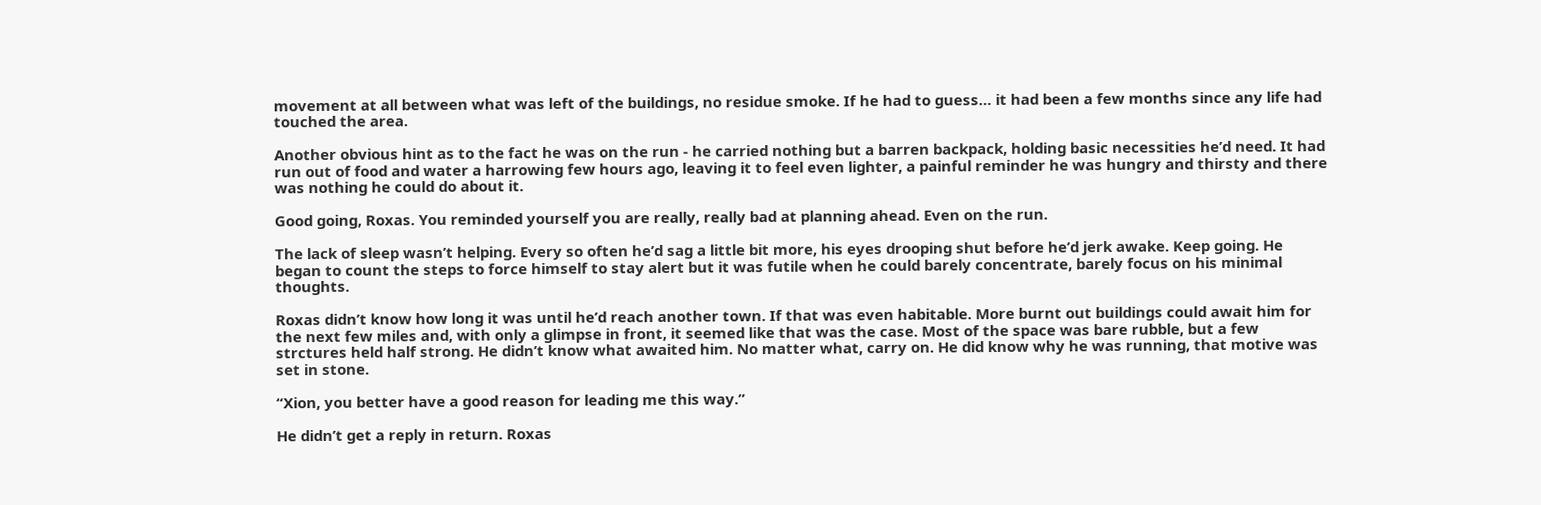movement at all between what was left of the buildings, no residue smoke. If he had to guess… it had been a few months since any life had touched the area.

Another obvious hint as to the fact he was on the run - he carried nothing but a barren backpack, holding basic necessities he’d need. It had run out of food and water a harrowing few hours ago, leaving it to feel even lighter, a painful reminder he was hungry and thirsty and there was nothing he could do about it.

Good going, Roxas. You reminded yourself you are really, really bad at planning ahead. Even on the run.

The lack of sleep wasn’t helping. Every so often he’d sag a little bit more, his eyes drooping shut before he’d jerk awake. Keep going. He began to count the steps to force himself to stay alert but it was futile when he could barely concentrate, barely focus on his minimal thoughts.

Roxas didn’t know how long it was until he’d reach another town. If that was even habitable. More burnt out buildings could await him for the next few miles and, with only a glimpse in front, it seemed like that was the case. Most of the space was bare rubble, but a few strctures held half strong. He didn’t know what awaited him. No matter what, carry on. He did know why he was running, that motive was set in stone.

“Xion, you better have a good reason for leading me this way.”

He didn’t get a reply in return. Roxas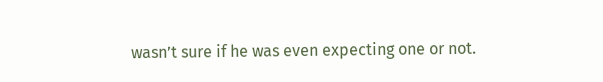wasn’t sure if he was even expecting one or not.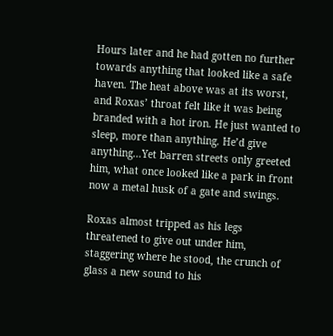Hours later and he had gotten no further towards anything that looked like a safe haven. The heat above was at its worst, and Roxas’ throat felt like it was being branded with a hot iron. He just wanted to sleep, more than anything. He’d give anything…Yet barren streets only greeted him, what once looked like a park in front now a metal husk of a gate and swings.

Roxas almost tripped as his legs threatened to give out under him, staggering where he stood, the crunch of glass a new sound to his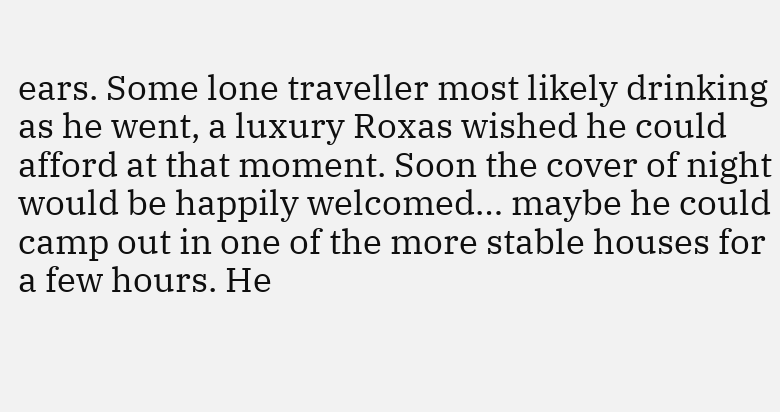ears. Some lone traveller most likely drinking as he went, a luxury Roxas wished he could afford at that moment. Soon the cover of night would be happily welcomed… maybe he could camp out in one of the more stable houses for a few hours. He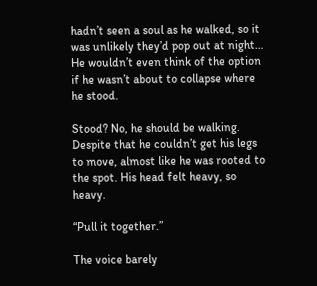hadn’t seen a soul as he walked, so it was unlikely they’d pop out at night… He wouldn’t even think of the option if he wasn’t about to collapse where he stood.

Stood? No, he should be walking. Despite that he couldn’t get his legs to move, almost like he was rooted to the spot. His head felt heavy, so heavy.

“Pull it together.”

The voice barely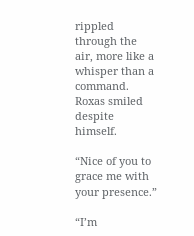rippled through the air, more like a whisper than a command. Roxas smiled despite himself.

“Nice of you to grace me with your presence.”

“I’m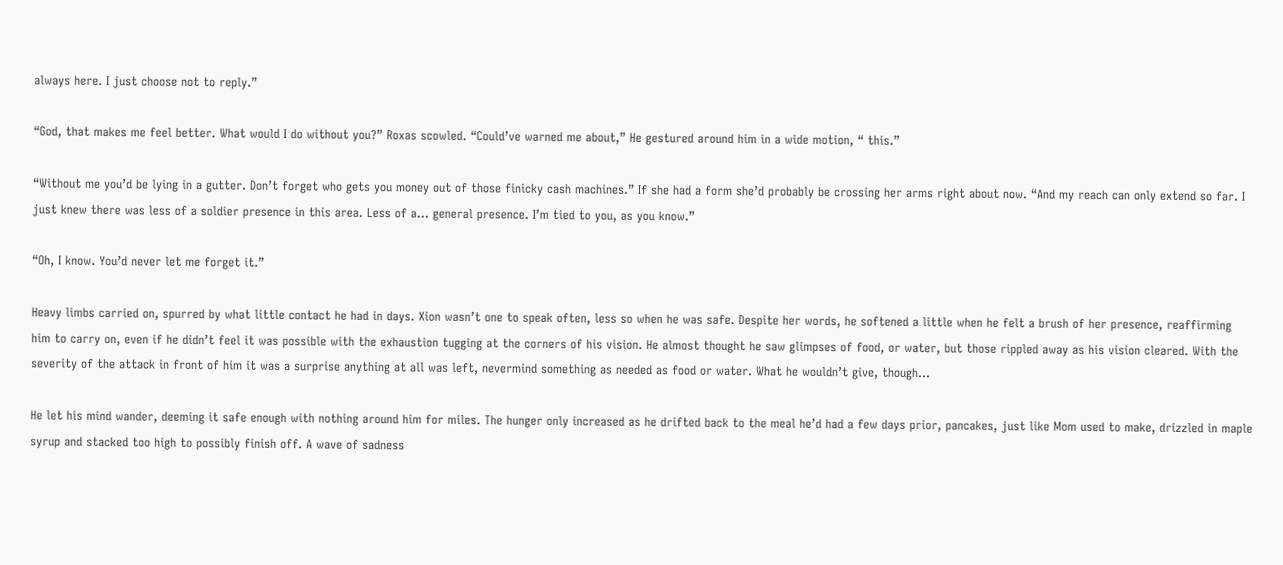always here. I just choose not to reply.”

“God, that makes me feel better. What would I do without you?” Roxas scowled. “Could’ve warned me about,” He gestured around him in a wide motion, “ this.”

“Without me you’d be lying in a gutter. Don’t forget who gets you money out of those finicky cash machines.” If she had a form she’d probably be crossing her arms right about now. “And my reach can only extend so far. I just knew there was less of a soldier presence in this area. Less of a… general presence. I’m tied to you, as you know.”

“Oh, I know. You’d never let me forget it.”

Heavy limbs carried on, spurred by what little contact he had in days. Xion wasn’t one to speak often, less so when he was safe. Despite her words, he softened a little when he felt a brush of her presence, reaffirming him to carry on, even if he didn’t feel it was possible with the exhaustion tugging at the corners of his vision. He almost thought he saw glimpses of food, or water, but those rippled away as his vision cleared. With the severity of the attack in front of him it was a surprise anything at all was left, nevermind something as needed as food or water. What he wouldn’t give, though...

He let his mind wander, deeming it safe enough with nothing around him for miles. The hunger only increased as he drifted back to the meal he’d had a few days prior, pancakes, just like Mom used to make, drizzled in maple syrup and stacked too high to possibly finish off. A wave of sadness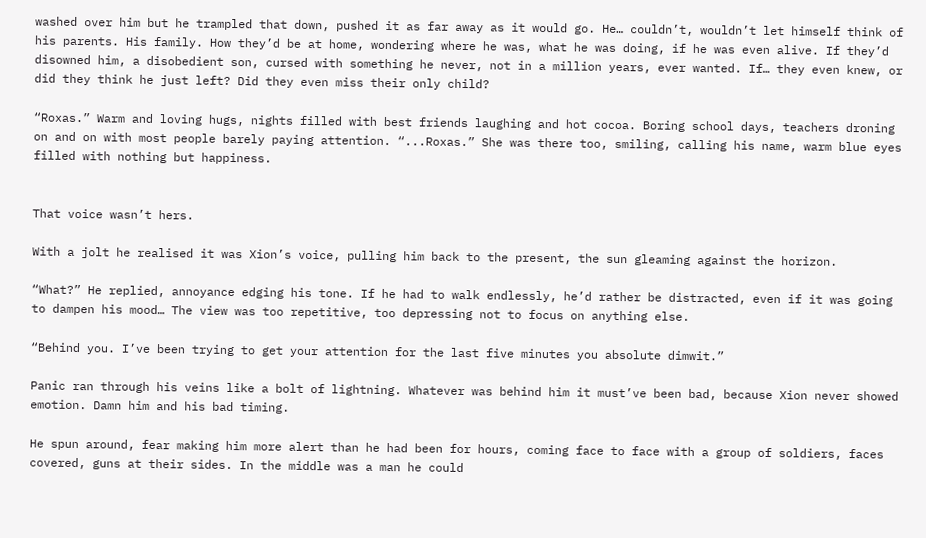washed over him but he trampled that down, pushed it as far away as it would go. He… couldn’t, wouldn’t let himself think of his parents. His family. How they’d be at home, wondering where he was, what he was doing, if he was even alive. If they’d disowned him, a disobedient son, cursed with something he never, not in a million years, ever wanted. If… they even knew, or did they think he just left? Did they even miss their only child?

“Roxas.” Warm and loving hugs, nights filled with best friends laughing and hot cocoa. Boring school days, teachers droning on and on with most people barely paying attention. “...Roxas.” She was there too, smiling, calling his name, warm blue eyes filled with nothing but happiness.


That voice wasn’t hers.

With a jolt he realised it was Xion’s voice, pulling him back to the present, the sun gleaming against the horizon.

“What?” He replied, annoyance edging his tone. If he had to walk endlessly, he’d rather be distracted, even if it was going to dampen his mood… The view was too repetitive, too depressing not to focus on anything else.

“Behind you. I’ve been trying to get your attention for the last five minutes you absolute dimwit.”

Panic ran through his veins like a bolt of lightning. Whatever was behind him it must’ve been bad, because Xion never showed emotion. Damn him and his bad timing.

He spun around, fear making him more alert than he had been for hours, coming face to face with a group of soldiers, faces covered, guns at their sides. In the middle was a man he could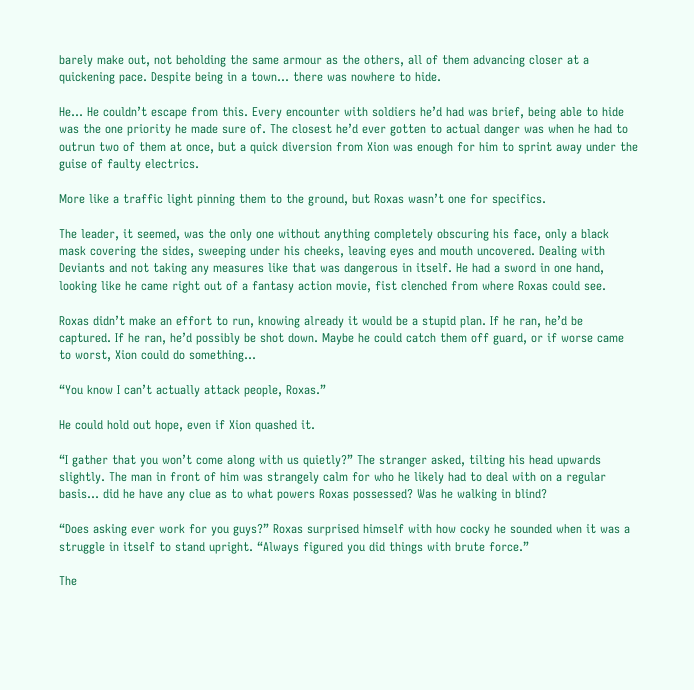barely make out, not beholding the same armour as the others, all of them advancing closer at a quickening pace. Despite being in a town… there was nowhere to hide.

He… He couldn’t escape from this. Every encounter with soldiers he’d had was brief, being able to hide was the one priority he made sure of. The closest he’d ever gotten to actual danger was when he had to outrun two of them at once, but a quick diversion from Xion was enough for him to sprint away under the guise of faulty electrics.

More like a traffic light pinning them to the ground, but Roxas wasn’t one for specifics.

The leader, it seemed, was the only one without anything completely obscuring his face, only a black mask covering the sides, sweeping under his cheeks, leaving eyes and mouth uncovered. Dealing with Deviants and not taking any measures like that was dangerous in itself. He had a sword in one hand, looking like he came right out of a fantasy action movie, fist clenched from where Roxas could see.

Roxas didn’t make an effort to run, knowing already it would be a stupid plan. If he ran, he’d be captured. If he ran, he’d possibly be shot down. Maybe he could catch them off guard, or if worse came to worst, Xion could do something…

“You know I can’t actually attack people, Roxas.”

He could hold out hope, even if Xion quashed it.

“I gather that you won’t come along with us quietly?” The stranger asked, tilting his head upwards slightly. The man in front of him was strangely calm for who he likely had to deal with on a regular basis… did he have any clue as to what powers Roxas possessed? Was he walking in blind?

“Does asking ever work for you guys?” Roxas surprised himself with how cocky he sounded when it was a struggle in itself to stand upright. “Always figured you did things with brute force.”

The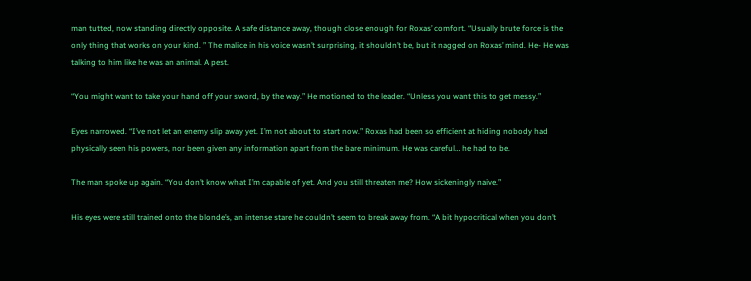man tutted, now standing directly opposite. A safe distance away, though close enough for Roxas’ comfort. “Usually brute force is the only thing that works on your kind. ” The malice in his voice wasn’t surprising, it shouldn’t be, but it nagged on Roxas’ mind. He- He was talking to him like he was an animal. A pest.

“You might want to take your hand off your sword, by the way.” He motioned to the leader. “Unless you want this to get messy.”

Eyes narrowed. “I’ve not let an enemy slip away yet. I’m not about to start now.” Roxas had been so efficient at hiding nobody had physically seen his powers, nor been given any information apart from the bare minimum. He was careful… he had to be.

The man spoke up again. “You don’t know what I’m capable of yet. And you still threaten me? How sickeningly naive.”

His eyes were still trained onto the blonde’s, an intense stare he couldn’t seem to break away from. “A bit hypocritical when you don’t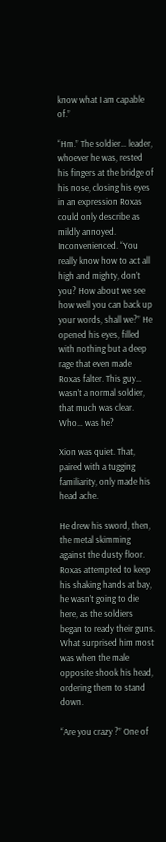know what I am capable of.”

“Hm.” The soldier… leader, whoever he was, rested his fingers at the bridge of his nose, closing his eyes in an expression Roxas could only describe as mildly annoyed. Inconvenienced. “You really know how to act all high and mighty, don’t you? How about we see how well you can back up your words, shall we?” He opened his eyes, filled with nothing but a deep rage that even made Roxas falter. This guy… wasn’t a normal soldier, that much was clear. Who… was he?

Xion was quiet. That, paired with a tugging familiarity, only made his head ache.

He drew his sword, then, the metal skimming against the dusty floor. Roxas attempted to keep his shaking hands at bay, he wasn’t going to die here, as the soldiers began to ready their guns. What surprised him most was when the male opposite shook his head, ordering them to stand down.

“Are you crazy ?” One of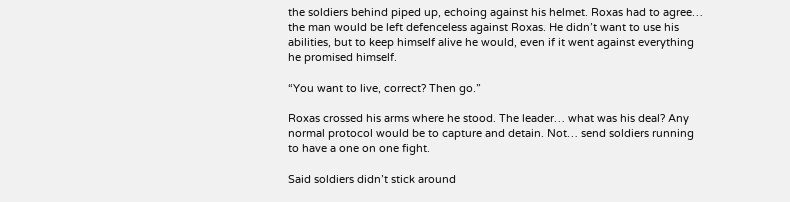the soldiers behind piped up, echoing against his helmet. Roxas had to agree… the man would be left defenceless against Roxas. He didn’t want to use his abilities, but to keep himself alive he would, even if it went against everything he promised himself.

“You want to live, correct? Then go.”

Roxas crossed his arms where he stood. The leader… what was his deal? Any normal protocol would be to capture and detain. Not… send soldiers running to have a one on one fight.

Said soldiers didn’t stick around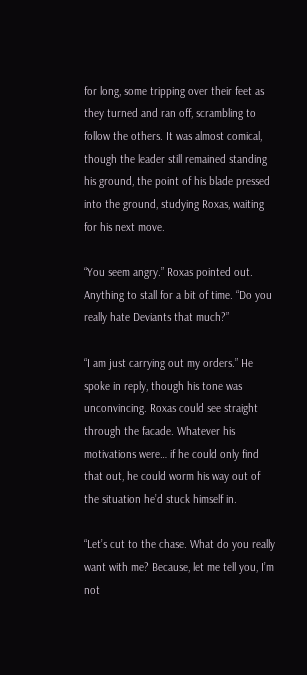for long, some tripping over their feet as they turned and ran off, scrambling to follow the others. It was almost comical, though the leader still remained standing his ground, the point of his blade pressed into the ground, studying Roxas, waiting for his next move.

“You seem angry.” Roxas pointed out. Anything to stall for a bit of time. “Do you really hate Deviants that much?”

“I am just carrying out my orders.” He spoke in reply, though his tone was unconvincing. Roxas could see straight through the facade. Whatever his motivations were… if he could only find that out, he could worm his way out of the situation he’d stuck himself in.

“Let’s cut to the chase. What do you really want with me? Because, let me tell you, I’m not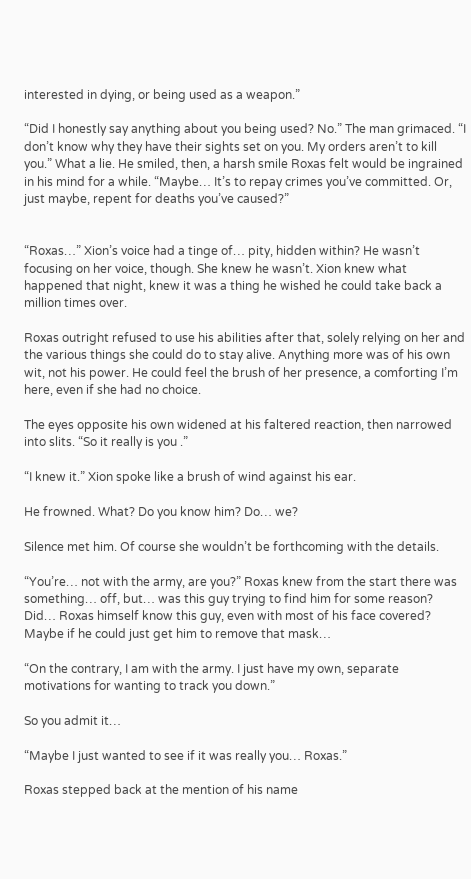interested in dying, or being used as a weapon.”

“Did I honestly say anything about you being used? No.” The man grimaced. “I don’t know why they have their sights set on you. My orders aren’t to kill you.” What a lie. He smiled, then, a harsh smile Roxas felt would be ingrained in his mind for a while. “Maybe… It’s to repay crimes you’ve committed. Or, just maybe, repent for deaths you’ve caused?”


“Roxas…” Xion’s voice had a tinge of… pity, hidden within? He wasn’t focusing on her voice, though. She knew he wasn’t. Xion knew what happened that night, knew it was a thing he wished he could take back a million times over.

Roxas outright refused to use his abilities after that, solely relying on her and the various things she could do to stay alive. Anything more was of his own wit, not his power. He could feel the brush of her presence, a comforting I’m here, even if she had no choice.

The eyes opposite his own widened at his faltered reaction, then narrowed into slits. “So it really is you .”

“I knew it.” Xion spoke like a brush of wind against his ear.

He frowned. What? Do you know him? Do… we?

Silence met him. Of course she wouldn’t be forthcoming with the details.

“You’re… not with the army, are you?” Roxas knew from the start there was something… off, but… was this guy trying to find him for some reason? Did… Roxas himself know this guy, even with most of his face covered? Maybe if he could just get him to remove that mask…

“On the contrary, I am with the army. I just have my own, separate motivations for wanting to track you down.”

So you admit it…

“Maybe I just wanted to see if it was really you… Roxas.”

Roxas stepped back at the mention of his name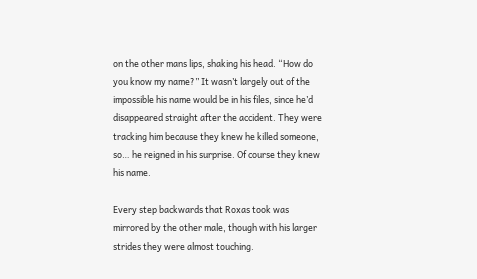on the other mans lips, shaking his head. “How do you know my name?” It wasn’t largely out of the impossible his name would be in his files, since he’d disappeared straight after the accident. They were tracking him because they knew he killed someone, so… he reigned in his surprise. Of course they knew his name.

Every step backwards that Roxas took was mirrored by the other male, though with his larger strides they were almost touching.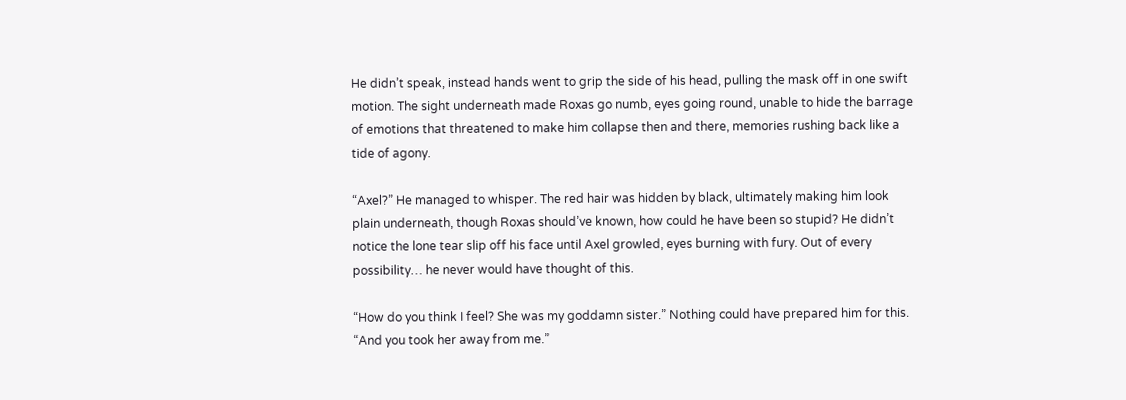He didn’t speak, instead hands went to grip the side of his head, pulling the mask off in one swift motion. The sight underneath made Roxas go numb, eyes going round, unable to hide the barrage of emotions that threatened to make him collapse then and there, memories rushing back like a tide of agony.

“Axel?” He managed to whisper. The red hair was hidden by black, ultimately making him look plain underneath, though Roxas should’ve known, how could he have been so stupid? He didn’t notice the lone tear slip off his face until Axel growled, eyes burning with fury. Out of every possibility… he never would have thought of this.

“How do you think I feel? She was my goddamn sister.” Nothing could have prepared him for this. “And you took her away from me.”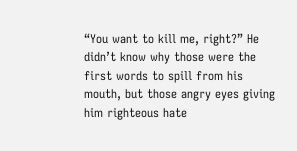“You want to kill me, right?” He didn’t know why those were the first words to spill from his mouth, but those angry eyes giving him righteous hate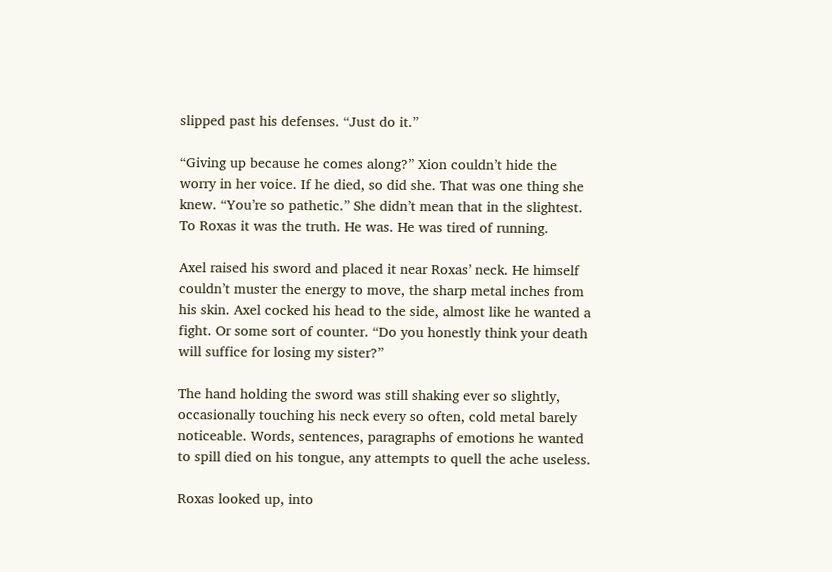slipped past his defenses. “Just do it.”

“Giving up because he comes along?” Xion couldn’t hide the worry in her voice. If he died, so did she. That was one thing she knew. “You’re so pathetic.” She didn’t mean that in the slightest. To Roxas it was the truth. He was. He was tired of running.

Axel raised his sword and placed it near Roxas’ neck. He himself couldn’t muster the energy to move, the sharp metal inches from his skin. Axel cocked his head to the side, almost like he wanted a fight. Or some sort of counter. “Do you honestly think your death will suffice for losing my sister?”

The hand holding the sword was still shaking ever so slightly, occasionally touching his neck every so often, cold metal barely noticeable. Words, sentences, paragraphs of emotions he wanted to spill died on his tongue, any attempts to quell the ache useless.

Roxas looked up, into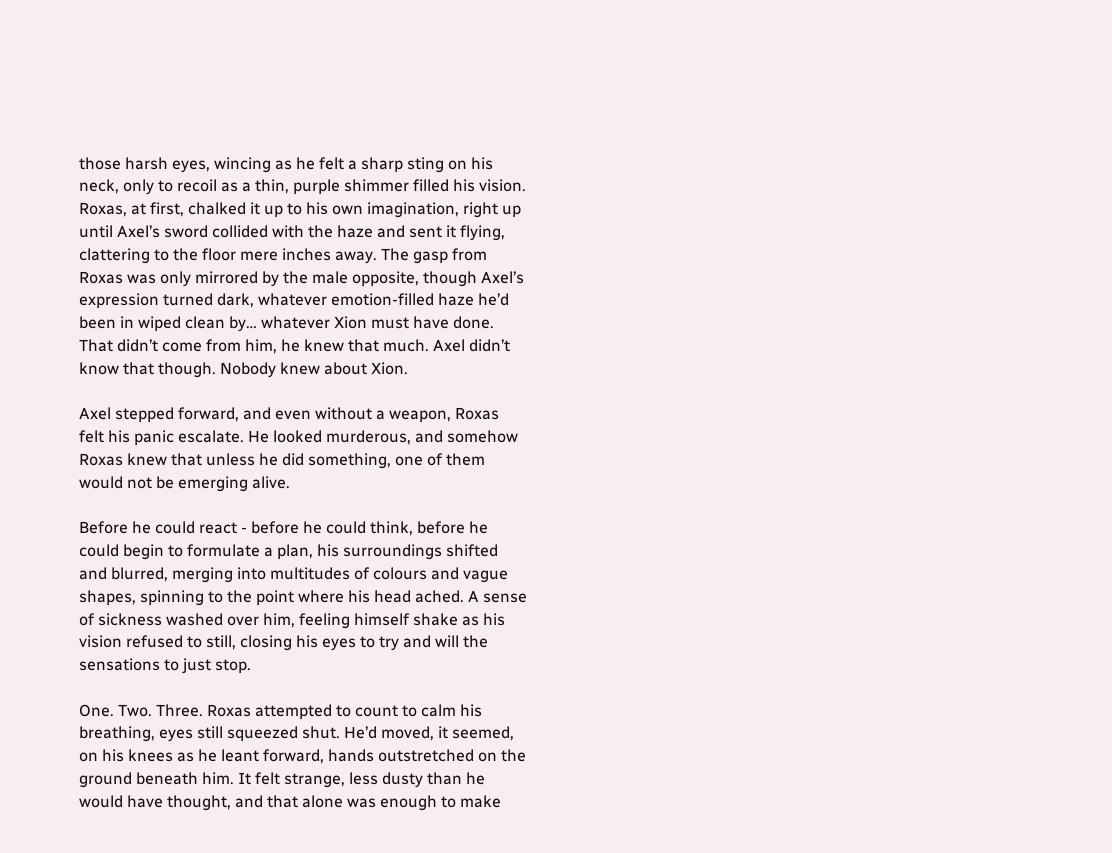those harsh eyes, wincing as he felt a sharp sting on his neck, only to recoil as a thin, purple shimmer filled his vision. Roxas, at first, chalked it up to his own imagination, right up until Axel’s sword collided with the haze and sent it flying, clattering to the floor mere inches away. The gasp from Roxas was only mirrored by the male opposite, though Axel’s expression turned dark, whatever emotion-filled haze he’d been in wiped clean by… whatever Xion must have done. That didn’t come from him, he knew that much. Axel didn’t know that though. Nobody knew about Xion.

Axel stepped forward, and even without a weapon, Roxas felt his panic escalate. He looked murderous, and somehow Roxas knew that unless he did something, one of them would not be emerging alive.

Before he could react - before he could think, before he could begin to formulate a plan, his surroundings shifted and blurred, merging into multitudes of colours and vague shapes, spinning to the point where his head ached. A sense of sickness washed over him, feeling himself shake as his vision refused to still, closing his eyes to try and will the sensations to just stop.

One. Two. Three. Roxas attempted to count to calm his breathing, eyes still squeezed shut. He’d moved, it seemed, on his knees as he leant forward, hands outstretched on the ground beneath him. It felt strange, less dusty than he would have thought, and that alone was enough to make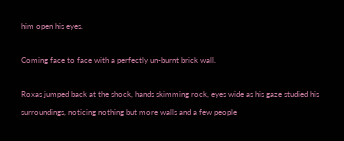him open his eyes.

Coming face to face with a perfectly un-burnt brick wall.

Roxas jumped back at the shock, hands skimming rock, eyes wide as his gaze studied his surroundings, noticing nothing but more walls and a few people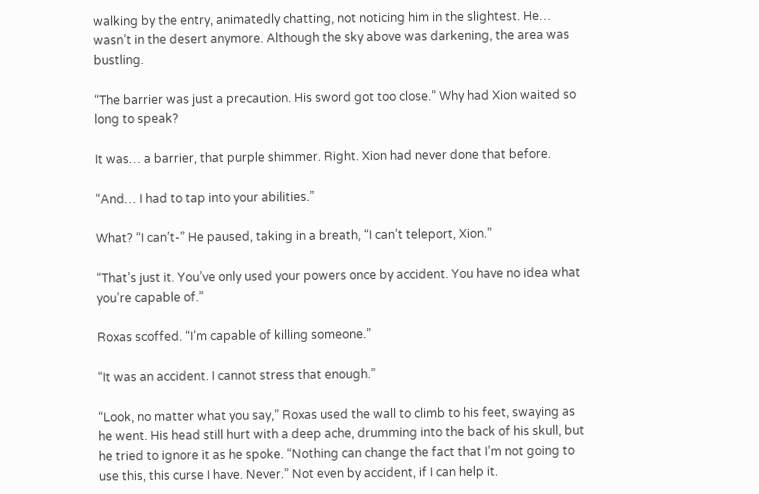walking by the entry, animatedly chatting, not noticing him in the slightest. He… wasn’t in the desert anymore. Although the sky above was darkening, the area was bustling.

“The barrier was just a precaution. His sword got too close.” Why had Xion waited so long to speak?

It was… a barrier, that purple shimmer. Right. Xion had never done that before.

“And… I had to tap into your abilities.”

What? “I can’t-” He paused, taking in a breath, “I can’t teleport, Xion.”

“That’s just it. You’ve only used your powers once by accident. You have no idea what you’re capable of.”

Roxas scoffed. “I’m capable of killing someone.”

“It was an accident. I cannot stress that enough.”

“Look, no matter what you say,” Roxas used the wall to climb to his feet, swaying as he went. His head still hurt with a deep ache, drumming into the back of his skull, but he tried to ignore it as he spoke. “Nothing can change the fact that I’m not going to use this, this curse I have. Never.” Not even by accident, if I can help it.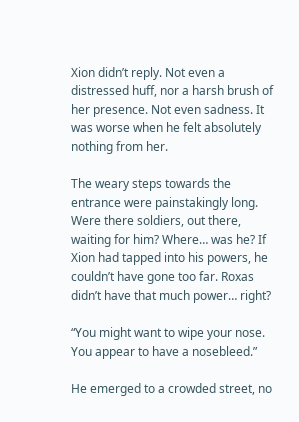Xion didn’t reply. Not even a distressed huff, nor a harsh brush of her presence. Not even sadness. It was worse when he felt absolutely nothing from her.

The weary steps towards the entrance were painstakingly long. Were there soldiers, out there, waiting for him? Where… was he? If Xion had tapped into his powers, he couldn’t have gone too far. Roxas didn’t have that much power… right?

“You might want to wipe your nose. You appear to have a nosebleed.”

He emerged to a crowded street, no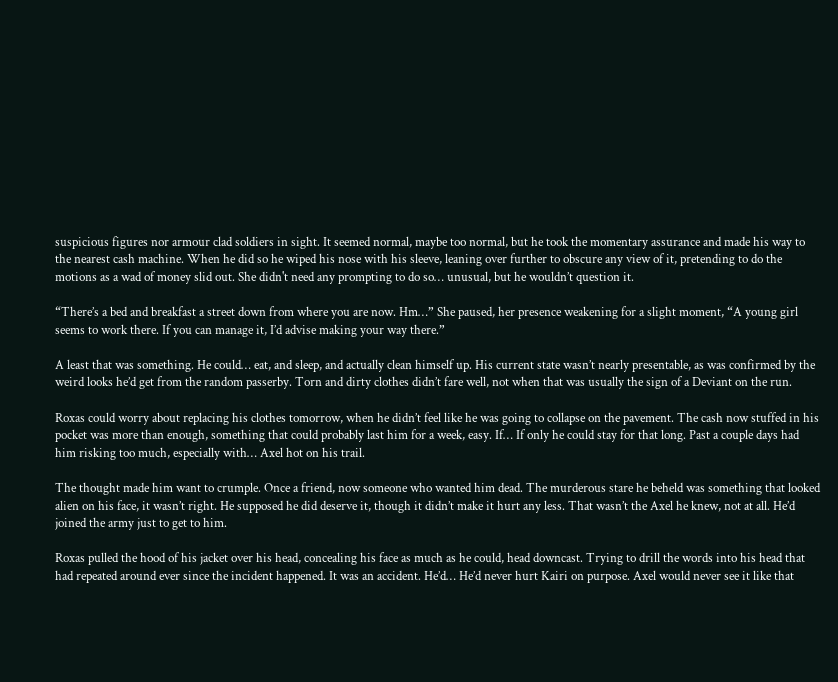suspicious figures nor armour clad soldiers in sight. It seemed normal, maybe too normal, but he took the momentary assurance and made his way to the nearest cash machine. When he did so he wiped his nose with his sleeve, leaning over further to obscure any view of it, pretending to do the motions as a wad of money slid out. She didn't need any prompting to do so… unusual, but he wouldn’t question it.

“There’s a bed and breakfast a street down from where you are now. Hm…” She paused, her presence weakening for a slight moment, “A young girl seems to work there. If you can manage it, I’d advise making your way there.”

A least that was something. He could… eat, and sleep, and actually clean himself up. His current state wasn’t nearly presentable, as was confirmed by the weird looks he’d get from the random passerby. Torn and dirty clothes didn’t fare well, not when that was usually the sign of a Deviant on the run.

Roxas could worry about replacing his clothes tomorrow, when he didn’t feel like he was going to collapse on the pavement. The cash now stuffed in his pocket was more than enough, something that could probably last him for a week, easy. If… If only he could stay for that long. Past a couple days had him risking too much, especially with… Axel hot on his trail.

The thought made him want to crumple. Once a friend, now someone who wanted him dead. The murderous stare he beheld was something that looked alien on his face, it wasn’t right. He supposed he did deserve it, though it didn’t make it hurt any less. That wasn’t the Axel he knew, not at all. He’d joined the army just to get to him.

Roxas pulled the hood of his jacket over his head, concealing his face as much as he could, head downcast. Trying to drill the words into his head that had repeated around ever since the incident happened. It was an accident. He’d… He’d never hurt Kairi on purpose. Axel would never see it like that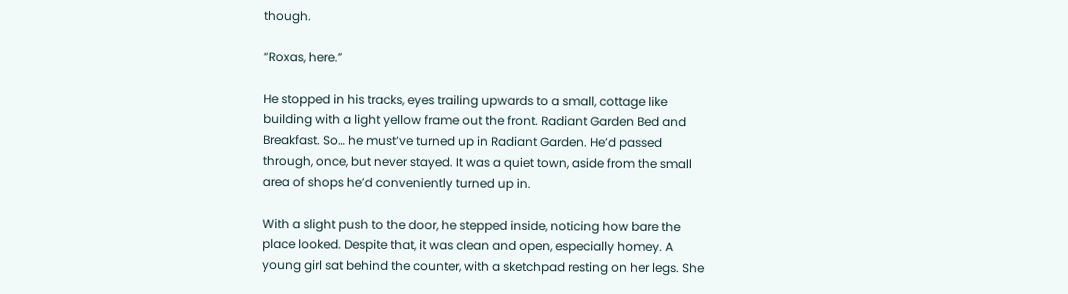though.

“Roxas, here.”

He stopped in his tracks, eyes trailing upwards to a small, cottage like building with a light yellow frame out the front. Radiant Garden Bed and Breakfast. So… he must’ve turned up in Radiant Garden. He’d passed through, once, but never stayed. It was a quiet town, aside from the small area of shops he’d conveniently turned up in.

With a slight push to the door, he stepped inside, noticing how bare the place looked. Despite that, it was clean and open, especially homey. A young girl sat behind the counter, with a sketchpad resting on her legs. She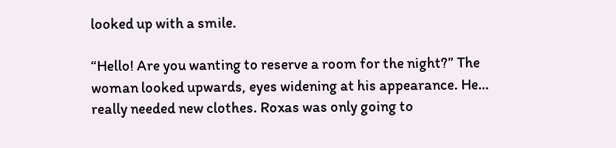looked up with a smile.

“Hello! Are you wanting to reserve a room for the night?” The woman looked upwards, eyes widening at his appearance. He… really needed new clothes. Roxas was only going to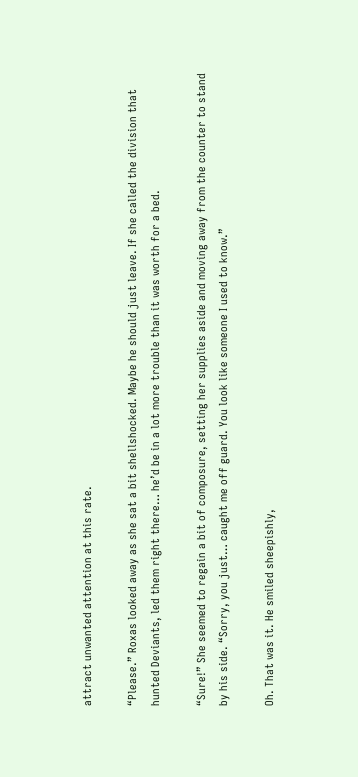attract unwanted attention at this rate.

“Please.” Roxas looked away as she sat a bit shellshocked. Maybe he should just leave. If she called the division that hunted Deviants, led them right there… he’d be in a lot more trouble than it was worth for a bed.

“Sure!” She seemed to regain a bit of composure, setting her supplies aside and moving away from the counter to stand by his side. “Sorry, you just… caught me off guard. You look like someone I used to know.”

Oh. That was it. He smiled sheepishly,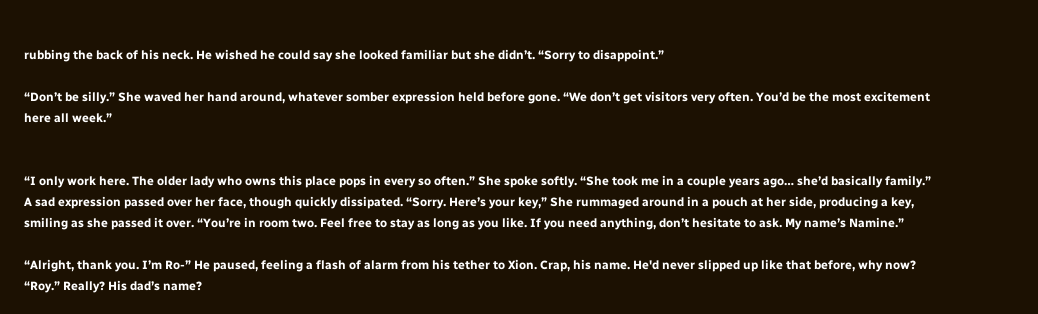rubbing the back of his neck. He wished he could say she looked familiar but she didn’t. “Sorry to disappoint.”

“Don’t be silly.” She waved her hand around, whatever somber expression held before gone. “We don’t get visitors very often. You’d be the most excitement here all week.”


“I only work here. The older lady who owns this place pops in every so often.” She spoke softly. “She took me in a couple years ago… she’d basically family.” A sad expression passed over her face, though quickly dissipated. “Sorry. Here’s your key,” She rummaged around in a pouch at her side, producing a key, smiling as she passed it over. “You’re in room two. Feel free to stay as long as you like. If you need anything, don’t hesitate to ask. My name’s Namine.”

“Alright, thank you. I’m Ro-” He paused, feeling a flash of alarm from his tether to Xion. Crap, his name. He'd never slipped up like that before, why now? “Roy.” Really? His dad’s name?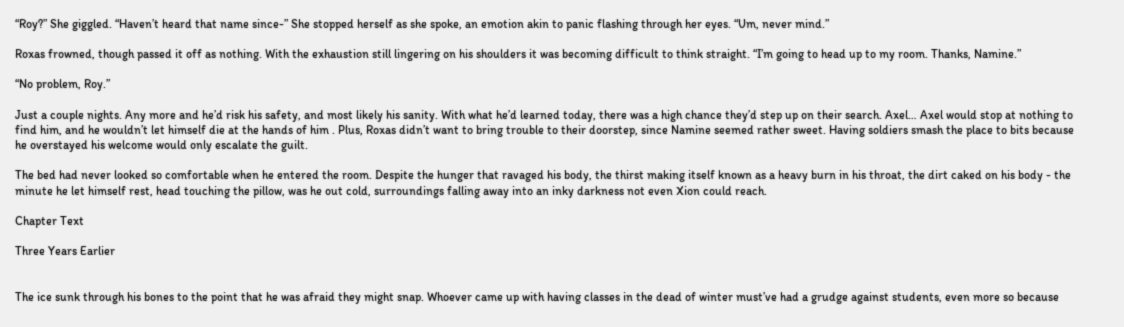“Roy?” She giggled. “Haven’t heard that name since-” She stopped herself as she spoke, an emotion akin to panic flashing through her eyes. “Um, never mind.”

Roxas frowned, though passed it off as nothing. With the exhaustion still lingering on his shoulders it was becoming difficult to think straight. “I’m going to head up to my room. Thanks, Namine.”

“No problem, Roy.”

Just a couple nights. Any more and he’d risk his safety, and most likely his sanity. With what he’d learned today, there was a high chance they’d step up on their search. Axel… Axel would stop at nothing to find him, and he wouldn’t let himself die at the hands of him . Plus, Roxas didn’t want to bring trouble to their doorstep, since Namine seemed rather sweet. Having soldiers smash the place to bits because he overstayed his welcome would only escalate the guilt.

The bed had never looked so comfortable when he entered the room. Despite the hunger that ravaged his body, the thirst making itself known as a heavy burn in his throat, the dirt caked on his body - the minute he let himself rest, head touching the pillow, was he out cold, surroundings falling away into an inky darkness not even Xion could reach.

Chapter Text

Three Years Earlier


The ice sunk through his bones to the point that he was afraid they might snap. Whoever came up with having classes in the dead of winter must’ve had a grudge against students, even more so because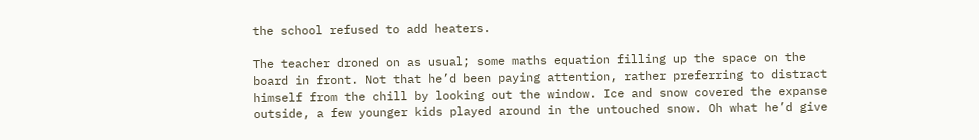the school refused to add heaters.

The teacher droned on as usual; some maths equation filling up the space on the board in front. Not that he’d been paying attention, rather preferring to distract himself from the chill by looking out the window. Ice and snow covered the expanse outside, a few younger kids played around in the untouched snow. Oh what he’d give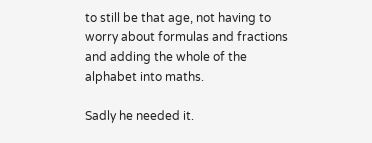to still be that age, not having to worry about formulas and fractions and adding the whole of the alphabet into maths.

Sadly he needed it.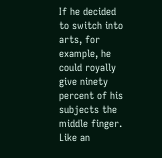If he decided to switch into arts, for example, he could royally give ninety percent of his subjects the middle finger. Like an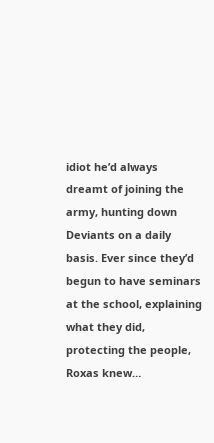idiot he’d always dreamt of joining the army, hunting down Deviants on a daily basis. Ever since they’d begun to have seminars at the school, explaining what they did, protecting the people, Roxas knew…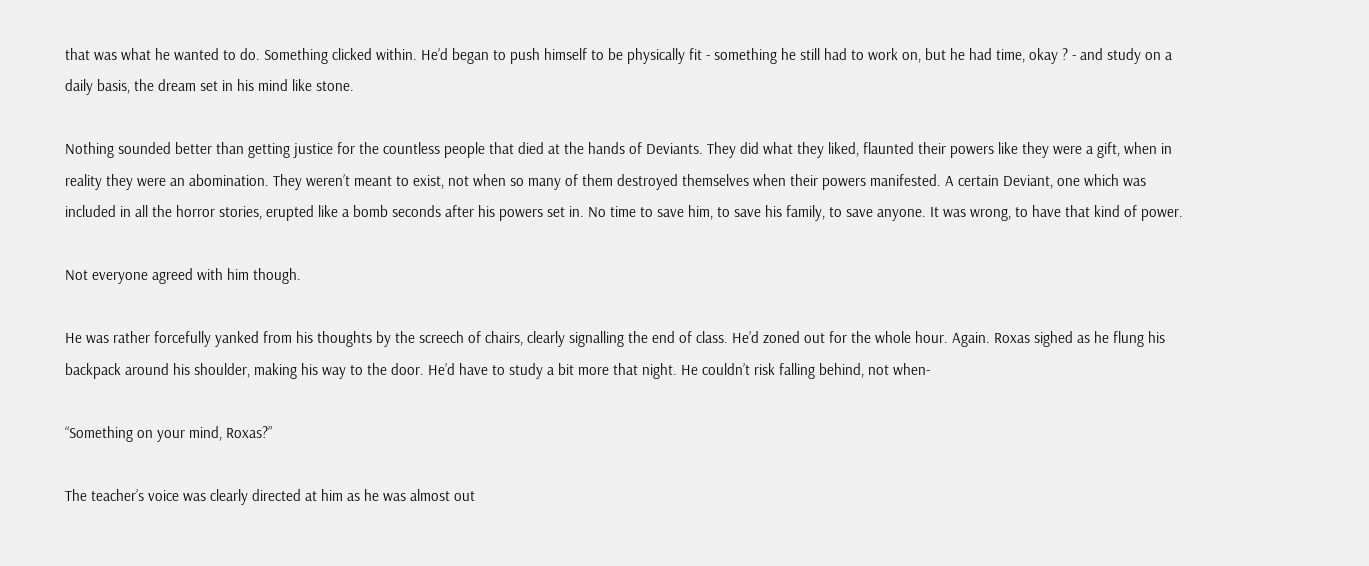that was what he wanted to do. Something clicked within. He’d began to push himself to be physically fit - something he still had to work on, but he had time, okay ? - and study on a daily basis, the dream set in his mind like stone.

Nothing sounded better than getting justice for the countless people that died at the hands of Deviants. They did what they liked, flaunted their powers like they were a gift, when in reality they were an abomination. They weren’t meant to exist, not when so many of them destroyed themselves when their powers manifested. A certain Deviant, one which was included in all the horror stories, erupted like a bomb seconds after his powers set in. No time to save him, to save his family, to save anyone. It was wrong, to have that kind of power.

Not everyone agreed with him though.

He was rather forcefully yanked from his thoughts by the screech of chairs, clearly signalling the end of class. He’d zoned out for the whole hour. Again. Roxas sighed as he flung his backpack around his shoulder, making his way to the door. He’d have to study a bit more that night. He couldn’t risk falling behind, not when-

“Something on your mind, Roxas?”

The teacher’s voice was clearly directed at him as he was almost out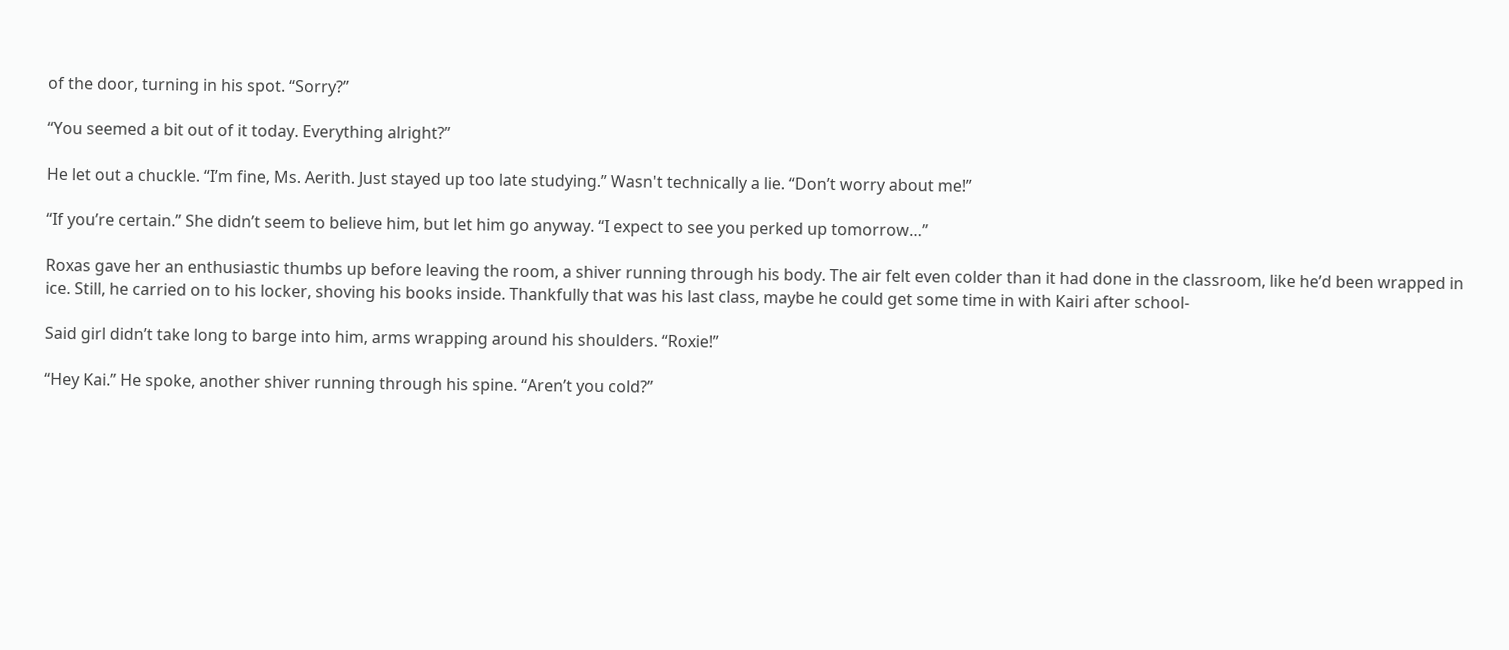of the door, turning in his spot. “Sorry?”

“You seemed a bit out of it today. Everything alright?”

He let out a chuckle. “I’m fine, Ms. Aerith. Just stayed up too late studying.” Wasn't technically a lie. “Don’t worry about me!”

“If you’re certain.” She didn’t seem to believe him, but let him go anyway. “I expect to see you perked up tomorrow…”

Roxas gave her an enthusiastic thumbs up before leaving the room, a shiver running through his body. The air felt even colder than it had done in the classroom, like he’d been wrapped in ice. Still, he carried on to his locker, shoving his books inside. Thankfully that was his last class, maybe he could get some time in with Kairi after school-

Said girl didn’t take long to barge into him, arms wrapping around his shoulders. “Roxie!”

“Hey Kai.” He spoke, another shiver running through his spine. “Aren’t you cold?”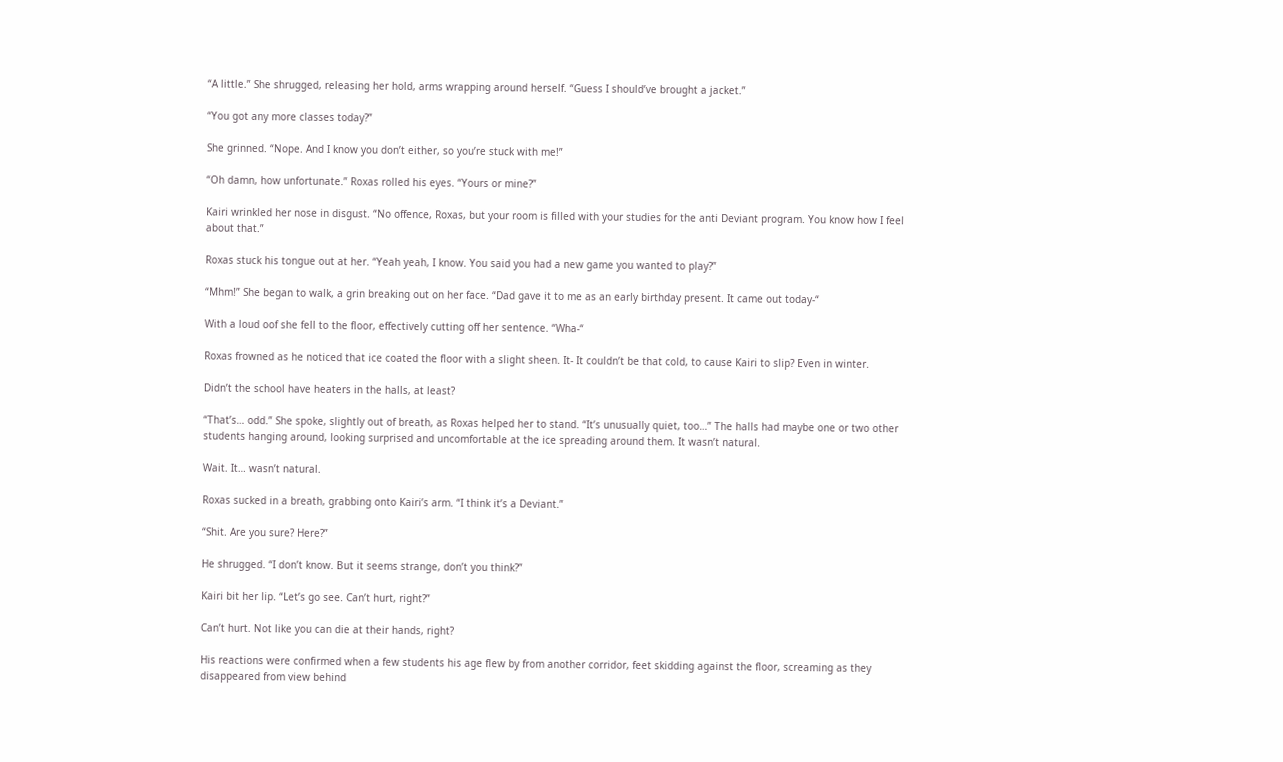“A little.” She shrugged, releasing her hold, arms wrapping around herself. “Guess I should’ve brought a jacket.”

“You got any more classes today?”

She grinned. “Nope. And I know you don’t either, so you’re stuck with me!”

“Oh damn, how unfortunate.” Roxas rolled his eyes. “Yours or mine?”

Kairi wrinkled her nose in disgust. “No offence, Roxas, but your room is filled with your studies for the anti Deviant program. You know how I feel about that.”

Roxas stuck his tongue out at her. “Yeah yeah, I know. You said you had a new game you wanted to play?”

“Mhm!” She began to walk, a grin breaking out on her face. “Dad gave it to me as an early birthday present. It came out today-“

With a loud oof she fell to the floor, effectively cutting off her sentence. “Wha-“

Roxas frowned as he noticed that ice coated the floor with a slight sheen. It- It couldn’t be that cold, to cause Kairi to slip? Even in winter.

Didn’t the school have heaters in the halls, at least?

“That’s… odd.” She spoke, slightly out of breath, as Roxas helped her to stand. “It’s unusually quiet, too…” The halls had maybe one or two other students hanging around, looking surprised and uncomfortable at the ice spreading around them. It wasn’t natural.

Wait. It… wasn’t natural.

Roxas sucked in a breath, grabbing onto Kairi’s arm. “I think it’s a Deviant.”

“Shit. Are you sure? Here?”

He shrugged. “I don’t know. But it seems strange, don’t you think?”

Kairi bit her lip. “Let’s go see. Can’t hurt, right?”

Can’t hurt. Not like you can die at their hands, right?

His reactions were confirmed when a few students his age flew by from another corridor, feet skidding against the floor, screaming as they disappeared from view behind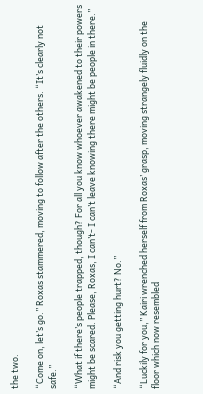the two.

“Come on, let’s go.” Roxas stammered, moving to follow after the others. “It’s clearly not safe.”

“What if there’s people trapped, though? For all you know whoever awakened to their powers might be scared. Please, Roxas, I can’t- I can’t leave knowing there might be people in there.”

“And risk you getting hurt? No.”

“Luckily for you,” Kairi wrenched herself from Roxas’ grasp, moving strangely fluidly on the floor which now resembled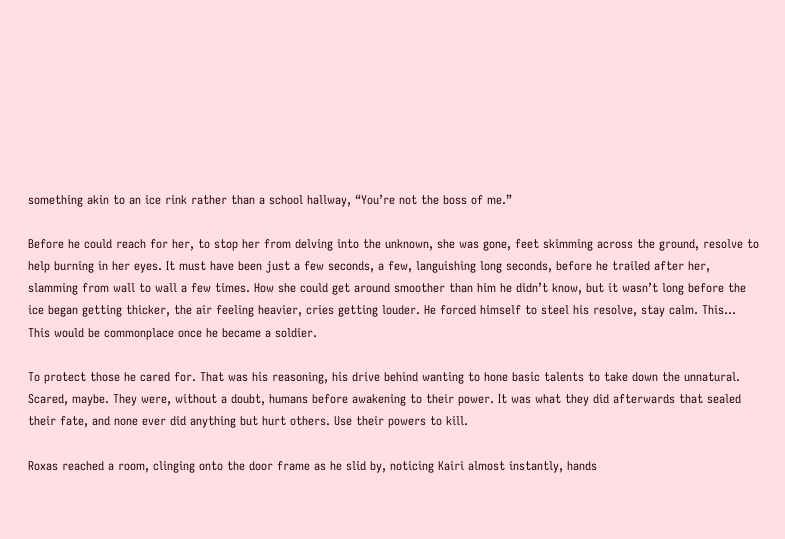something akin to an ice rink rather than a school hallway, “You’re not the boss of me.”

Before he could reach for her, to stop her from delving into the unknown, she was gone, feet skimming across the ground, resolve to help burning in her eyes. It must have been just a few seconds, a few, languishing long seconds, before he trailed after her, slamming from wall to wall a few times. How she could get around smoother than him he didn’t know, but it wasn’t long before the ice began getting thicker, the air feeling heavier, cries getting louder. He forced himself to steel his resolve, stay calm. This… This would be commonplace once he became a soldier.

To protect those he cared for. That was his reasoning, his drive behind wanting to hone basic talents to take down the unnatural. Scared, maybe. They were, without a doubt, humans before awakening to their power. It was what they did afterwards that sealed their fate, and none ever did anything but hurt others. Use their powers to kill.

Roxas reached a room, clinging onto the door frame as he slid by, noticing Kairi almost instantly, hands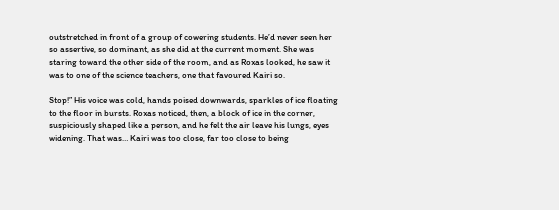outstretched in front of a group of cowering students. He’d never seen her so assertive, so dominant, as she did at the current moment. She was staring toward the other side of the room, and as Roxas looked, he saw it was to one of the science teachers, one that favoured Kairi so.

Stop!” His voice was cold, hands poised downwards, sparkles of ice floating to the floor in bursts. Roxas noticed, then, a block of ice in the corner, suspiciously shaped like a person, and he felt the air leave his lungs, eyes widening. That was… Kairi was too close, far too close to being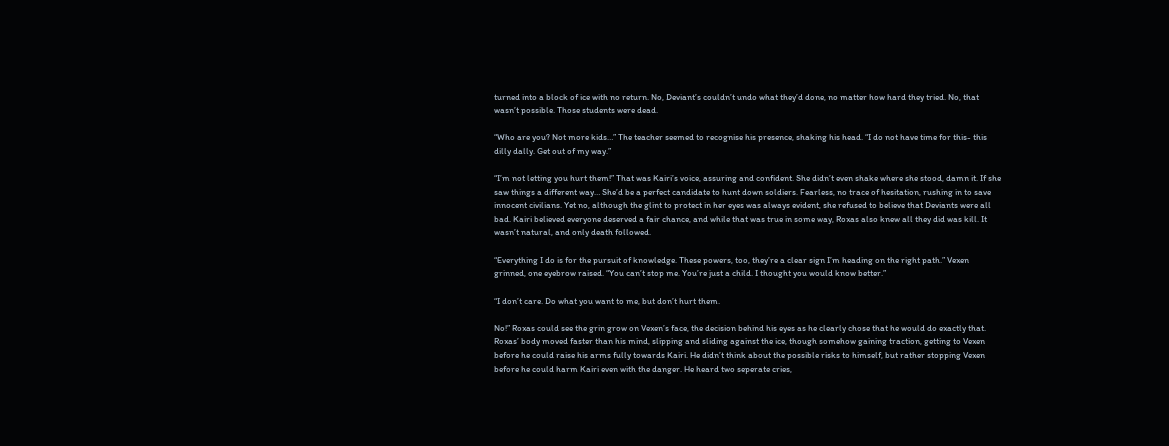turned into a block of ice with no return. No, Deviant’s couldn’t undo what they’d done, no matter how hard they tried. No, that wasn’t possible. Those students were dead.

“Who are you? Not more kids…” The teacher seemed to recognise his presence, shaking his head. “I do not have time for this- this dilly dally. Get out of my way.”

“I’m not letting you hurt them!” That was Kairi’s voice, assuring and confident. She didn’t even shake where she stood, damn it. If she saw things a different way… She’d be a perfect candidate to hunt down soldiers. Fearless, no trace of hesitation, rushing in to save innocent civilians. Yet no, although the glint to protect in her eyes was always evident, she refused to believe that Deviants were all bad. Kairi believed everyone deserved a fair chance, and while that was true in some way, Roxas also knew all they did was kill. It wasn’t natural, and only death followed.

“Everything I do is for the pursuit of knowledge. These powers, too, they’re a clear sign I’m heading on the right path.” Vexen grinned, one eyebrow raised. “You can’t stop me. You’re just a child. I thought you would know better.”

“I don’t care. Do what you want to me, but don’t hurt them.

No!” Roxas could see the grin grow on Vexen’s face, the decision behind his eyes as he clearly chose that he would do exactly that. Roxas’ body moved faster than his mind, slipping and sliding against the ice, though somehow gaining traction, getting to Vexen before he could raise his arms fully towards Kairi. He didn’t think about the possible risks to himself, but rather stopping Vexen before he could harm Kairi even with the danger. He heard two seperate cries,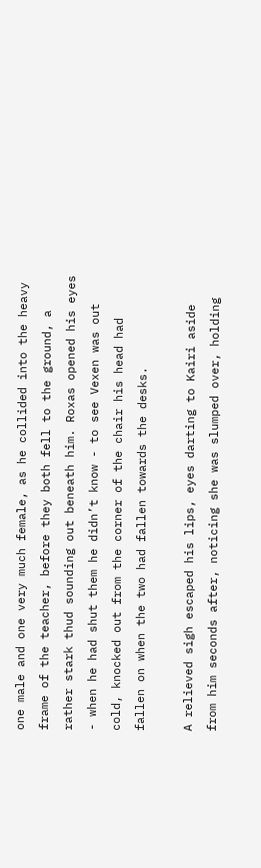one male and one very much female, as he collided into the heavy frame of the teacher, before they both fell to the ground, a rather stark thud sounding out beneath him. Roxas opened his eyes - when he had shut them he didn’t know - to see Vexen was out cold, knocked out from the corner of the chair his head had fallen on when the two had fallen towards the desks.

A relieved sigh escaped his lips, eyes darting to Kairi aside from him seconds after, noticing she was slumped over, holding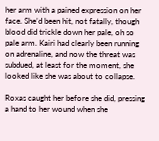her arm with a pained expression on her face. She’d been hit, not fatally, though blood did trickle down her pale, oh so pale arm. Kairi had clearly been running on adrenaline, and now the threat was subdued, at least for the moment, she looked like she was about to collapse.

Roxas caught her before she did, pressing a hand to her wound when she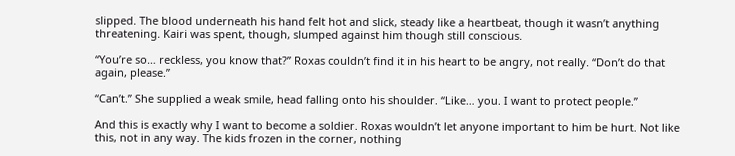slipped. The blood underneath his hand felt hot and slick, steady like a heartbeat, though it wasn’t anything threatening. Kairi was spent, though, slumped against him though still conscious.

“You’re so… reckless, you know that?” Roxas couldn’t find it in his heart to be angry, not really. “Don’t do that again, please.”

“Can’t.” She supplied a weak smile, head falling onto his shoulder. “Like… you. I want to protect people.”

And this is exactly why I want to become a soldier. Roxas wouldn’t let anyone important to him be hurt. Not like this, not in any way. The kids frozen in the corner, nothing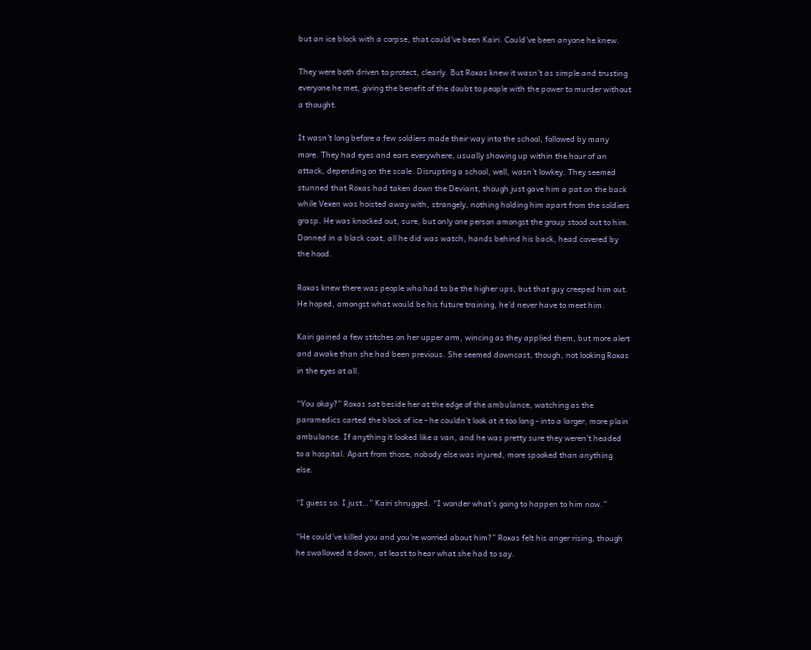but an ice block with a corpse, that could’ve been Kairi. Could’ve been anyone he knew.

They were both driven to protect, clearly. But Roxas knew it wasn’t as simple and trusting everyone he met, giving the benefit of the doubt to people with the power to murder without a thought.

It wasn’t long before a few soldiers made their way into the school, followed by many more. They had eyes and ears everywhere, usually showing up within the hour of an attack, depending on the scale. Disrupting a school, well, wasn’t lowkey. They seemed stunned that Roxas had taken down the Deviant, though just gave him a pat on the back while Vexen was hoisted away with, strangely, nothing holding him apart from the soldiers grasp. He was knocked out, sure, but only one person amongst the group stood out to him. Donned in a black coat, all he did was watch, hands behind his back, head covered by the hood.

Roxas knew there was people who had to be the higher ups, but that guy creeped him out. He hoped, amongst what would be his future training, he’d never have to meet him.

Kairi gained a few stitches on her upper arm, wincing as they applied them, but more alert and awake than she had been previous. She seemed downcast, though, not looking Roxas in the eyes at all.

“You okay?” Roxas sat beside her at the edge of the ambulance, watching as the paramedics carted the block of ice - he couldn’t look at it too long - into a larger, more plain ambulance. If anything it looked like a van, and he was pretty sure they weren’t headed to a hospital. Apart from those, nobody else was injured, more spooked than anything else.

“I guess so. I just…” Kairi shrugged. “I wonder what’s going to happen to him now.”

“He could’ve killed you and you’re worried about him?” Roxas felt his anger rising, though he swallowed it down, at least to hear what she had to say.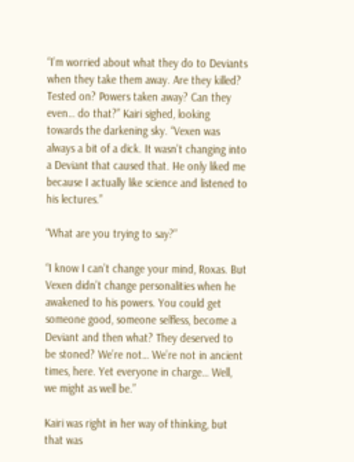“I’m worried about what they do to Deviants when they take them away. Are they killed? Tested on? Powers taken away? Can they even… do that?” Kairi sighed, looking towards the darkening sky. “Vexen was always a bit of a dick. It wasn’t changing into a Deviant that caused that. He only liked me because I actually like science and listened to his lectures.”

“What are you trying to say?”

“I know I can’t change your mind, Roxas. But Vexen didn’t change personalities when he awakened to his powers. You could get someone good, someone selfless, become a Deviant and then what? They deserved to be stoned? We’re not… We’re not in ancient times, here. Yet everyone in charge… Well, we might as well be.”

Kairi was right in her way of thinking, but that was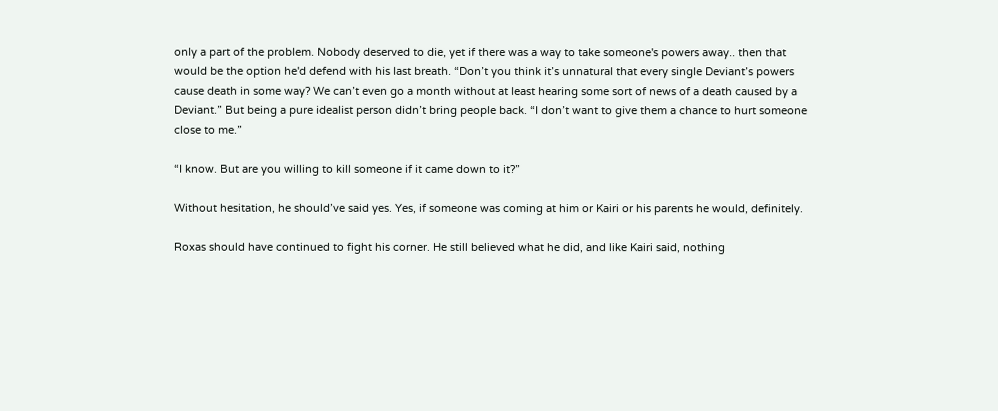only a part of the problem. Nobody deserved to die, yet if there was a way to take someone's powers away.. then that would be the option he'd defend with his last breath. “Don’t you think it’s unnatural that every single Deviant’s powers cause death in some way? We can’t even go a month without at least hearing some sort of news of a death caused by a Deviant.” But being a pure idealist person didn’t bring people back. “I don’t want to give them a chance to hurt someone close to me.”

“I know. But are you willing to kill someone if it came down to it?”

Without hesitation, he should’ve said yes. Yes, if someone was coming at him or Kairi or his parents he would, definitely.

Roxas should have continued to fight his corner. He still believed what he did, and like Kairi said, nothing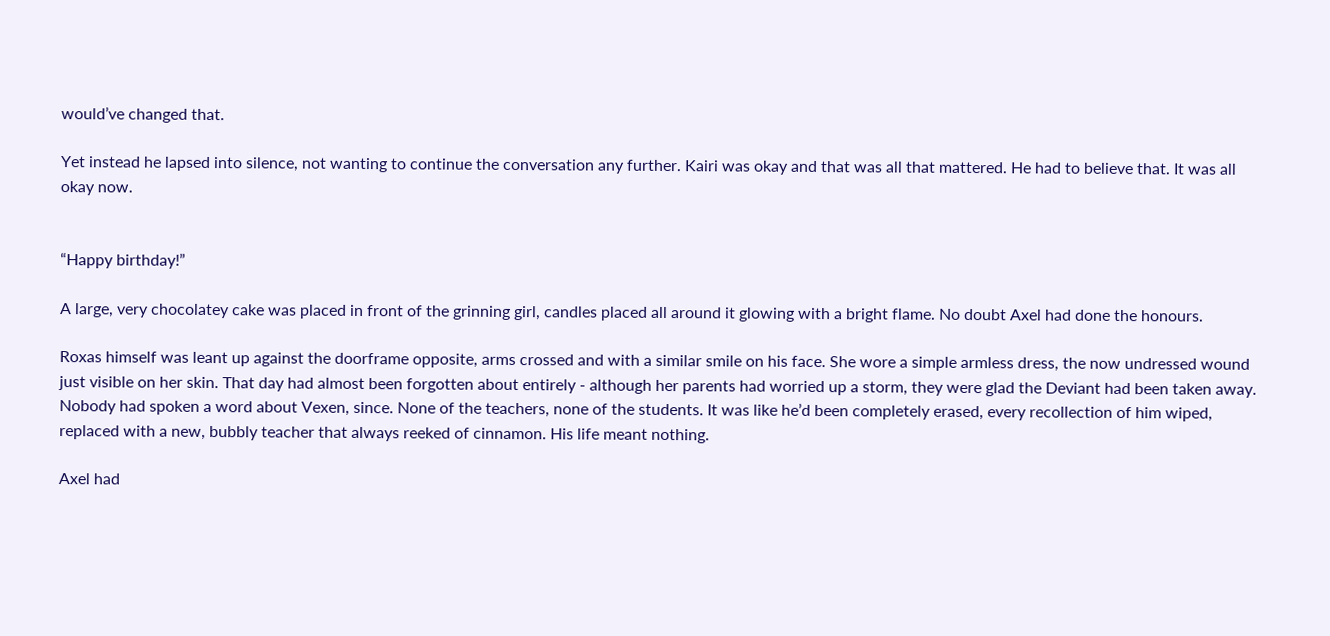would’ve changed that.

Yet instead he lapsed into silence, not wanting to continue the conversation any further. Kairi was okay and that was all that mattered. He had to believe that. It was all okay now.


“Happy birthday!”

A large, very chocolatey cake was placed in front of the grinning girl, candles placed all around it glowing with a bright flame. No doubt Axel had done the honours.

Roxas himself was leant up against the doorframe opposite, arms crossed and with a similar smile on his face. She wore a simple armless dress, the now undressed wound just visible on her skin. That day had almost been forgotten about entirely - although her parents had worried up a storm, they were glad the Deviant had been taken away. Nobody had spoken a word about Vexen, since. None of the teachers, none of the students. It was like he’d been completely erased, every recollection of him wiped, replaced with a new, bubbly teacher that always reeked of cinnamon. His life meant nothing.

Axel had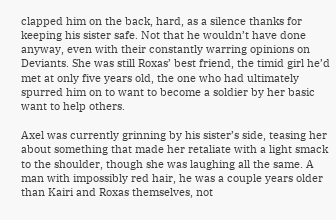clapped him on the back, hard, as a silence thanks for keeping his sister safe. Not that he wouldn’t have done anyway, even with their constantly warring opinions on Deviants. She was still Roxas’ best friend, the timid girl he’d met at only five years old, the one who had ultimately spurred him on to want to become a soldier by her basic want to help others.

Axel was currently grinning by his sister’s side, teasing her about something that made her retaliate with a light smack to the shoulder, though she was laughing all the same. A man with impossibly red hair, he was a couple years older than Kairi and Roxas themselves, not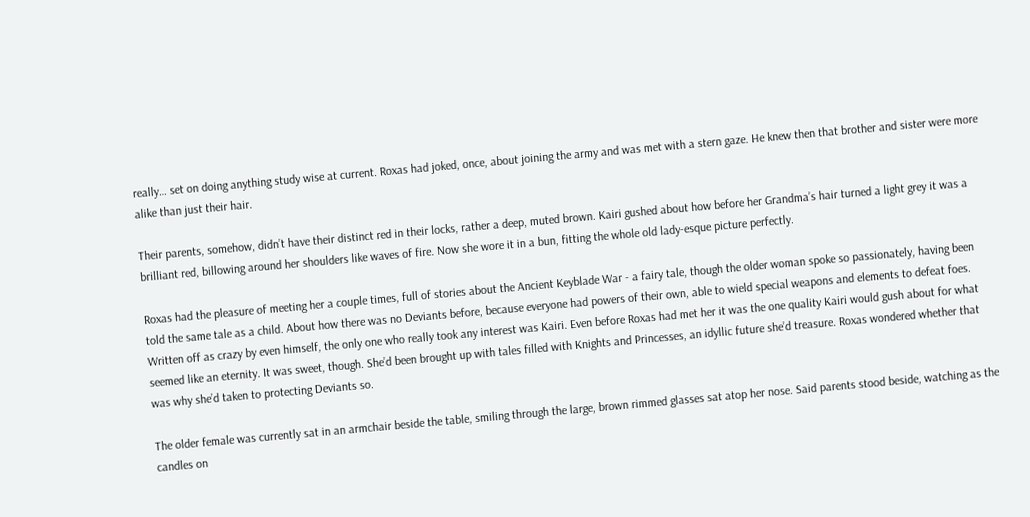really… set on doing anything study wise at current. Roxas had joked, once, about joining the army and was met with a stern gaze. He knew then that brother and sister were more alike than just their hair.

Their parents, somehow, didn’t have their distinct red in their locks, rather a deep, muted brown. Kairi gushed about how before her Grandma’s hair turned a light grey it was a brilliant red, billowing around her shoulders like waves of fire. Now she wore it in a bun, fitting the whole old lady-esque picture perfectly.

Roxas had the pleasure of meeting her a couple times, full of stories about the Ancient Keyblade War - a fairy tale, though the older woman spoke so passionately, having been told the same tale as a child. About how there was no Deviants before, because everyone had powers of their own, able to wield special weapons and elements to defeat foes. Written off as crazy by even himself, the only one who really took any interest was Kairi. Even before Roxas had met her it was the one quality Kairi would gush about for what seemed like an eternity. It was sweet, though. She’d been brought up with tales filled with Knights and Princesses, an idyllic future she’d treasure. Roxas wondered whether that was why she’d taken to protecting Deviants so.

The older female was currently sat in an armchair beside the table, smiling through the large, brown rimmed glasses sat atop her nose. Said parents stood beside, watching as the candles on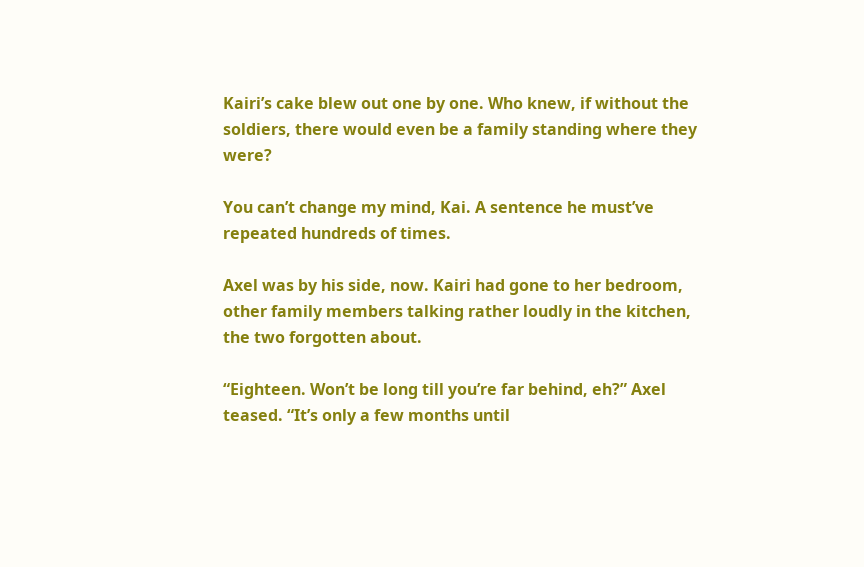Kairi’s cake blew out one by one. Who knew, if without the soldiers, there would even be a family standing where they were?

You can’t change my mind, Kai. A sentence he must’ve repeated hundreds of times.

Axel was by his side, now. Kairi had gone to her bedroom, other family members talking rather loudly in the kitchen, the two forgotten about.

“Eighteen. Won’t be long till you’re far behind, eh?” Axel teased. “It’s only a few months until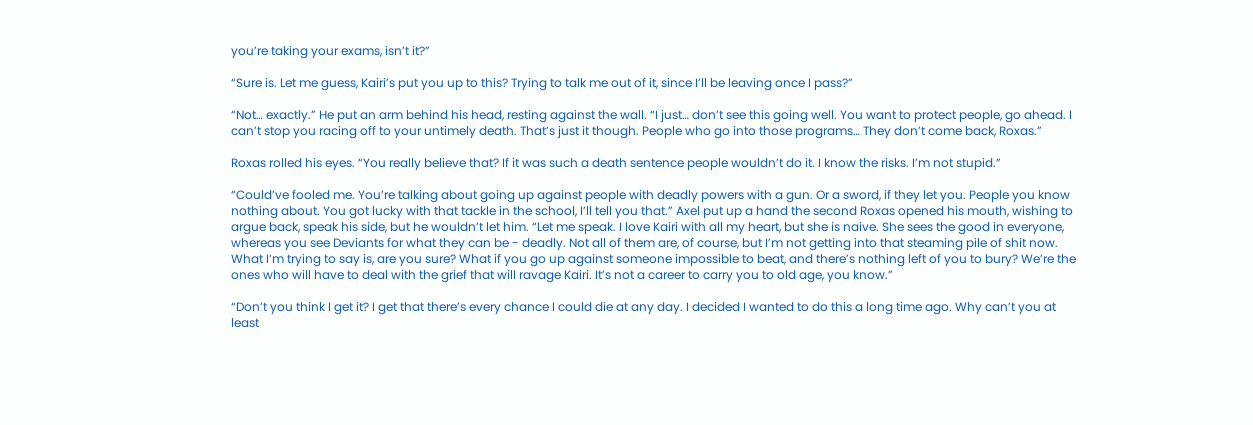you’re taking your exams, isn’t it?”

“Sure is. Let me guess, Kairi’s put you up to this? Trying to talk me out of it, since I’ll be leaving once I pass?”

“Not… exactly.” He put an arm behind his head, resting against the wall. “I just… don’t see this going well. You want to protect people, go ahead. I can’t stop you racing off to your untimely death. That’s just it though. People who go into those programs… They don’t come back, Roxas.”

Roxas rolled his eyes. “You really believe that? If it was such a death sentence people wouldn’t do it. I know the risks. I’m not stupid.”

“Could’ve fooled me. You’re talking about going up against people with deadly powers with a gun. Or a sword, if they let you. People you know nothing about. You got lucky with that tackle in the school, I’ll tell you that.” Axel put up a hand the second Roxas opened his mouth, wishing to argue back, speak his side, but he wouldn’t let him. “Let me speak. I love Kairi with all my heart, but she is naive. She sees the good in everyone, whereas you see Deviants for what they can be - deadly. Not all of them are, of course, but I’m not getting into that steaming pile of shit now. What I’m trying to say is, are you sure? What if you go up against someone impossible to beat, and there’s nothing left of you to bury? We’re the ones who will have to deal with the grief that will ravage Kairi. It’s not a career to carry you to old age, you know.”

“Don’t you think I get it? I get that there’s every chance I could die at any day. I decided I wanted to do this a long time ago. Why can’t you at least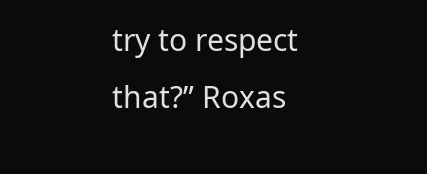try to respect that?” Roxas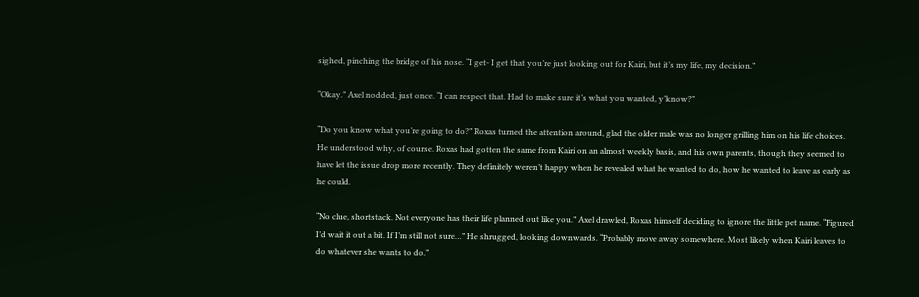sighed, pinching the bridge of his nose. “I get- I get that you’re just looking out for Kairi, but it’s my life, my decision.”

“Okay.” Axel nodded, just once. “I can respect that. Had to make sure it’s what you wanted, y’know?”

“Do you know what you’re going to do?” Roxas turned the attention around, glad the older male was no longer grilling him on his life choices. He understood why, of course. Roxas had gotten the same from Kairi on an almost weekly basis, and his own parents, though they seemed to have let the issue drop more recently. They definitely weren’t happy when he revealed what he wanted to do, how he wanted to leave as early as he could.

“No clue, shortstack. Not everyone has their life planned out like you.” Axel drawled, Roxas himself deciding to ignore the little pet name. “Figured I’d wait it out a bit. If I’m still not sure…” He shrugged, looking downwards. “Probably move away somewhere. Most likely when Kairi leaves to do whatever she wants to do.”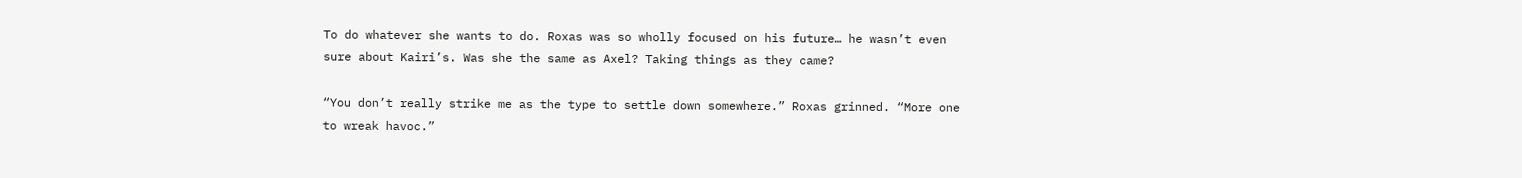To do whatever she wants to do. Roxas was so wholly focused on his future… he wasn’t even sure about Kairi’s. Was she the same as Axel? Taking things as they came?

“You don’t really strike me as the type to settle down somewhere.” Roxas grinned. “More one to wreak havoc.”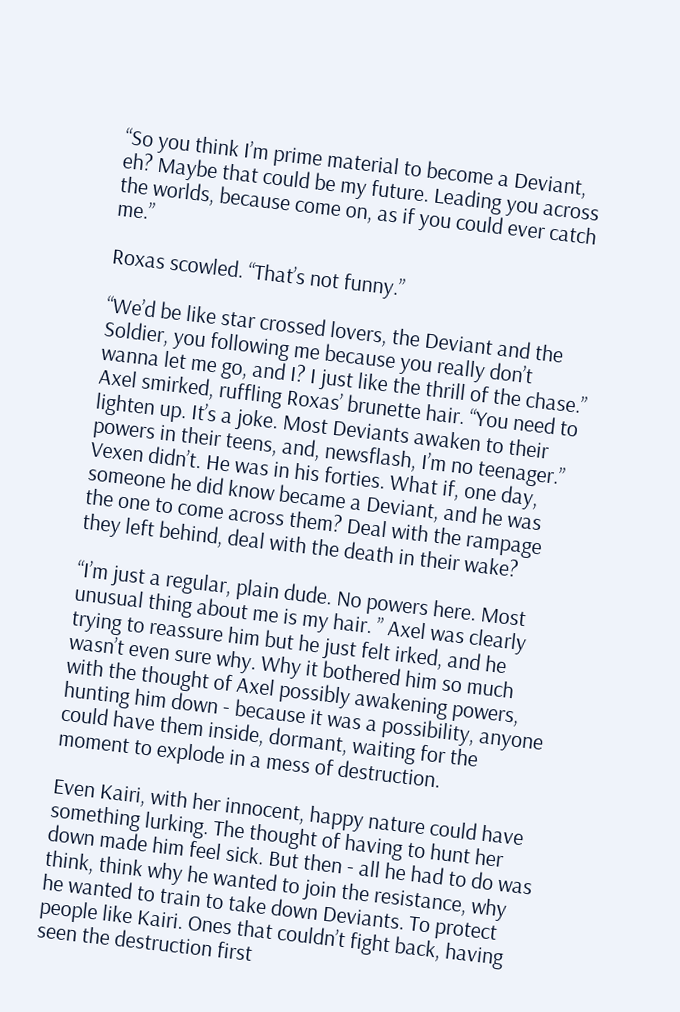“So you think I’m prime material to become a Deviant, eh? Maybe that could be my future. Leading you across the worlds, because come on, as if you could ever catch me.”

Roxas scowled. “That’s not funny.”

“We’d be like star crossed lovers, the Deviant and the Soldier, you following me because you really don’t wanna let me go, and I? I just like the thrill of the chase.” Axel smirked, ruffling Roxas’ brunette hair. “You need to lighten up. It’s a joke. Most Deviants awaken to their powers in their teens, and, newsflash, I’m no teenager.” Vexen didn’t. He was in his forties. What if, one day, someone he did know became a Deviant, and he was the one to come across them? Deal with the rampage they left behind, deal with the death in their wake?

“I’m just a regular, plain dude. No powers here. Most unusual thing about me is my hair. ” Axel was clearly trying to reassure him but he just felt irked, and he wasn’t even sure why. Why it bothered him so much with the thought of Axel possibly awakening powers, hunting him down - because it was a possibility, anyone could have them inside, dormant, waiting for the moment to explode in a mess of destruction.

Even Kairi, with her innocent, happy nature could have something lurking. The thought of having to hunt her down made him feel sick. But then - all he had to do was think, think why he wanted to join the resistance, why he wanted to train to take down Deviants. To protect people like Kairi. Ones that couldn’t fight back, having seen the destruction first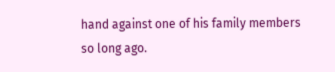hand against one of his family members so long ago.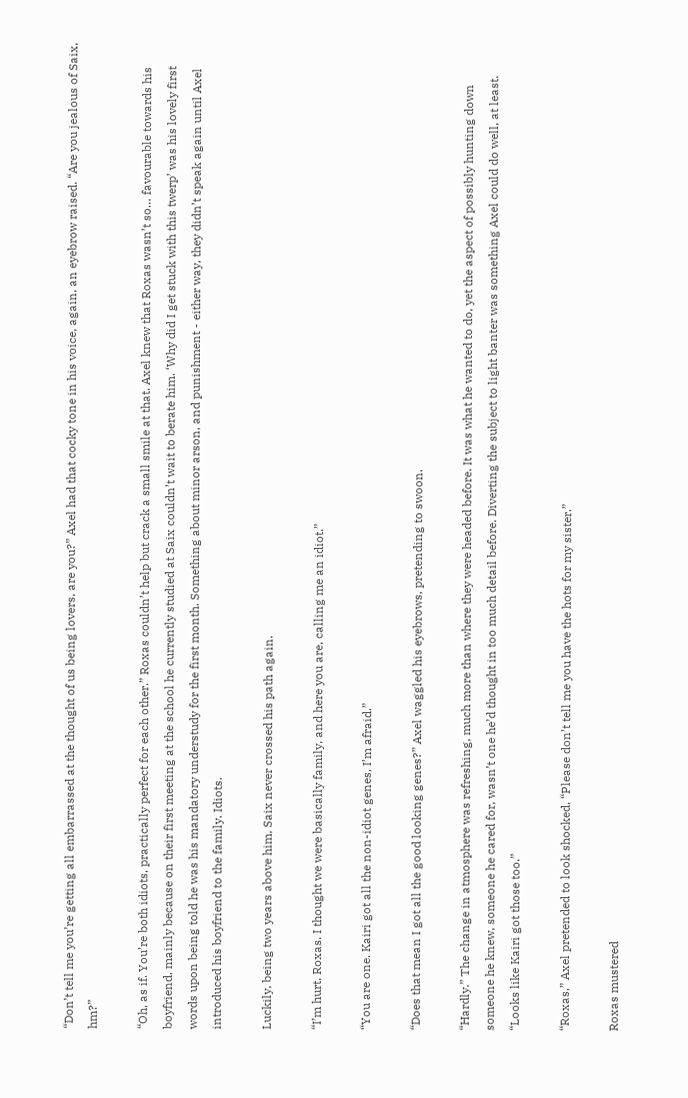“Don’t tell me you’re getting all embarrassed at the thought of us being lovers, are you?” Axel had that cocky tone in his voice, again, an eyebrow raised. “Are you jealous of Saix, hm?”

“Oh, as if. You’re both idiots, practically perfect for each other.” Roxas couldn’t help but crack a small smile at that. Axel knew that Roxas wasn’t so… favourable towards his boyfriend, mainly because on their first meeting at the school he currently studied at Saix couldn’t wait to berate him. ‘Why did I get stuck with this twerp’ was his lovely first words upon being told he was his mandatory understudy for the first month. Something about minor arson, and punishment - either way, they didn’t speak again until Axel introduced his boyfriend to the family. Idiots.

Luckily, being two years above him, Saix never crossed his path again.

“I’m hurt, Roxas. I thought we were basically family, and here you are, calling me an idiot.”

“You are one. Kairi got all the non-idiot genes, I’m afraid.”

“Does that mean I got all the good looking genes?” Axel waggled his eyebrows, pretending to swoon.

“Hardly.” The change in atmosphere was refreshing, much more than where they were headed before. It was what he wanted to do, yet the aspect of possibly hunting down someone he knew, someone he cared for, wasn’t one he’d thought in too much detail before. Diverting the subject to light banter was something Axel could do well, at least. “Looks like Kairi got those too.”

“Roxas,” Axel pretended to look shocked, “Please don’t tell me you have the hots for my sister.”

Roxas mustered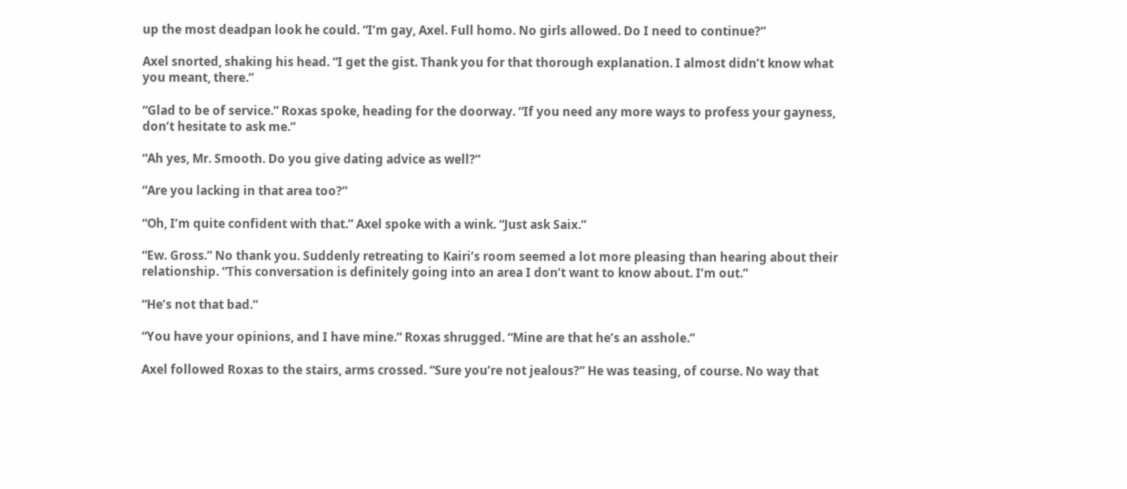up the most deadpan look he could. “I’m gay, Axel. Full homo. No girls allowed. Do I need to continue?”

Axel snorted, shaking his head. “I get the gist. Thank you for that thorough explanation. I almost didn’t know what you meant, there.”

“Glad to be of service.” Roxas spoke, heading for the doorway. “If you need any more ways to profess your gayness, don’t hesitate to ask me.”

“Ah yes, Mr. Smooth. Do you give dating advice as well?”

“Are you lacking in that area too?”

“Oh, I’m quite confident with that.” Axel spoke with a wink. “Just ask Saix.”

“Ew. Gross.” No thank you. Suddenly retreating to Kairi’s room seemed a lot more pleasing than hearing about their relationship. “This conversation is definitely going into an area I don’t want to know about. I’m out.”

“He’s not that bad.”

“You have your opinions, and I have mine.” Roxas shrugged. “Mine are that he’s an asshole.”

Axel followed Roxas to the stairs, arms crossed. “Sure you’re not jealous?” He was teasing, of course. No way that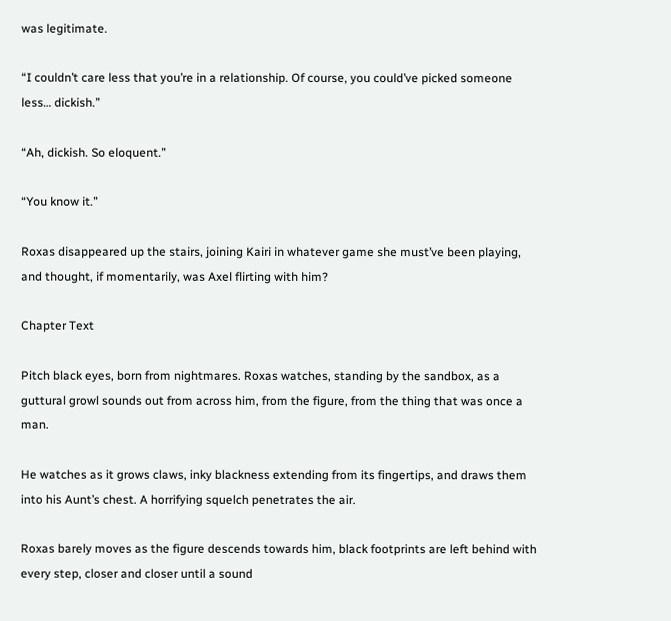was legitimate.

“I couldn’t care less that you’re in a relationship. Of course, you could’ve picked someone less… dickish.”

“Ah, dickish. So eloquent.”

“You know it.”

Roxas disappeared up the stairs, joining Kairi in whatever game she must’ve been playing, and thought, if momentarily, was Axel flirting with him?

Chapter Text

Pitch black eyes, born from nightmares. Roxas watches, standing by the sandbox, as a guttural growl sounds out from across him, from the figure, from the thing that was once a man.

He watches as it grows claws, inky blackness extending from its fingertips, and draws them into his Aunt’s chest. A horrifying squelch penetrates the air.

Roxas barely moves as the figure descends towards him, black footprints are left behind with every step, closer and closer until a sound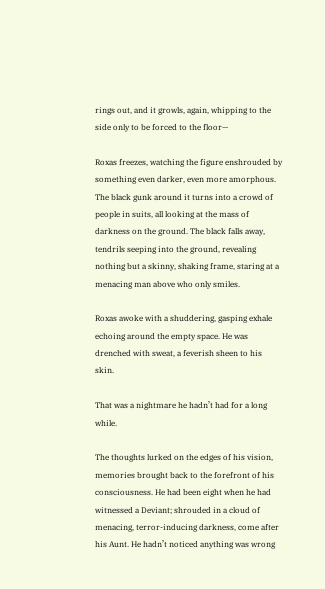rings out, and it growls, again, whipping to the side only to be forced to the floor—

Roxas freezes, watching the figure enshrouded by something even darker, even more amorphous. The black gunk around it turns into a crowd of people in suits, all looking at the mass of darkness on the ground. The black falls away, tendrils seeping into the ground, revealing nothing but a skinny, shaking frame, staring at a menacing man above who only smiles.

Roxas awoke with a shuddering, gasping exhale echoing around the empty space. He was drenched with sweat, a feverish sheen to his skin.

That was a nightmare he hadn’t had for a long while.

The thoughts lurked on the edges of his vision, memories brought back to the forefront of his consciousness. He had been eight when he had witnessed a Deviant; shrouded in a cloud of menacing, terror-inducing darkness, come after his Aunt. He hadn’t noticed anything was wrong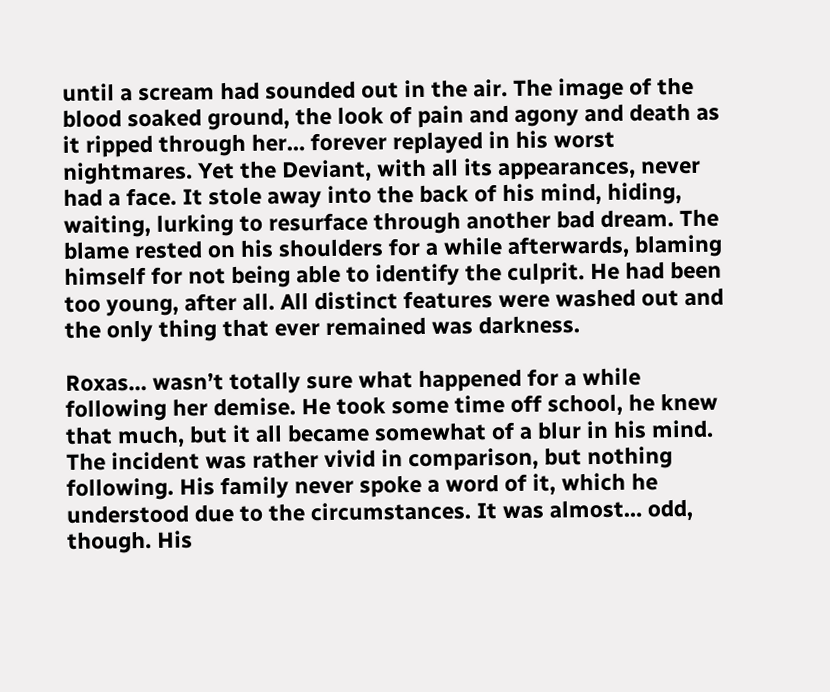until a scream had sounded out in the air. The image of the blood soaked ground, the look of pain and agony and death as it ripped through her… forever replayed in his worst nightmares. Yet the Deviant, with all its appearances, never had a face. It stole away into the back of his mind, hiding, waiting, lurking to resurface through another bad dream. The blame rested on his shoulders for a while afterwards, blaming himself for not being able to identify the culprit. He had been too young, after all. All distinct features were washed out and the only thing that ever remained was darkness.

Roxas… wasn’t totally sure what happened for a while following her demise. He took some time off school, he knew that much, but it all became somewhat of a blur in his mind. The incident was rather vivid in comparison, but nothing following. His family never spoke a word of it, which he understood due to the circumstances. It was almost… odd, though. His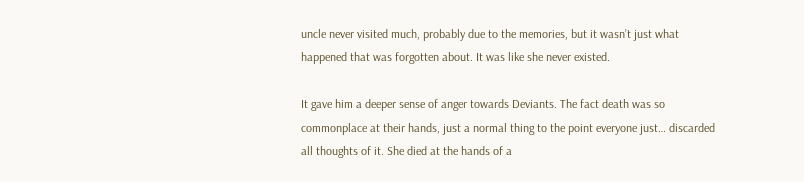uncle never visited much, probably due to the memories, but it wasn’t just what happened that was forgotten about. It was like she never existed.

It gave him a deeper sense of anger towards Deviants. The fact death was so commonplace at their hands, just a normal thing to the point everyone just… discarded all thoughts of it. She died at the hands of a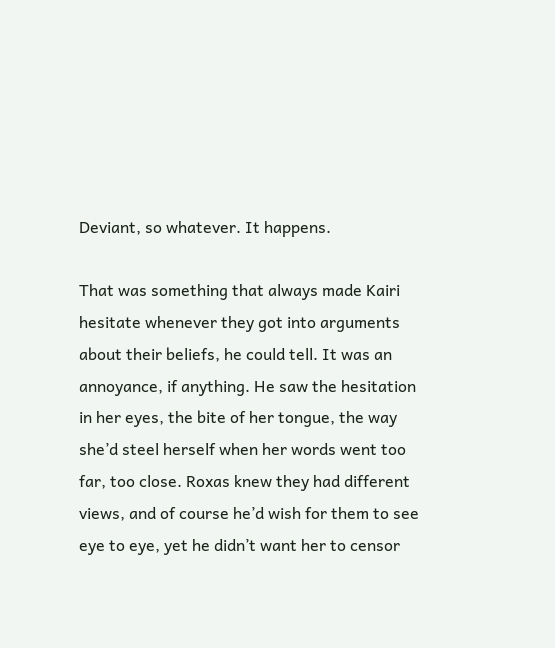Deviant, so whatever. It happens.

That was something that always made Kairi hesitate whenever they got into arguments about their beliefs, he could tell. It was an annoyance, if anything. He saw the hesitation in her eyes, the bite of her tongue, the way she’d steel herself when her words went too far, too close. Roxas knew they had different views, and of course he’d wish for them to see eye to eye, yet he didn’t want her to censor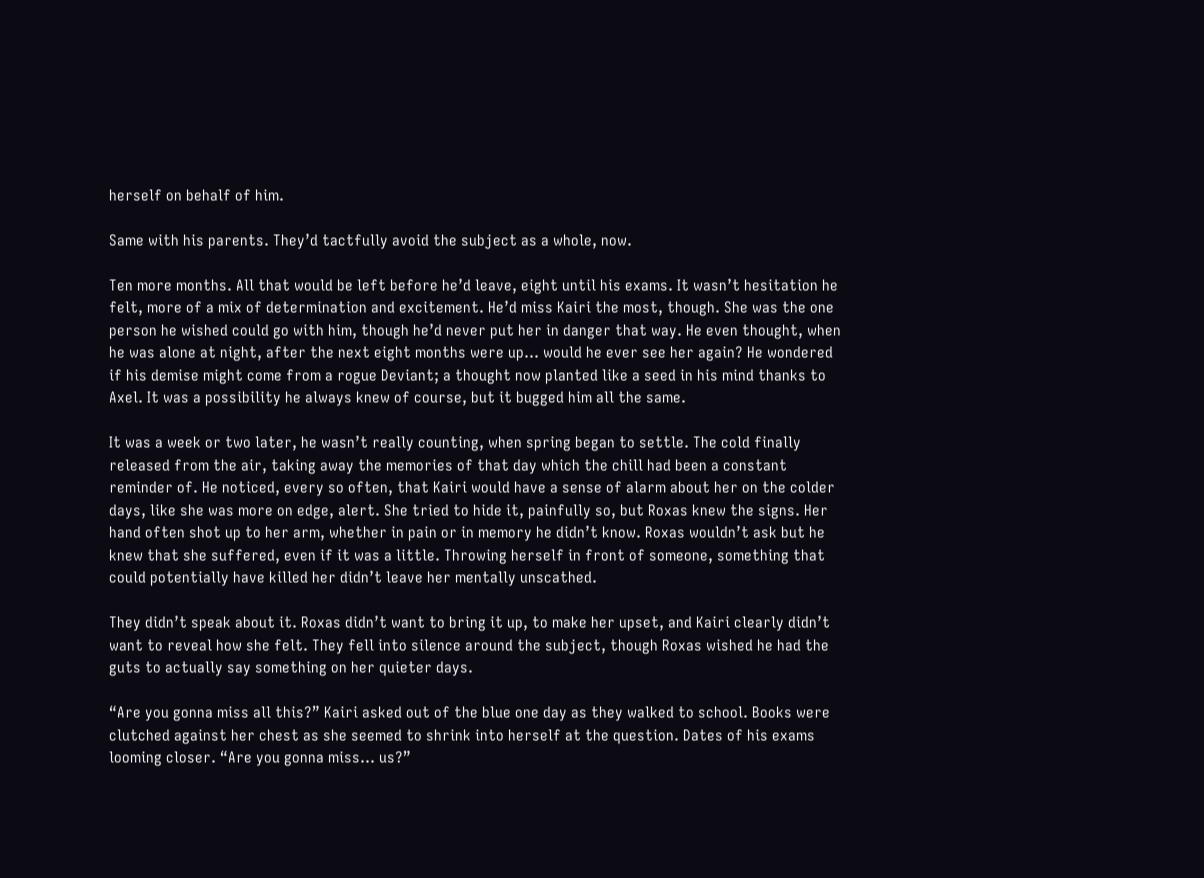herself on behalf of him.

Same with his parents. They’d tactfully avoid the subject as a whole, now.

Ten more months. All that would be left before he’d leave, eight until his exams. It wasn’t hesitation he felt, more of a mix of determination and excitement. He’d miss Kairi the most, though. She was the one person he wished could go with him, though he’d never put her in danger that way. He even thought, when he was alone at night, after the next eight months were up… would he ever see her again? He wondered if his demise might come from a rogue Deviant; a thought now planted like a seed in his mind thanks to Axel. It was a possibility he always knew of course, but it bugged him all the same.

It was a week or two later, he wasn’t really counting, when spring began to settle. The cold finally released from the air, taking away the memories of that day which the chill had been a constant reminder of. He noticed, every so often, that Kairi would have a sense of alarm about her on the colder days, like she was more on edge, alert. She tried to hide it, painfully so, but Roxas knew the signs. Her hand often shot up to her arm, whether in pain or in memory he didn’t know. Roxas wouldn’t ask but he knew that she suffered, even if it was a little. Throwing herself in front of someone, something that could potentially have killed her didn’t leave her mentally unscathed.

They didn’t speak about it. Roxas didn’t want to bring it up, to make her upset, and Kairi clearly didn’t want to reveal how she felt. They fell into silence around the subject, though Roxas wished he had the guts to actually say something on her quieter days.

“Are you gonna miss all this?” Kairi asked out of the blue one day as they walked to school. Books were clutched against her chest as she seemed to shrink into herself at the question. Dates of his exams looming closer. “Are you gonna miss… us?”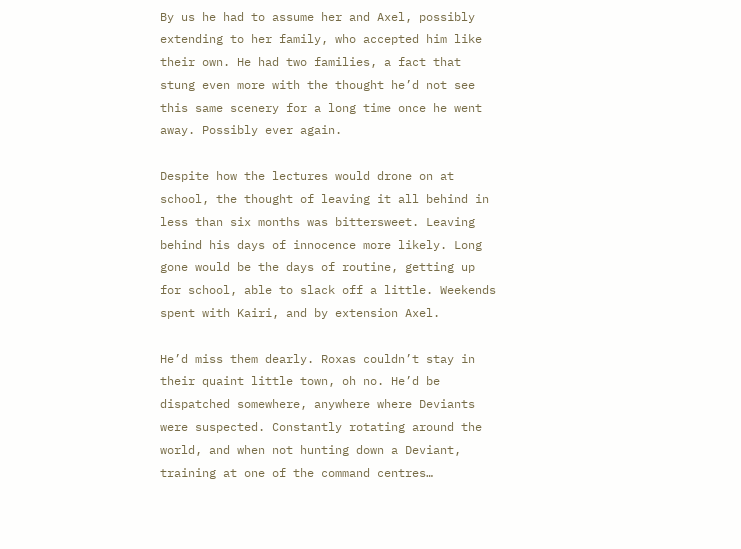By us he had to assume her and Axel, possibly extending to her family, who accepted him like their own. He had two families, a fact that stung even more with the thought he’d not see this same scenery for a long time once he went away. Possibly ever again.

Despite how the lectures would drone on at school, the thought of leaving it all behind in less than six months was bittersweet. Leaving behind his days of innocence more likely. Long gone would be the days of routine, getting up for school, able to slack off a little. Weekends spent with Kairi, and by extension Axel.

He’d miss them dearly. Roxas couldn’t stay in their quaint little town, oh no. He’d be dispatched somewhere, anywhere where Deviants were suspected. Constantly rotating around the world, and when not hunting down a Deviant, training at one of the command centres…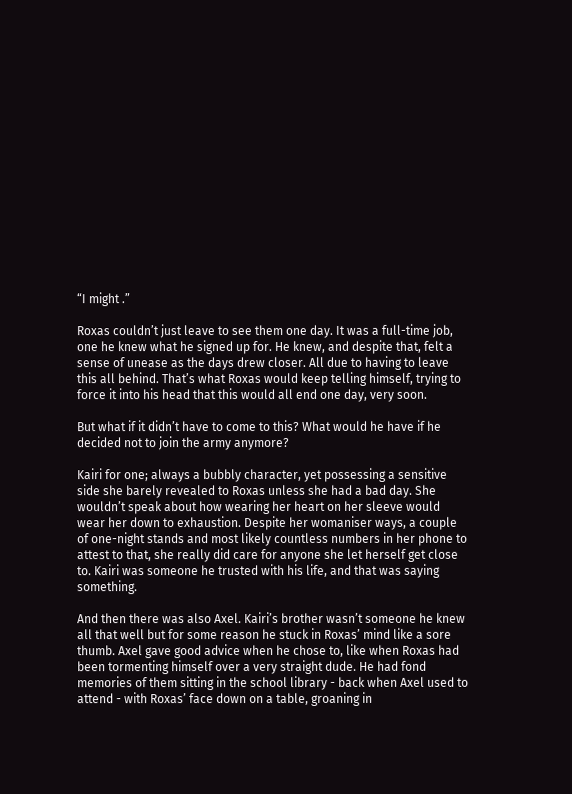“I might .”

Roxas couldn’t just leave to see them one day. It was a full-time job, one he knew what he signed up for. He knew, and despite that, felt a sense of unease as the days drew closer. All due to having to leave this all behind. That’s what Roxas would keep telling himself, trying to force it into his head that this would all end one day, very soon.

But what if it didn’t have to come to this? What would he have if he decided not to join the army anymore?

Kairi for one; always a bubbly character, yet possessing a sensitive side she barely revealed to Roxas unless she had a bad day. She wouldn’t speak about how wearing her heart on her sleeve would wear her down to exhaustion. Despite her womaniser ways, a couple of one-night stands and most likely countless numbers in her phone to attest to that, she really did care for anyone she let herself get close to. Kairi was someone he trusted with his life, and that was saying something.

And then there was also Axel. Kairi’s brother wasn’t someone he knew all that well but for some reason he stuck in Roxas’ mind like a sore thumb. Axel gave good advice when he chose to, like when Roxas had been tormenting himself over a very straight dude. He had fond memories of them sitting in the school library - back when Axel used to attend - with Roxas’ face down on a table, groaning in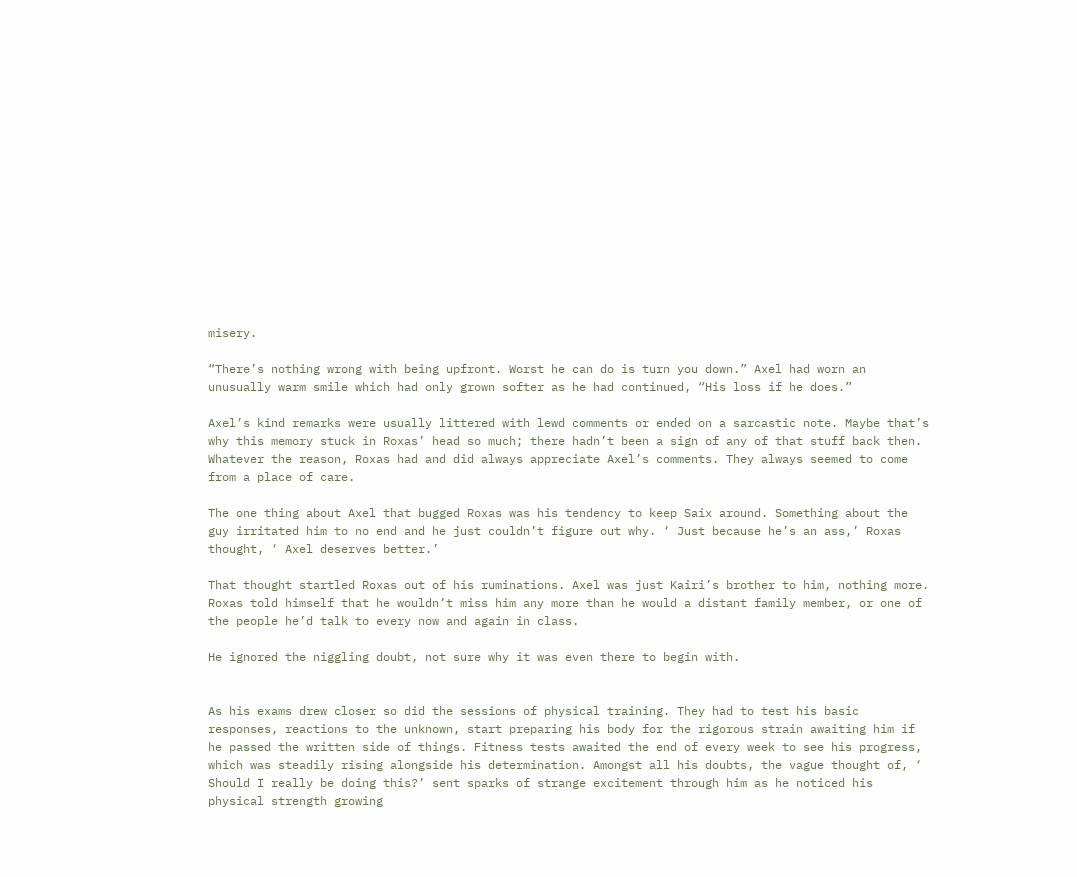misery.

“There’s nothing wrong with being upfront. Worst he can do is turn you down.” Axel had worn an unusually warm smile which had only grown softer as he had continued, “His loss if he does.”

Axel’s kind remarks were usually littered with lewd comments or ended on a sarcastic note. Maybe that’s why this memory stuck in Roxas’ head so much; there hadn’t been a sign of any of that stuff back then. Whatever the reason, Roxas had and did always appreciate Axel’s comments. They always seemed to come from a place of care.

The one thing about Axel that bugged Roxas was his tendency to keep Saix around. Something about the guy irritated him to no end and he just couldn’t figure out why. ‘ Just because he’s an ass,’ Roxas thought, ‘ Axel deserves better.’

That thought startled Roxas out of his ruminations. Axel was just Kairi’s brother to him, nothing more. Roxas told himself that he wouldn’t miss him any more than he would a distant family member, or one of the people he’d talk to every now and again in class.

He ignored the niggling doubt, not sure why it was even there to begin with.


As his exams drew closer so did the sessions of physical training. They had to test his basic responses, reactions to the unknown, start preparing his body for the rigorous strain awaiting him if he passed the written side of things. Fitness tests awaited the end of every week to see his progress, which was steadily rising alongside his determination. Amongst all his doubts, the vague thought of, ‘ Should I really be doing this?’ sent sparks of strange excitement through him as he noticed his physical strength growing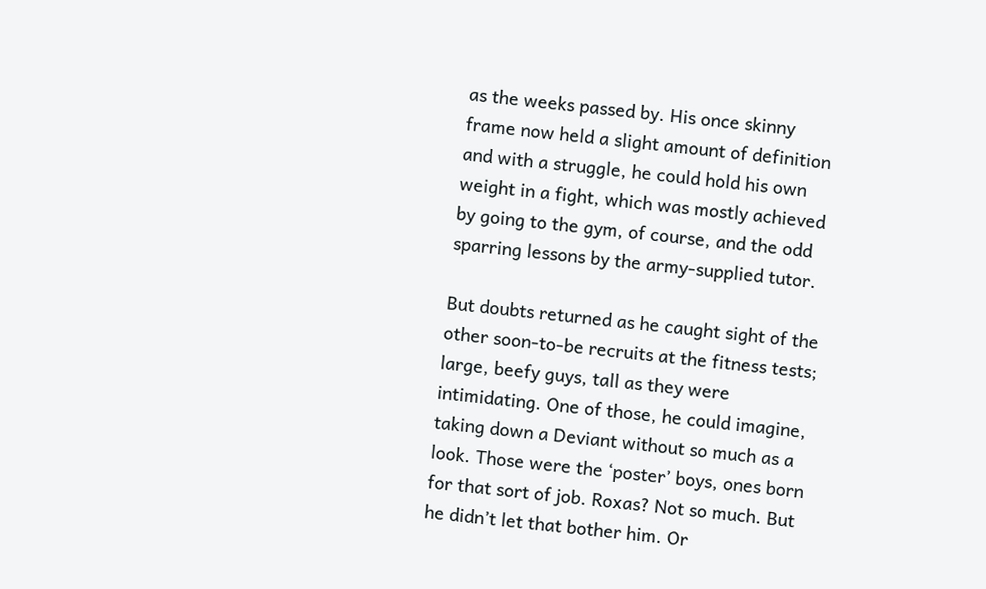as the weeks passed by. His once skinny frame now held a slight amount of definition and with a struggle, he could hold his own weight in a fight, which was mostly achieved by going to the gym, of course, and the odd sparring lessons by the army-supplied tutor.

But doubts returned as he caught sight of the other soon-to-be recruits at the fitness tests; large, beefy guys, tall as they were intimidating. One of those, he could imagine, taking down a Deviant without so much as a look. Those were the ‘poster’ boys, ones born for that sort of job. Roxas? Not so much. But he didn’t let that bother him. Or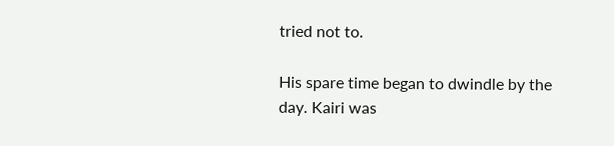tried not to.

His spare time began to dwindle by the day. Kairi was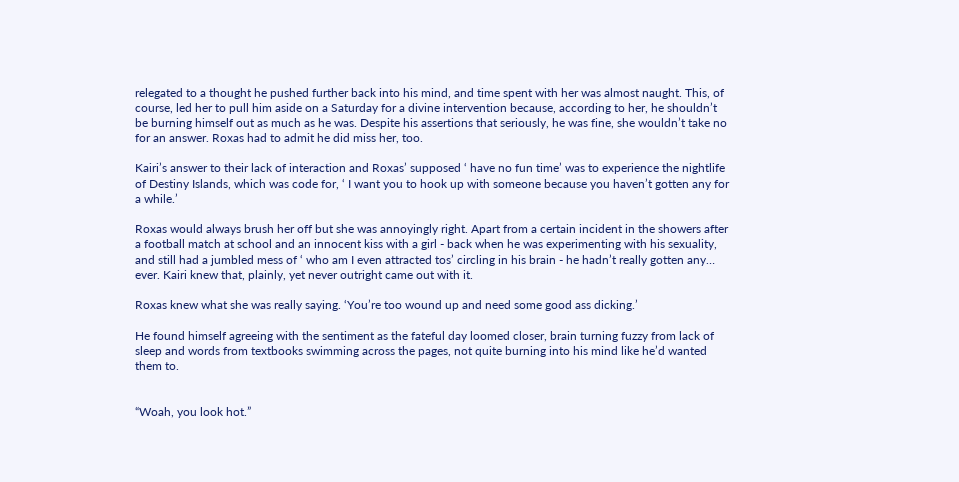relegated to a thought he pushed further back into his mind, and time spent with her was almost naught. This, of course, led her to pull him aside on a Saturday for a divine intervention because, according to her, he shouldn’t be burning himself out as much as he was. Despite his assertions that seriously, he was fine, she wouldn’t take no for an answer. Roxas had to admit he did miss her, too.

Kairi’s answer to their lack of interaction and Roxas’ supposed ‘ have no fun time’ was to experience the nightlife of Destiny Islands, which was code for, ‘ I want you to hook up with someone because you haven’t gotten any for a while.’

Roxas would always brush her off but she was annoyingly right. Apart from a certain incident in the showers after a football match at school and an innocent kiss with a girl - back when he was experimenting with his sexuality, and still had a jumbled mess of ‘ who am I even attracted tos’ circling in his brain - he hadn’t really gotten any… ever. Kairi knew that, plainly, yet never outright came out with it.

Roxas knew what she was really saying. ‘You’re too wound up and need some good ass dicking.’

He found himself agreeing with the sentiment as the fateful day loomed closer, brain turning fuzzy from lack of sleep and words from textbooks swimming across the pages, not quite burning into his mind like he’d wanted them to.


“Woah, you look hot.”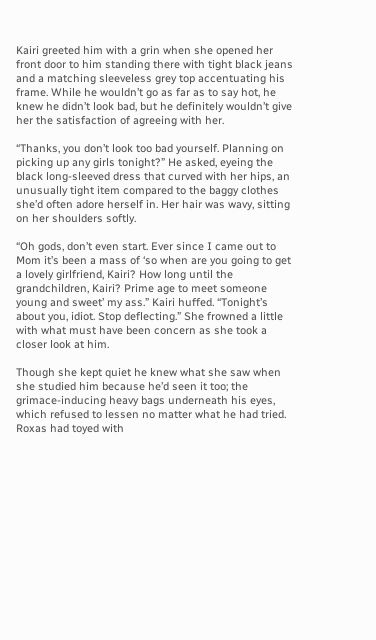Kairi greeted him with a grin when she opened her front door to him standing there with tight black jeans and a matching sleeveless grey top accentuating his frame. While he wouldn’t go as far as to say hot, he knew he didn’t look bad, but he definitely wouldn’t give her the satisfaction of agreeing with her.

“Thanks, you don’t look too bad yourself. Planning on picking up any girls tonight?” He asked, eyeing the black long-sleeved dress that curved with her hips, an unusually tight item compared to the baggy clothes she’d often adore herself in. Her hair was wavy, sitting on her shoulders softly.

“Oh gods, don’t even start. Ever since I came out to Mom it’s been a mass of ‘so when are you going to get a lovely girlfriend, Kairi? How long until the grandchildren, Kairi? Prime age to meet someone young and sweet’ my ass.” Kairi huffed. “Tonight’s about you, idiot. Stop deflecting.” She frowned a little with what must have been concern as she took a closer look at him.

Though she kept quiet he knew what she saw when she studied him because he’d seen it too; the grimace-inducing heavy bags underneath his eyes, which refused to lessen no matter what he had tried. Roxas had toyed with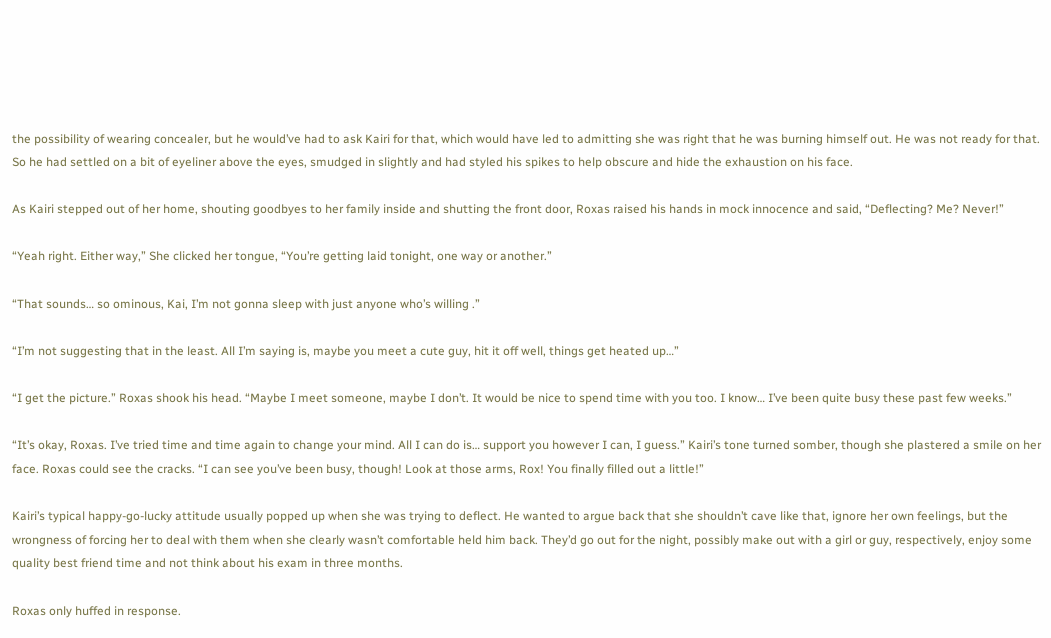the possibility of wearing concealer, but he would’ve had to ask Kairi for that, which would have led to admitting she was right that he was burning himself out. He was not ready for that. So he had settled on a bit of eyeliner above the eyes, smudged in slightly and had styled his spikes to help obscure and hide the exhaustion on his face.

As Kairi stepped out of her home, shouting goodbyes to her family inside and shutting the front door, Roxas raised his hands in mock innocence and said, “Deflecting? Me? Never!”

“Yeah right. Either way,” She clicked her tongue, “You’re getting laid tonight, one way or another.”

“That sounds… so ominous, Kai, I’m not gonna sleep with just anyone who’s willing .”

“I’m not suggesting that in the least. All I’m saying is, maybe you meet a cute guy, hit it off well, things get heated up…”

“I get the picture.” Roxas shook his head. “Maybe I meet someone, maybe I don’t. It would be nice to spend time with you too. I know… I’ve been quite busy these past few weeks.”

“It’s okay, Roxas. I’ve tried time and time again to change your mind. All I can do is… support you however I can, I guess.” Kairi’s tone turned somber, though she plastered a smile on her face. Roxas could see the cracks. “I can see you’ve been busy, though! Look at those arms, Rox! You finally filled out a little!”

Kairi’s typical happy-go-lucky attitude usually popped up when she was trying to deflect. He wanted to argue back that she shouldn’t cave like that, ignore her own feelings, but the wrongness of forcing her to deal with them when she clearly wasn’t comfortable held him back. They’d go out for the night, possibly make out with a girl or guy, respectively, enjoy some quality best friend time and not think about his exam in three months.

Roxas only huffed in response.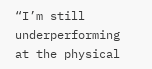“I’m still underperforming at the physical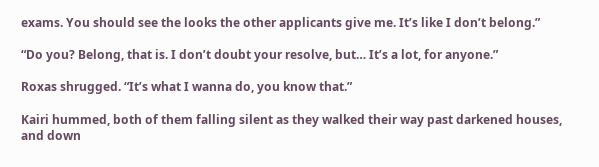exams. You should see the looks the other applicants give me. It’s like I don’t belong.”

“Do you? Belong, that is. I don’t doubt your resolve, but… It’s a lot, for anyone.”

Roxas shrugged. “It’s what I wanna do, you know that.”

Kairi hummed, both of them falling silent as they walked their way past darkened houses, and down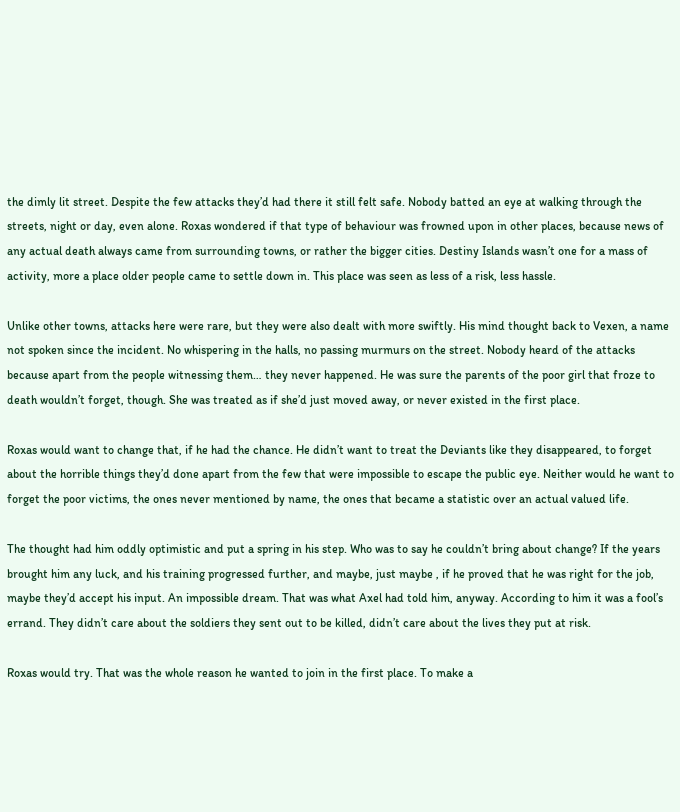the dimly lit street. Despite the few attacks they’d had there it still felt safe. Nobody batted an eye at walking through the streets, night or day, even alone. Roxas wondered if that type of behaviour was frowned upon in other places, because news of any actual death always came from surrounding towns, or rather the bigger cities. Destiny Islands wasn’t one for a mass of activity, more a place older people came to settle down in. This place was seen as less of a risk, less hassle.

Unlike other towns, attacks here were rare, but they were also dealt with more swiftly. His mind thought back to Vexen, a name not spoken since the incident. No whispering in the halls, no passing murmurs on the street. Nobody heard of the attacks because apart from the people witnessing them… they never happened. He was sure the parents of the poor girl that froze to death wouldn’t forget, though. She was treated as if she’d just moved away, or never existed in the first place.

Roxas would want to change that, if he had the chance. He didn’t want to treat the Deviants like they disappeared, to forget about the horrible things they’d done apart from the few that were impossible to escape the public eye. Neither would he want to forget the poor victims, the ones never mentioned by name, the ones that became a statistic over an actual valued life.

The thought had him oddly optimistic and put a spring in his step. Who was to say he couldn’t bring about change? If the years brought him any luck, and his training progressed further, and maybe, just maybe , if he proved that he was right for the job, maybe they’d accept his input. An impossible dream. That was what Axel had told him, anyway. According to him it was a fool’s errand. They didn’t care about the soldiers they sent out to be killed, didn’t care about the lives they put at risk.

Roxas would try. That was the whole reason he wanted to join in the first place. To make a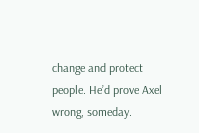change and protect people. He’d prove Axel wrong, someday.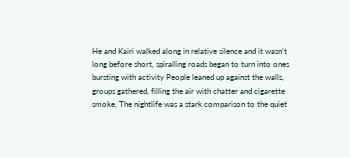He and Kairi walked along in relative silence and it wasn’t long before short, spiralling roads began to turn into ones bursting with activity People leaned up against the walls, groups gathered, filling the air with chatter and cigarette smoke. The nightlife was a stark comparison to the quiet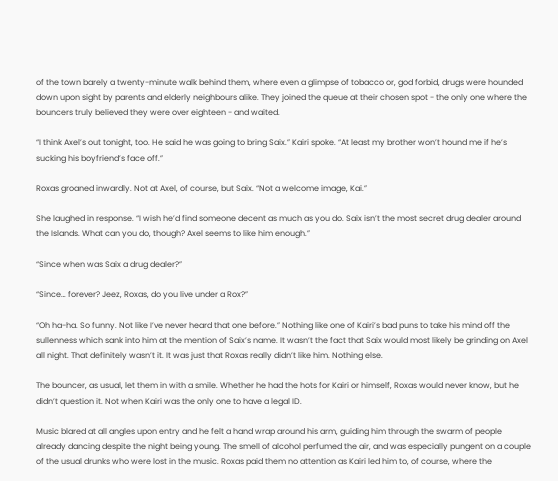of the town barely a twenty-minute walk behind them, where even a glimpse of tobacco or, god forbid, drugs were hounded down upon sight by parents and elderly neighbours alike. They joined the queue at their chosen spot - the only one where the bouncers truly believed they were over eighteen - and waited.

“I think Axel’s out tonight, too. He said he was going to bring Saix.” Kairi spoke. “At least my brother won’t hound me if he’s sucking his boyfriend’s face off.”

Roxas groaned inwardly. Not at Axel, of course, but Saix. “Not a welcome image, Kai.”

She laughed in response. “I wish he’d find someone decent as much as you do. Saix isn’t the most secret drug dealer around the Islands. What can you do, though? Axel seems to like him enough.”

“Since when was Saix a drug dealer?”

“Since… forever? Jeez, Roxas, do you live under a Rox?”

“Oh ha-ha. So funny. Not like I’ve never heard that one before.” Nothing like one of Kairi’s bad puns to take his mind off the sullenness which sank into him at the mention of Saix’s name. It wasn’t the fact that Saix would most likely be grinding on Axel all night. That definitely wasn’t it. It was just that Roxas really didn’t like him. Nothing else.

The bouncer, as usual, let them in with a smile. Whether he had the hots for Kairi or himself, Roxas would never know, but he didn’t question it. Not when Kairi was the only one to have a legal ID.

Music blared at all angles upon entry and he felt a hand wrap around his arm, guiding him through the swarm of people already dancing despite the night being young. The smell of alcohol perfumed the air, and was especially pungent on a couple of the usual drunks who were lost in the music. Roxas paid them no attention as Kairi led him to, of course, where the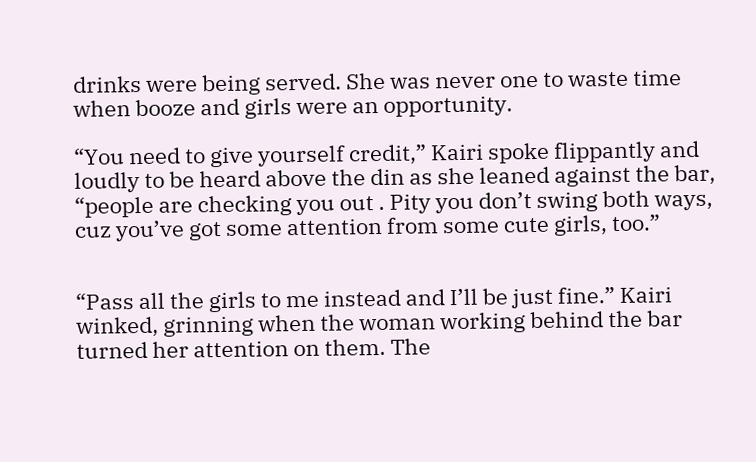drinks were being served. She was never one to waste time when booze and girls were an opportunity.

“You need to give yourself credit,” Kairi spoke flippantly and loudly to be heard above the din as she leaned against the bar, “people are checking you out . Pity you don’t swing both ways, cuz you’ve got some attention from some cute girls, too.”


“Pass all the girls to me instead and I’ll be just fine.” Kairi winked, grinning when the woman working behind the bar turned her attention on them. The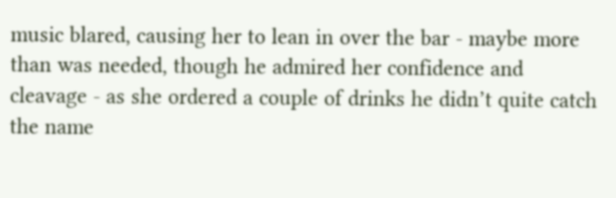music blared, causing her to lean in over the bar - maybe more than was needed, though he admired her confidence and cleavage - as she ordered a couple of drinks he didn’t quite catch the name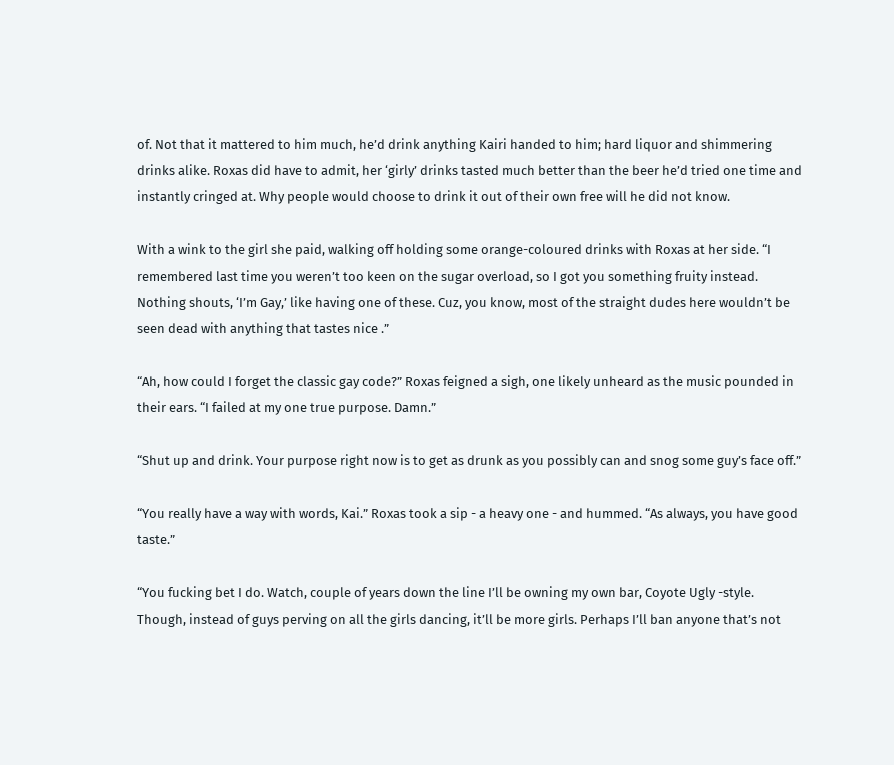of. Not that it mattered to him much, he’d drink anything Kairi handed to him; hard liquor and shimmering drinks alike. Roxas did have to admit, her ‘girly’ drinks tasted much better than the beer he’d tried one time and instantly cringed at. Why people would choose to drink it out of their own free will he did not know.

With a wink to the girl she paid, walking off holding some orange-coloured drinks with Roxas at her side. “I remembered last time you weren’t too keen on the sugar overload, so I got you something fruity instead. Nothing shouts, ‘I’m Gay,’ like having one of these. Cuz, you know, most of the straight dudes here wouldn’t be seen dead with anything that tastes nice .”

“Ah, how could I forget the classic gay code?” Roxas feigned a sigh, one likely unheard as the music pounded in their ears. “I failed at my one true purpose. Damn.”

“Shut up and drink. Your purpose right now is to get as drunk as you possibly can and snog some guy’s face off.”

“You really have a way with words, Kai.” Roxas took a sip - a heavy one - and hummed. “As always, you have good taste.”

“You fucking bet I do. Watch, couple of years down the line I’ll be owning my own bar, Coyote Ugly -style. Though, instead of guys perving on all the girls dancing, it’ll be more girls. Perhaps I’ll ban anyone that’s not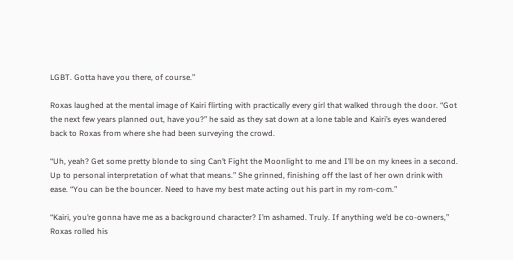LGBT. Gotta have you there, of course.”

Roxas laughed at the mental image of Kairi flirting with practically every girl that walked through the door. “Got the next few years planned out, have you?” he said as they sat down at a lone table and Kairi’s eyes wandered back to Roxas from where she had been surveying the crowd.

“Uh, yeah? Get some pretty blonde to sing Can’t Fight the Moonlight to me and I’ll be on my knees in a second. Up to personal interpretation of what that means.” She grinned, finishing off the last of her own drink with ease. “You can be the bouncer. Need to have my best mate acting out his part in my rom-com.”

“Kairi, you’re gonna have me as a background character? I’m ashamed. Truly. If anything we’d be co-owners,” Roxas rolled his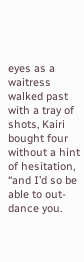eyes as a waitress walked past with a tray of shots, Kairi bought four without a hint of hesitation, “and I’d so be able to out-dance you.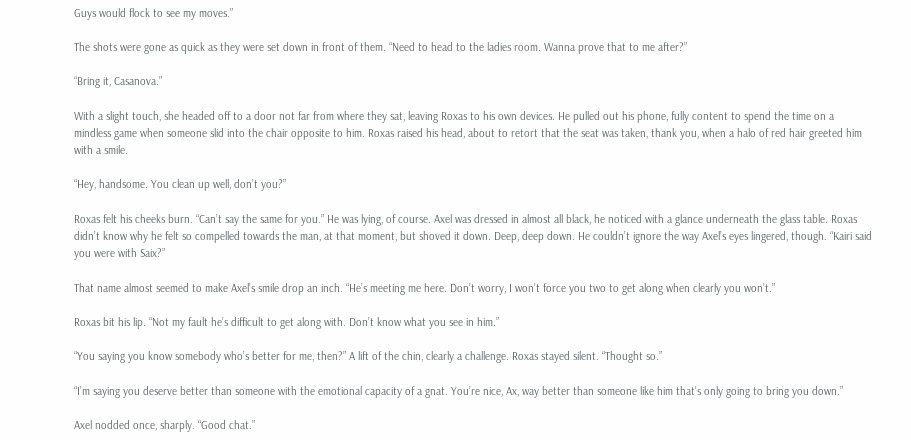Guys would flock to see my moves.”

The shots were gone as quick as they were set down in front of them. “Need to head to the ladies room. Wanna prove that to me after?”

“Bring it, Casanova.”

With a slight touch, she headed off to a door not far from where they sat, leaving Roxas to his own devices. He pulled out his phone, fully content to spend the time on a mindless game when someone slid into the chair opposite to him. Roxas raised his head, about to retort that the seat was taken, thank you, when a halo of red hair greeted him with a smile.

“Hey, handsome. You clean up well, don’t you?”

Roxas felt his cheeks burn. “Can’t say the same for you.” He was lying, of course. Axel was dressed in almost all black, he noticed with a glance underneath the glass table. Roxas didn’t know why he felt so compelled towards the man, at that moment, but shoved it down. Deep, deep down. He couldn’t ignore the way Axel’s eyes lingered, though. “Kairi said you were with Saix?”

That name almost seemed to make Axel’s smile drop an inch. “He’s meeting me here. Don’t worry, I won’t force you two to get along when clearly you won’t.”

Roxas bit his lip. “Not my fault he’s difficult to get along with. Don’t know what you see in him.”

“You saying you know somebody who’s better for me, then?” A lift of the chin, clearly a challenge. Roxas stayed silent. “Thought so.”

“I’m saying you deserve better than someone with the emotional capacity of a gnat. You’re nice, Ax, way better than someone like him that’s only going to bring you down.”

Axel nodded once, sharply. “Good chat.”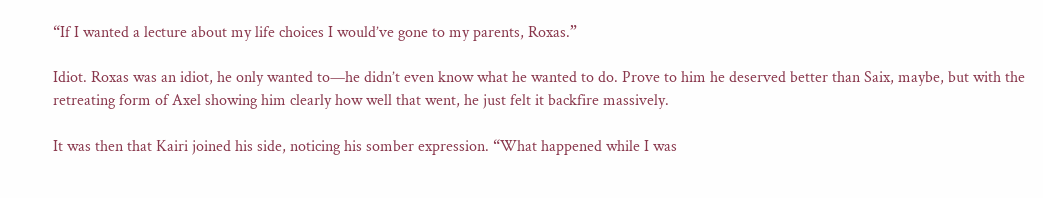“If I wanted a lecture about my life choices I would’ve gone to my parents, Roxas.”

Idiot. Roxas was an idiot, he only wanted to—he didn’t even know what he wanted to do. Prove to him he deserved better than Saix, maybe, but with the retreating form of Axel showing him clearly how well that went, he just felt it backfire massively.

It was then that Kairi joined his side, noticing his somber expression. “What happened while I was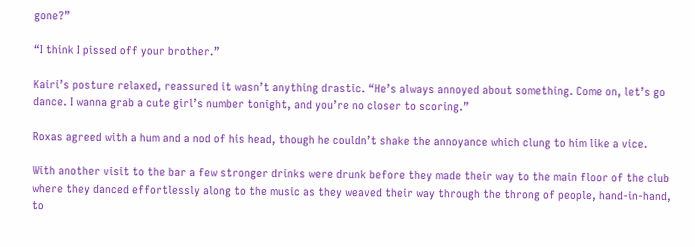gone?”

“I think I pissed off your brother.”

Kairi’s posture relaxed, reassured it wasn’t anything drastic. “He’s always annoyed about something. Come on, let’s go dance. I wanna grab a cute girl’s number tonight, and you’re no closer to scoring.”

Roxas agreed with a hum and a nod of his head, though he couldn’t shake the annoyance which clung to him like a vice.

With another visit to the bar a few stronger drinks were drunk before they made their way to the main floor of the club where they danced effortlessly along to the music as they weaved their way through the throng of people, hand-in-hand, to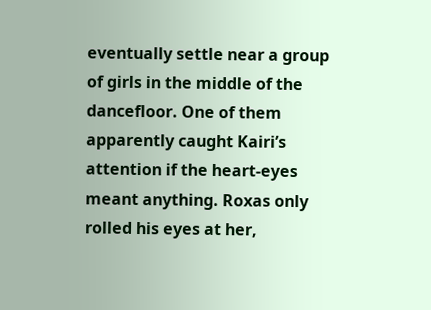eventually settle near a group of girls in the middle of the dancefloor. One of them apparently caught Kairi’s attention if the heart-eyes meant anything. Roxas only rolled his eyes at her,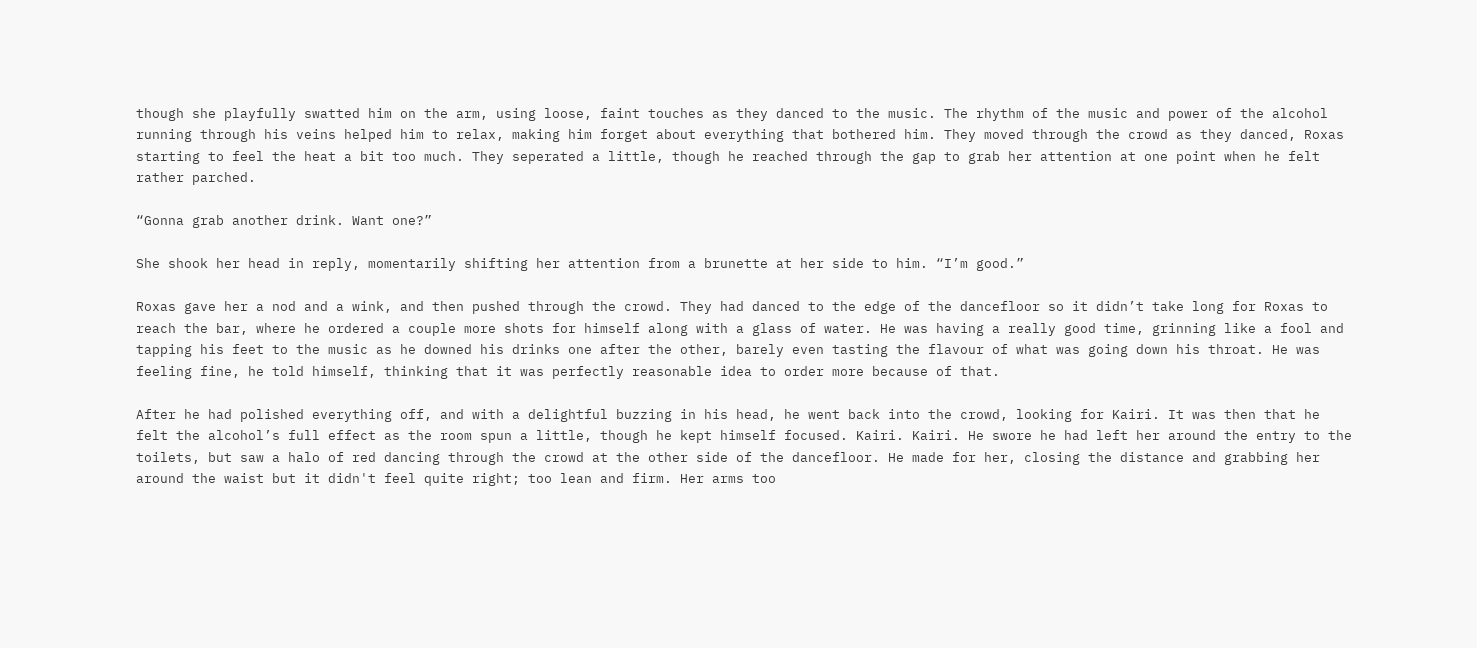though she playfully swatted him on the arm, using loose, faint touches as they danced to the music. The rhythm of the music and power of the alcohol running through his veins helped him to relax, making him forget about everything that bothered him. They moved through the crowd as they danced, Roxas starting to feel the heat a bit too much. They seperated a little, though he reached through the gap to grab her attention at one point when he felt rather parched.

“Gonna grab another drink. Want one?”

She shook her head in reply, momentarily shifting her attention from a brunette at her side to him. “I’m good.”

Roxas gave her a nod and a wink, and then pushed through the crowd. They had danced to the edge of the dancefloor so it didn’t take long for Roxas to reach the bar, where he ordered a couple more shots for himself along with a glass of water. He was having a really good time, grinning like a fool and tapping his feet to the music as he downed his drinks one after the other, barely even tasting the flavour of what was going down his throat. He was feeling fine, he told himself, thinking that it was perfectly reasonable idea to order more because of that.

After he had polished everything off, and with a delightful buzzing in his head, he went back into the crowd, looking for Kairi. It was then that he felt the alcohol’s full effect as the room spun a little, though he kept himself focused. Kairi. Kairi. He swore he had left her around the entry to the toilets, but saw a halo of red dancing through the crowd at the other side of the dancefloor. He made for her, closing the distance and grabbing her around the waist but it didn't feel quite right; too lean and firm. Her arms too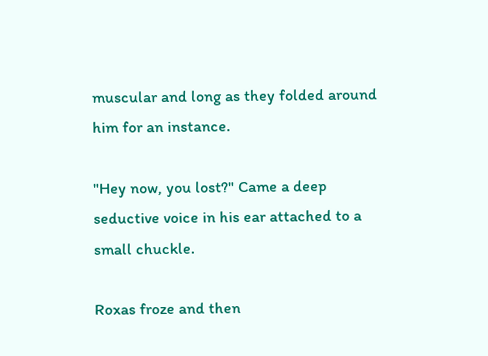muscular and long as they folded around him for an instance.

"Hey now, you lost?" Came a deep seductive voice in his ear attached to a small chuckle.

Roxas froze and then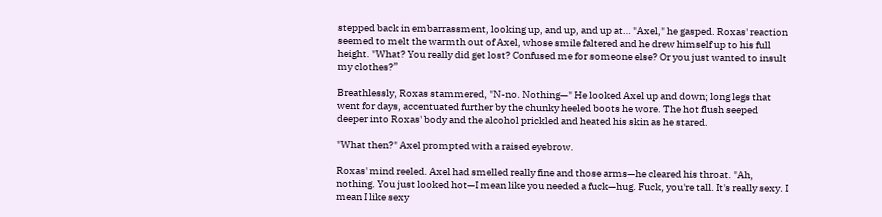stepped back in embarrassment, looking up, and up, and up at… "Axel," he gasped. Roxas' reaction seemed to melt the warmth out of Axel, whose smile faltered and he drew himself up to his full height. "What? You really did get lost? Confused me for someone else? Or you just wanted to insult my clothes?”

Breathlessly, Roxas stammered, "N-no. Nothing—" He looked Axel up and down; long legs that went for days, accentuated further by the chunky heeled boots he wore. The hot flush seeped deeper into Roxas' body and the alcohol prickled and heated his skin as he stared.

"What then?" Axel prompted with a raised eyebrow.

Roxas' mind reeled. Axel had smelled really fine and those arms—he cleared his throat. "Ah, nothing. You just looked hot—I mean like you needed a fuck—hug. Fuck, you're tall. It's really sexy. I mean I like sexy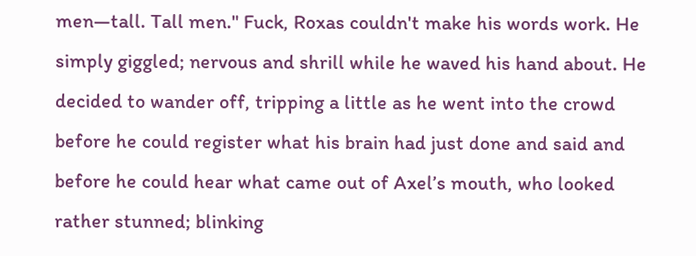men—tall. Tall men." Fuck, Roxas couldn't make his words work. He simply giggled; nervous and shrill while he waved his hand about. He decided to wander off, tripping a little as he went into the crowd before he could register what his brain had just done and said and before he could hear what came out of Axel’s mouth, who looked rather stunned; blinking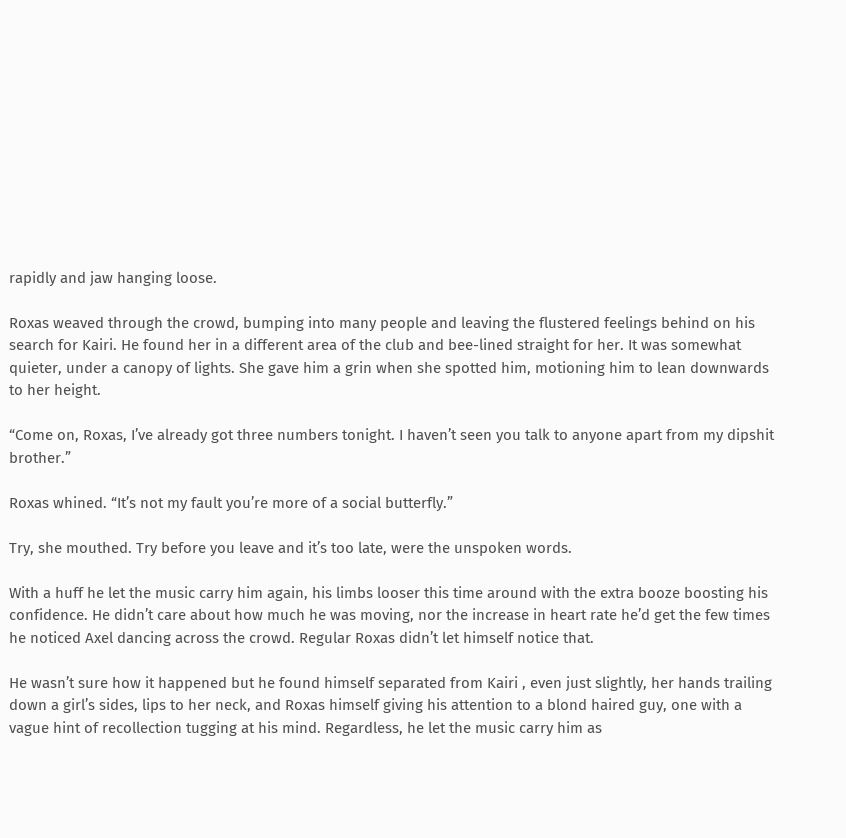rapidly and jaw hanging loose.

Roxas weaved through the crowd, bumping into many people and leaving the flustered feelings behind on his search for Kairi. He found her in a different area of the club and bee-lined straight for her. It was somewhat quieter, under a canopy of lights. She gave him a grin when she spotted him, motioning him to lean downwards to her height.

“Come on, Roxas, I’ve already got three numbers tonight. I haven’t seen you talk to anyone apart from my dipshit brother.”

Roxas whined. “It’s not my fault you’re more of a social butterfly.”

Try, she mouthed. Try before you leave and it’s too late, were the unspoken words.

With a huff he let the music carry him again, his limbs looser this time around with the extra booze boosting his confidence. He didn’t care about how much he was moving, nor the increase in heart rate he’d get the few times he noticed Axel dancing across the crowd. Regular Roxas didn’t let himself notice that.

He wasn’t sure how it happened but he found himself separated from Kairi , even just slightly, her hands trailing down a girl’s sides, lips to her neck, and Roxas himself giving his attention to a blond haired guy, one with a vague hint of recollection tugging at his mind. Regardless, he let the music carry him as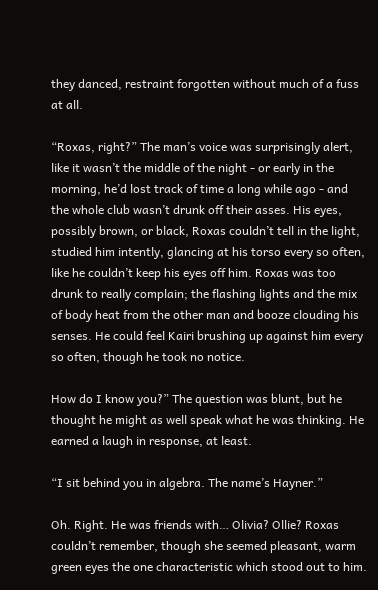they danced, restraint forgotten without much of a fuss at all.

“Roxas, right?” The man’s voice was surprisingly alert, like it wasn’t the middle of the night - or early in the morning, he’d lost track of time a long while ago - and the whole club wasn’t drunk off their asses. His eyes, possibly brown, or black, Roxas couldn’t tell in the light, studied him intently, glancing at his torso every so often, like he couldn’t keep his eyes off him. Roxas was too drunk to really complain; the flashing lights and the mix of body heat from the other man and booze clouding his senses. He could feel Kairi brushing up against him every so often, though he took no notice.

How do I know you?” The question was blunt, but he thought he might as well speak what he was thinking. He earned a laugh in response, at least.

“I sit behind you in algebra. The name’s Hayner.”

Oh. Right. He was friends with… Olivia? Ollie? Roxas couldn’t remember, though she seemed pleasant, warm green eyes the one characteristic which stood out to him.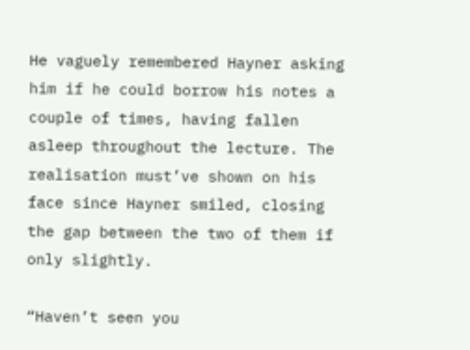He vaguely remembered Hayner asking him if he could borrow his notes a couple of times, having fallen asleep throughout the lecture. The realisation must’ve shown on his face since Hayner smiled, closing the gap between the two of them if only slightly.

“Haven’t seen you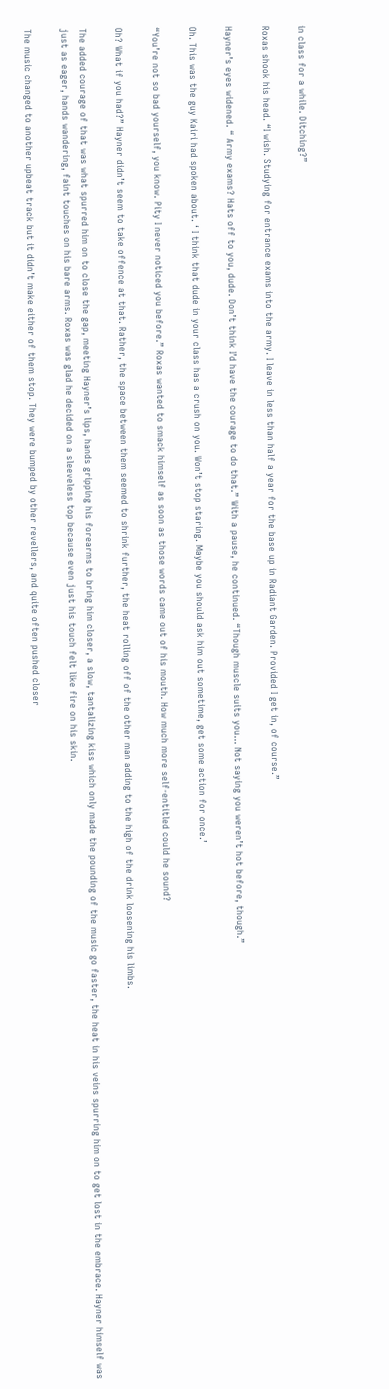in class for a while. Ditching?”

Roxas shook his head. “I wish. Studying for entrance exams into the army. I leave in less than half a year for the base up in Radiant Garden. Provided I get in, of course.”

Hayner’s eyes widened. “ Army exams? Hats off to you, dude. Don’t think I’d have the courage to do that.” With a pause, he continued. “Though muscle suits you... Not saying you weren’t hot before, though.”

Oh. This was the guy Kairi had spoken about. ‘ I think that dude in your class has a crush on you. Won’t stop staring. Maybe you should ask him out sometime, get some action for once.’

“You’re not so bad yourself, you know. Pity I never noticed you before.” Roxas wanted to smack himself as soon as those words came out of his mouth. How much more self-entitled could he sound?

Oh? What if you had?” Hayner didn’t seem to take offence at that. Rather, the space between them seemed to shrink further, the heat rolling off of the other man adding to the high of the drink loosening his limbs.

The added courage of that was what spurred him on to close the gap, meeting Hayner’s lips, hands gripping his forearms to bring him closer, a slow, tantalizing kiss which only made the pounding of the music go faster, the heat in his veins spurring him on to get lost in the embrace. Hayner himself was just as eager, hands wandering, faint touches on his bare arms. Roxas was glad he decided on a sleeveless top because even just his touch felt like fire on his skin.

The music changed to another upbeat track but it didn’t make either of them stop. They were bumped by other revellers, and quite often pushed closer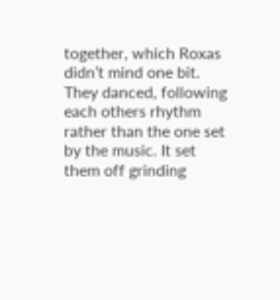together, which Roxas didn’t mind one bit. They danced, following each others rhythm rather than the one set by the music. It set them off grinding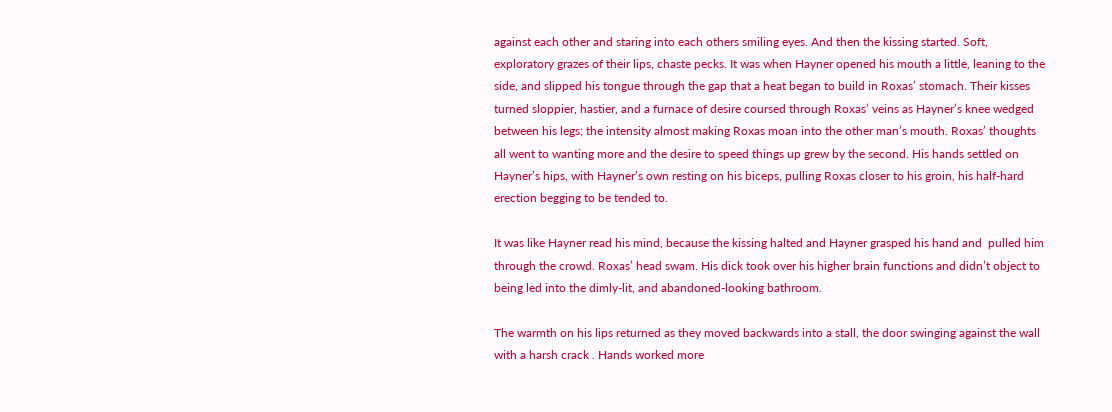against each other and staring into each others smiling eyes. And then the kissing started. Soft, exploratory grazes of their lips, chaste pecks. It was when Hayner opened his mouth a little, leaning to the side, and slipped his tongue through the gap that a heat began to build in Roxas’ stomach. Their kisses turned sloppier, hastier, and a furnace of desire coursed through Roxas’ veins as Hayner’s knee wedged between his legs; the intensity almost making Roxas moan into the other man’s mouth. Roxas’ thoughts all went to wanting more and the desire to speed things up grew by the second. His hands settled on Hayner’s hips, with Hayner’s own resting on his biceps, pulling Roxas closer to his groin, his half-hard erection begging to be tended to.

It was like Hayner read his mind, because the kissing halted and Hayner grasped his hand and  pulled him through the crowd. Roxas’ head swam. His dick took over his higher brain functions and didn’t object to being led into the dimly-lit, and abandoned-looking bathroom.

The warmth on his lips returned as they moved backwards into a stall, the door swinging against the wall with a harsh crack . Hands worked more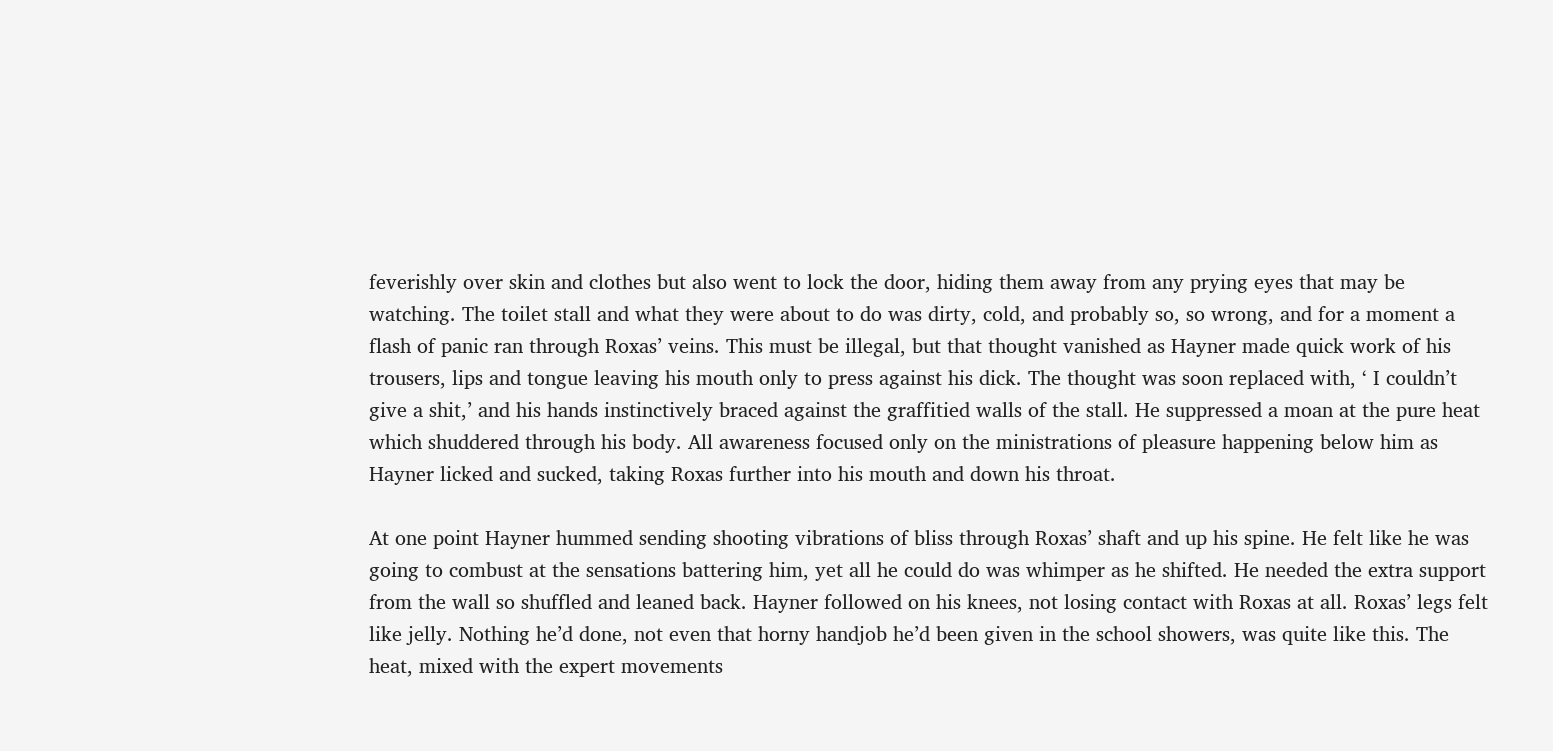feverishly over skin and clothes but also went to lock the door, hiding them away from any prying eyes that may be watching. The toilet stall and what they were about to do was dirty, cold, and probably so, so wrong, and for a moment a flash of panic ran through Roxas’ veins. This must be illegal, but that thought vanished as Hayner made quick work of his trousers, lips and tongue leaving his mouth only to press against his dick. The thought was soon replaced with, ‘ I couldn’t give a shit,’ and his hands instinctively braced against the graffitied walls of the stall. He suppressed a moan at the pure heat which shuddered through his body. All awareness focused only on the ministrations of pleasure happening below him as Hayner licked and sucked, taking Roxas further into his mouth and down his throat.

At one point Hayner hummed sending shooting vibrations of bliss through Roxas’ shaft and up his spine. He felt like he was going to combust at the sensations battering him, yet all he could do was whimper as he shifted. He needed the extra support from the wall so shuffled and leaned back. Hayner followed on his knees, not losing contact with Roxas at all. Roxas’ legs felt like jelly. Nothing he’d done, not even that horny handjob he’d been given in the school showers, was quite like this. The heat, mixed with the expert movements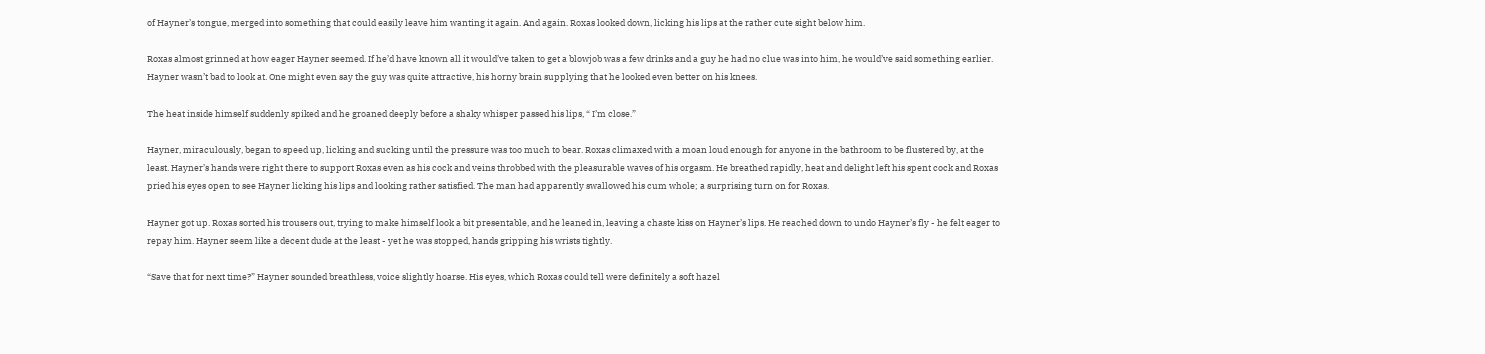of Hayner’s tongue, merged into something that could easily leave him wanting it again. And again. Roxas looked down, licking his lips at the rather cute sight below him.

Roxas almost grinned at how eager Hayner seemed. If he’d have known all it would’ve taken to get a blowjob was a few drinks and a guy he had no clue was into him, he would’ve said something earlier. Hayner wasn’t bad to look at. One might even say the guy was quite attractive, his horny brain supplying that he looked even better on his knees.

The heat inside himself suddenly spiked and he groaned deeply before a shaky whisper passed his lips, “ I’m close.”

Hayner, miraculously, began to speed up, licking and sucking until the pressure was too much to bear. Roxas climaxed with a moan loud enough for anyone in the bathroom to be flustered by, at the least. Hayner’s hands were right there to support Roxas even as his cock and veins throbbed with the pleasurable waves of his orgasm. He breathed rapidly, heat and delight left his spent cock and Roxas pried his eyes open to see Hayner licking his lips and looking rather satisfied. The man had apparently swallowed his cum whole; a surprising turn on for Roxas.

Hayner got up. Roxas sorted his trousers out, trying to make himself look a bit presentable, and he leaned in, leaving a chaste kiss on Hayner’s lips. He reached down to undo Hayner’s fly - he felt eager to repay him. Hayner seem like a decent dude at the least - yet he was stopped, hands gripping his wrists tightly.

“Save that for next time?” Hayner sounded breathless, voice slightly hoarse. His eyes, which Roxas could tell were definitely a soft hazel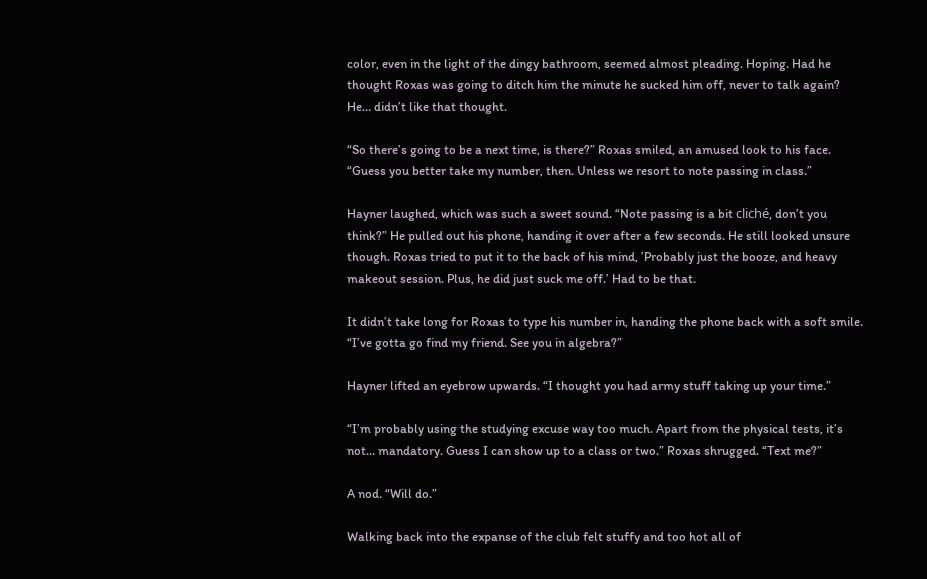color, even in the light of the dingy bathroom, seemed almost pleading. Hoping. Had he thought Roxas was going to ditch him the minute he sucked him off, never to talk again? He… didn’t like that thought.

“So there’s going to be a next time, is there?” Roxas smiled, an amused look to his face. “Guess you better take my number, then. Unless we resort to note passing in class.”

Hayner laughed, which was such a sweet sound. “Note passing is a bit cliché, don’t you think?” He pulled out his phone, handing it over after a few seconds. He still looked unsure though. Roxas tried to put it to the back of his mind, ’Probably just the booze, and heavy makeout session. Plus, he did just suck me off.’ Had to be that.

It didn’t take long for Roxas to type his number in, handing the phone back with a soft smile. “I’ve gotta go find my friend. See you in algebra?”

Hayner lifted an eyebrow upwards. “I thought you had army stuff taking up your time.”

“I’m probably using the studying excuse way too much. Apart from the physical tests, it’s not… mandatory. Guess I can show up to a class or two.” Roxas shrugged. “Text me?”

A nod. “Will do.”

Walking back into the expanse of the club felt stuffy and too hot all of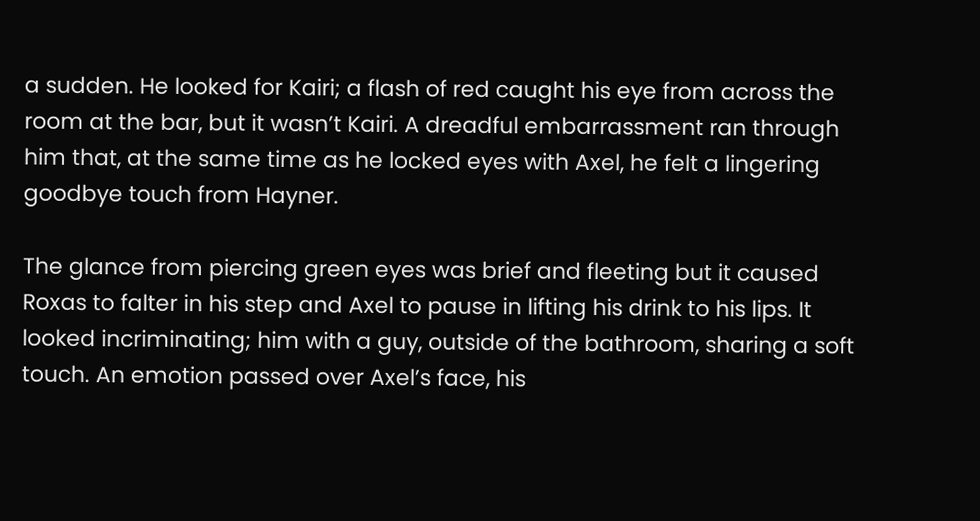a sudden. He looked for Kairi; a flash of red caught his eye from across the room at the bar, but it wasn’t Kairi. A dreadful embarrassment ran through him that, at the same time as he locked eyes with Axel, he felt a lingering goodbye touch from Hayner.

The glance from piercing green eyes was brief and fleeting but it caused Roxas to falter in his step and Axel to pause in lifting his drink to his lips. It looked incriminating; him with a guy, outside of the bathroom, sharing a soft touch. An emotion passed over Axel’s face, his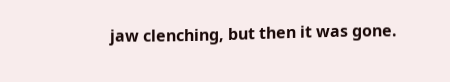jaw clenching, but then it was gone.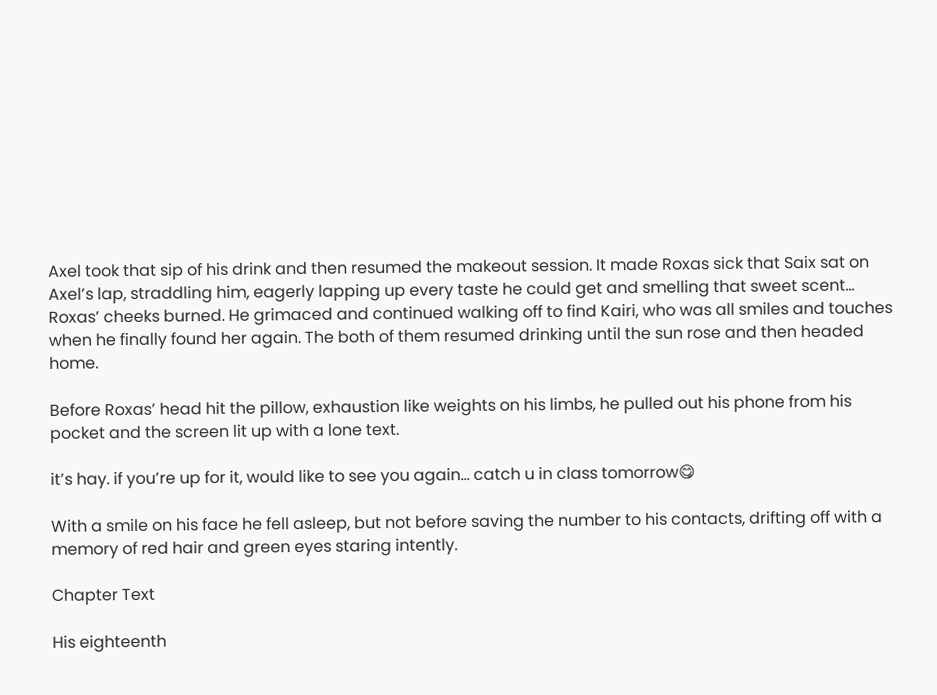Axel took that sip of his drink and then resumed the makeout session. It made Roxas sick that Saix sat on Axel’s lap, straddling him, eagerly lapping up every taste he could get and smelling that sweet scent… Roxas’ cheeks burned. He grimaced and continued walking off to find Kairi, who was all smiles and touches when he finally found her again. The both of them resumed drinking until the sun rose and then headed home.

Before Roxas’ head hit the pillow, exhaustion like weights on his limbs, he pulled out his phone from his pocket and the screen lit up with a lone text.

it’s hay. if you’re up for it, would like to see you again… catch u in class tomorrow😋

With a smile on his face he fell asleep, but not before saving the number to his contacts, drifting off with a memory of red hair and green eyes staring intently.

Chapter Text

His eighteenth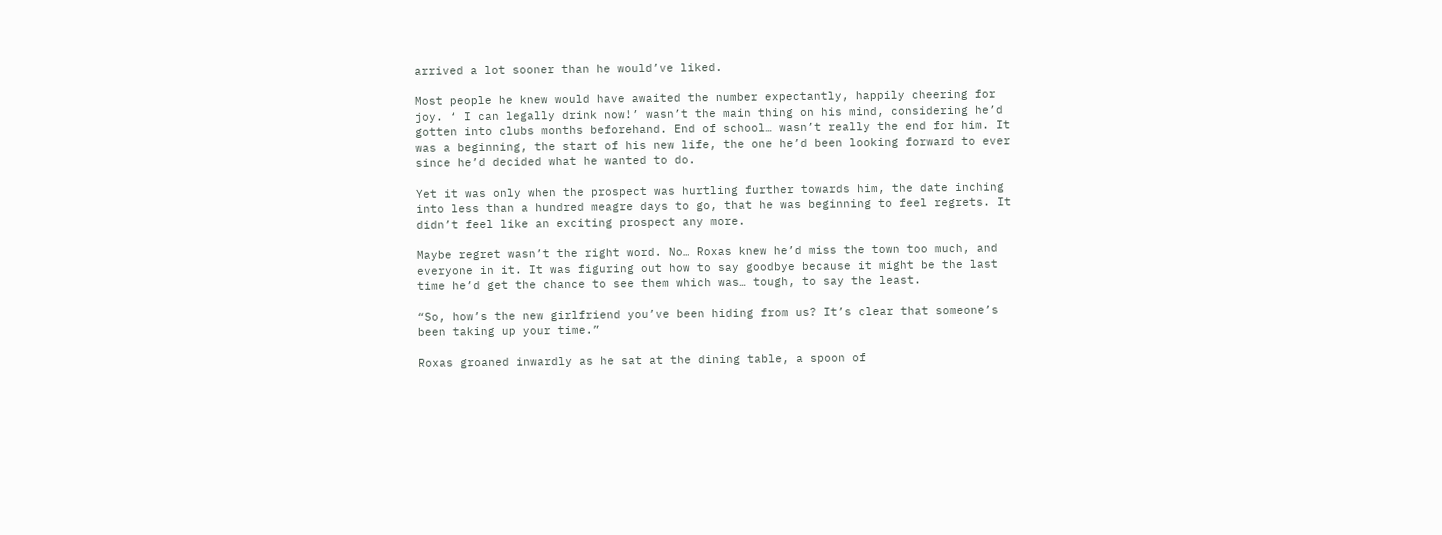arrived a lot sooner than he would’ve liked.

Most people he knew would have awaited the number expectantly, happily cheering for joy. ‘ I can legally drink now!’ wasn’t the main thing on his mind, considering he’d gotten into clubs months beforehand. End of school… wasn’t really the end for him. It was a beginning, the start of his new life, the one he’d been looking forward to ever since he’d decided what he wanted to do.

Yet it was only when the prospect was hurtling further towards him, the date inching into less than a hundred meagre days to go, that he was beginning to feel regrets. It didn’t feel like an exciting prospect any more.

Maybe regret wasn’t the right word. No… Roxas knew he’d miss the town too much, and everyone in it. It was figuring out how to say goodbye because it might be the last time he’d get the chance to see them which was… tough, to say the least.

“So, how’s the new girlfriend you’ve been hiding from us? It’s clear that someone’s been taking up your time.”

Roxas groaned inwardly as he sat at the dining table, a spoon of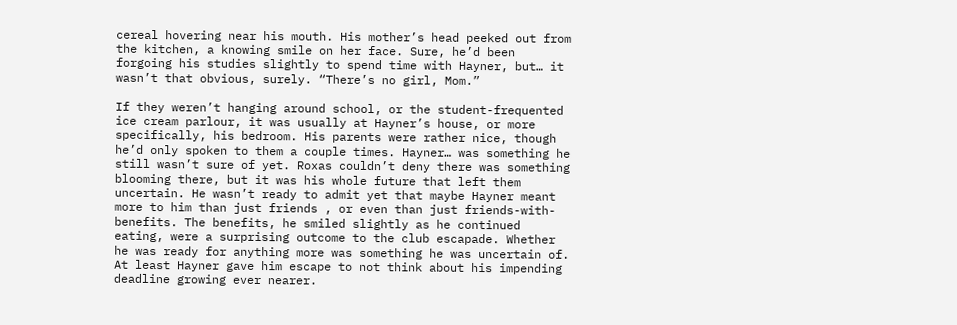cereal hovering near his mouth. His mother’s head peeked out from the kitchen, a knowing smile on her face. Sure, he’d been forgoing his studies slightly to spend time with Hayner, but… it wasn’t that obvious, surely. “There’s no girl, Mom.”

If they weren’t hanging around school, or the student-frequented ice cream parlour, it was usually at Hayner’s house, or more specifically, his bedroom. His parents were rather nice, though he’d only spoken to them a couple times. Hayner… was something he still wasn’t sure of yet. Roxas couldn’t deny there was something blooming there, but it was his whole future that left them uncertain. He wasn’t ready to admit yet that maybe Hayner meant more to him than just friends , or even than just friends-with-benefits. The benefits, he smiled slightly as he continued eating, were a surprising outcome to the club escapade. Whether he was ready for anything more was something he was uncertain of. At least Hayner gave him escape to not think about his impending deadline growing ever nearer.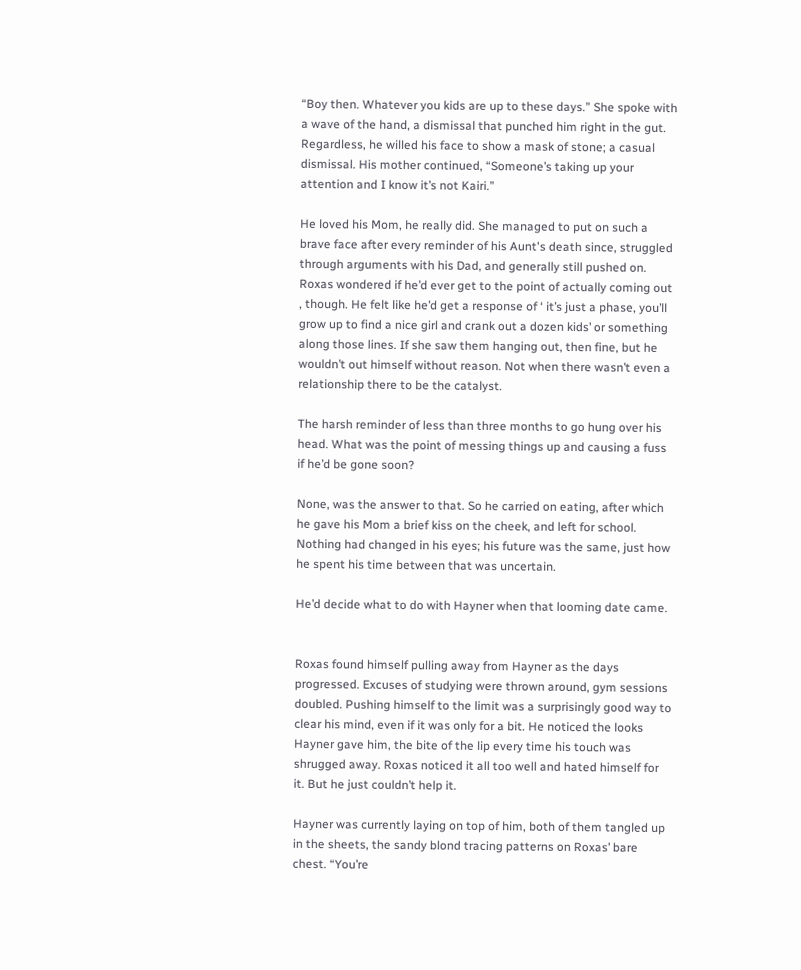“Boy then. Whatever you kids are up to these days.” She spoke with a wave of the hand, a dismissal that punched him right in the gut. Regardless, he willed his face to show a mask of stone; a casual dismissal. His mother continued, “Someone’s taking up your attention and I know it’s not Kairi.”

He loved his Mom, he really did. She managed to put on such a brave face after every reminder of his Aunt's death since, struggled through arguments with his Dad, and generally still pushed on. Roxas wondered if he’d ever get to the point of actually coming out , though. He felt like he’d get a response of ‘ it’s just a phase, you’ll grow up to find a nice girl and crank out a dozen kids’ or something along those lines. If she saw them hanging out, then fine, but he wouldn’t out himself without reason. Not when there wasn’t even a relationship there to be the catalyst.

The harsh reminder of less than three months to go hung over his head. What was the point of messing things up and causing a fuss if he’d be gone soon?

None, was the answer to that. So he carried on eating, after which he gave his Mom a brief kiss on the cheek, and left for school. Nothing had changed in his eyes; his future was the same, just how he spent his time between that was uncertain.

He’d decide what to do with Hayner when that looming date came.


Roxas found himself pulling away from Hayner as the days progressed. Excuses of studying were thrown around, gym sessions doubled. Pushing himself to the limit was a surprisingly good way to clear his mind, even if it was only for a bit. He noticed the looks Hayner gave him, the bite of the lip every time his touch was shrugged away. Roxas noticed it all too well and hated himself for it. But he just couldn’t help it.

Hayner was currently laying on top of him, both of them tangled up in the sheets, the sandy blond tracing patterns on Roxas’ bare chest. “You’re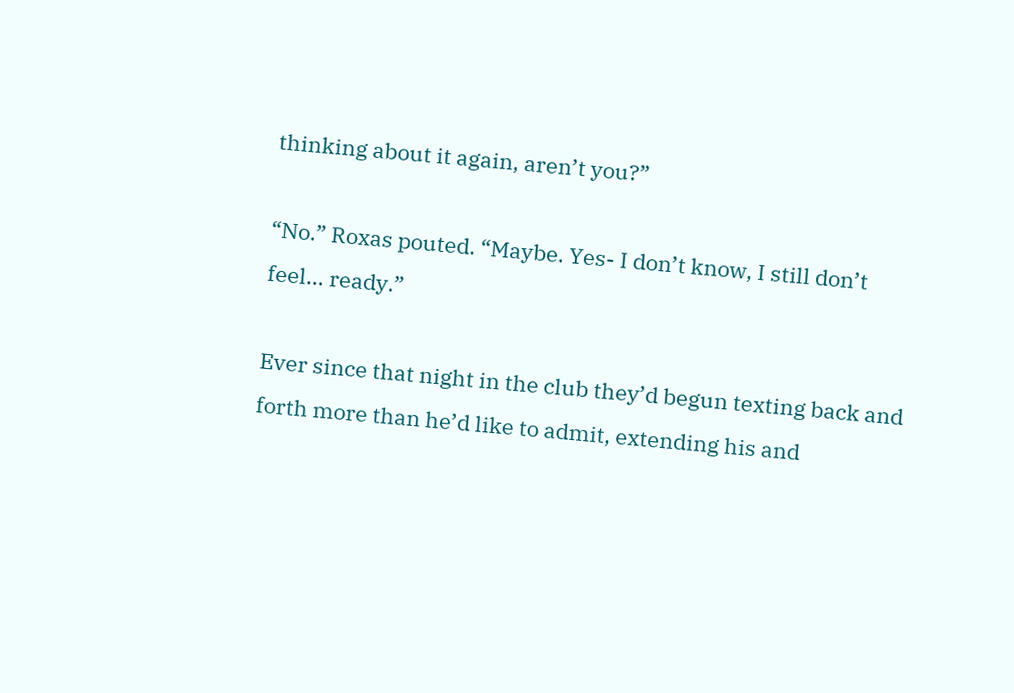thinking about it again, aren’t you?”

“No.” Roxas pouted. “Maybe. Yes- I don’t know, I still don’t feel… ready.”

Ever since that night in the club they’d begun texting back and forth more than he’d like to admit, extending his and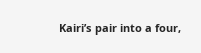Kairi’s pair into a four,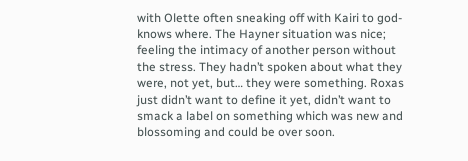with Olette often sneaking off with Kairi to god-knows where. The Hayner situation was nice; feeling the intimacy of another person without the stress. They hadn’t spoken about what they were, not yet, but… they were something. Roxas just didn’t want to define it yet, didn’t want to smack a label on something which was new and blossoming and could be over soon.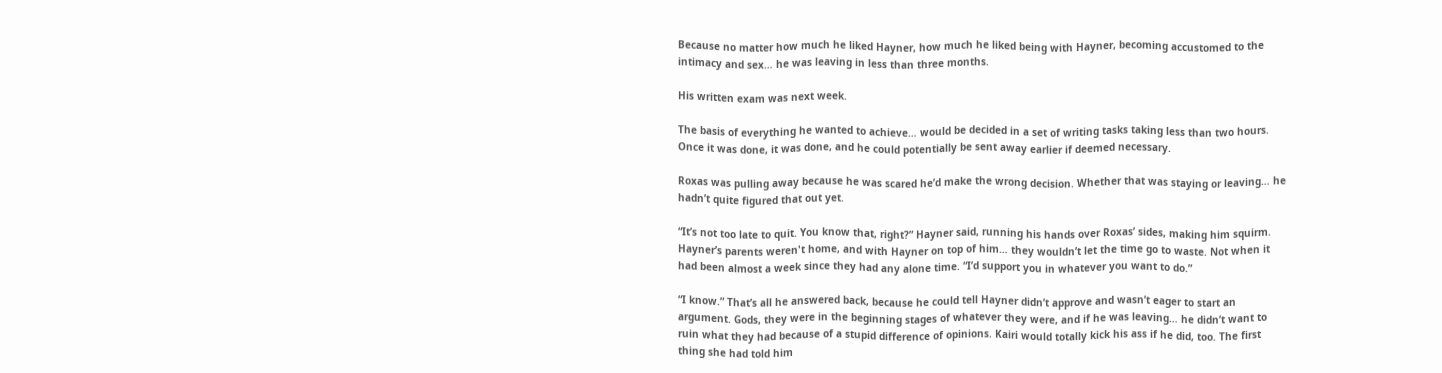Because no matter how much he liked Hayner, how much he liked being with Hayner, becoming accustomed to the intimacy and sex… he was leaving in less than three months.

His written exam was next week.

The basis of everything he wanted to achieve… would be decided in a set of writing tasks taking less than two hours. Once it was done, it was done, and he could potentially be sent away earlier if deemed necessary.

Roxas was pulling away because he was scared he’d make the wrong decision. Whether that was staying or leaving… he hadn’t quite figured that out yet.

“It’s not too late to quit. You know that, right?” Hayner said, running his hands over Roxas’ sides, making him squirm. Hayner’s parents weren't home, and with Hayner on top of him… they wouldn’t let the time go to waste. Not when it had been almost a week since they had any alone time. “I’d support you in whatever you want to do.”

“I know.” That’s all he answered back, because he could tell Hayner didn’t approve and wasn’t eager to start an argument. Gods, they were in the beginning stages of whatever they were, and if he was leaving… he didn’t want to ruin what they had because of a stupid difference of opinions. Kairi would totally kick his ass if he did, too. The first thing she had told him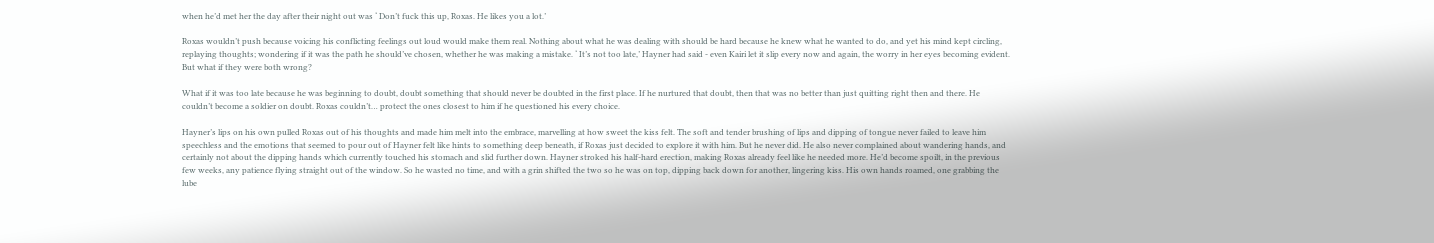when he’d met her the day after their night out was ‘ Don’t fuck this up, Roxas. He likes you a lot.’

Roxas wouldn’t push because voicing his conflicting feelings out loud would make them real. Nothing about what he was dealing with should be hard because he knew what he wanted to do, and yet his mind kept circling, replaying thoughts; wondering if it was the path he should’ve chosen, whether he was making a mistake. ‘ It’s not too late,’ Hayner had said - even Kairi let it slip every now and again, the worry in her eyes becoming evident. But what if they were both wrong?

What if it was too late because he was beginning to doubt, doubt something that should never be doubted in the first place. If he nurtured that doubt, then that was no better than just quitting right then and there. He couldn’t become a soldier on doubt. Roxas couldn’t… protect the ones closest to him if he questioned his every choice.

Hayner’s lips on his own pulled Roxas out of his thoughts and made him melt into the embrace, marvelling at how sweet the kiss felt. The soft and tender brushing of lips and dipping of tongue never failed to leave him speechless and the emotions that seemed to pour out of Hayner felt like hints to something deep beneath, if Roxas just decided to explore it with him. But he never did. He also never complained about wandering hands, and certainly not about the dipping hands which currently touched his stomach and slid further down. Hayner stroked his half-hard erection, making Roxas already feel like he needed more. He’d become spoilt, in the previous few weeks, any patience flying straight out of the window. So he wasted no time, and with a grin shifted the two so he was on top, dipping back down for another, lingering kiss. His own hands roamed, one grabbing the lube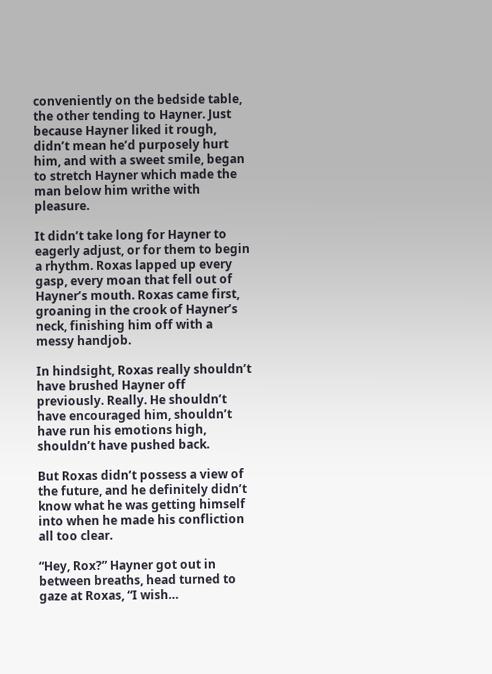conveniently on the bedside table, the other tending to Hayner. Just because Hayner liked it rough, didn’t mean he’d purposely hurt him, and with a sweet smile, began to stretch Hayner which made the man below him writhe with pleasure.

It didn’t take long for Hayner to eagerly adjust, or for them to begin a rhythm. Roxas lapped up every gasp, every moan that fell out of Hayner’s mouth. Roxas came first, groaning in the crook of Hayner’s neck, finishing him off with a messy handjob.

In hindsight, Roxas really shouldn’t have brushed Hayner off previously. Really. He shouldn’t have encouraged him, shouldn’t have run his emotions high, shouldn’t have pushed back.

But Roxas didn’t possess a view of the future, and he definitely didn’t know what he was getting himself into when he made his confliction all too clear.

“Hey, Rox?” Hayner got out in between breaths, head turned to gaze at Roxas, “I wish…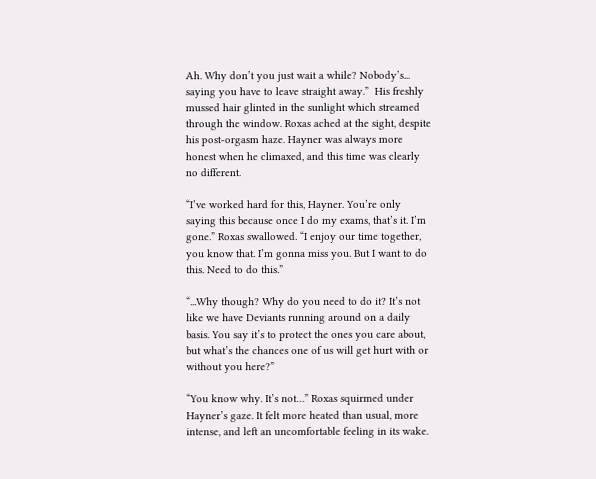Ah. Why don’t you just wait a while? Nobody’s... saying you have to leave straight away.”  His freshly mussed hair glinted in the sunlight which streamed through the window. Roxas ached at the sight, despite his post-orgasm haze. Hayner was always more honest when he climaxed, and this time was clearly no different.

“I’ve worked hard for this, Hayner. You’re only saying this because once I do my exams, that’s it. I’m gone.” Roxas swallowed. “I enjoy our time together, you know that. I’m gonna miss you. But I want to do this. Need to do this.”

“...Why though? Why do you need to do it? It’s not like we have Deviants running around on a daily basis. You say it’s to protect the ones you care about, but what’s the chances one of us will get hurt with or without you here?”

“You know why. It’s not…” Roxas squirmed under Hayner’s gaze. It felt more heated than usual, more intense, and left an uncomfortable feeling in its wake.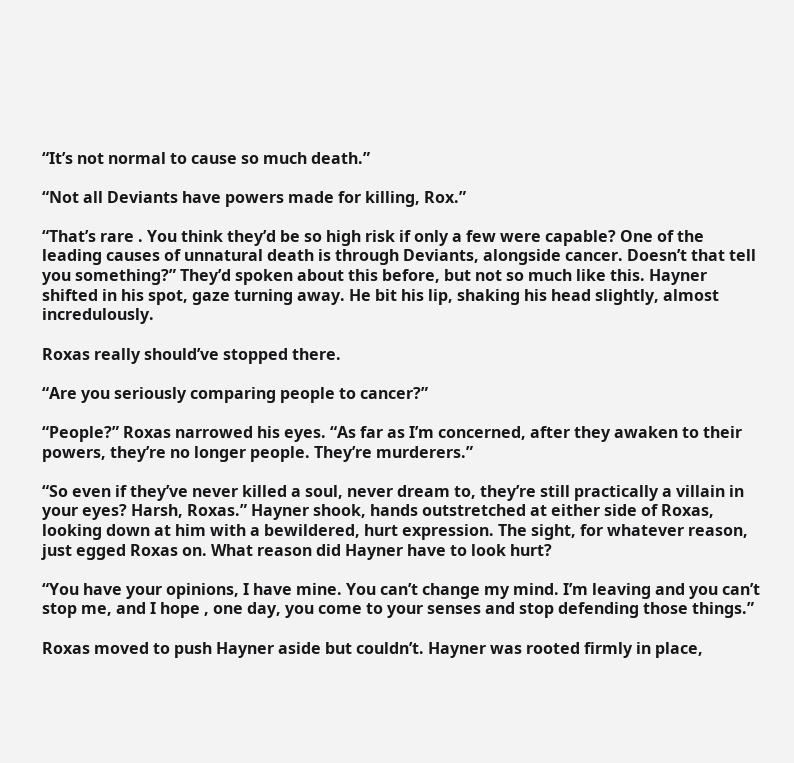“It’s not normal to cause so much death.”

“Not all Deviants have powers made for killing, Rox.”

“That’s rare . You think they’d be so high risk if only a few were capable? One of the leading causes of unnatural death is through Deviants, alongside cancer. Doesn’t that tell you something?” They’d spoken about this before, but not so much like this. Hayner shifted in his spot, gaze turning away. He bit his lip, shaking his head slightly, almost incredulously.

Roxas really should’ve stopped there.

“Are you seriously comparing people to cancer?”

“People?” Roxas narrowed his eyes. “As far as I’m concerned, after they awaken to their powers, they’re no longer people. They’re murderers.”

“So even if they’ve never killed a soul, never dream to, they’re still practically a villain in your eyes? Harsh, Roxas.” Hayner shook, hands outstretched at either side of Roxas, looking down at him with a bewildered, hurt expression. The sight, for whatever reason, just egged Roxas on. What reason did Hayner have to look hurt?

“You have your opinions, I have mine. You can’t change my mind. I’m leaving and you can’t stop me, and I hope , one day, you come to your senses and stop defending those things.”

Roxas moved to push Hayner aside but couldn’t. Hayner was rooted firmly in place,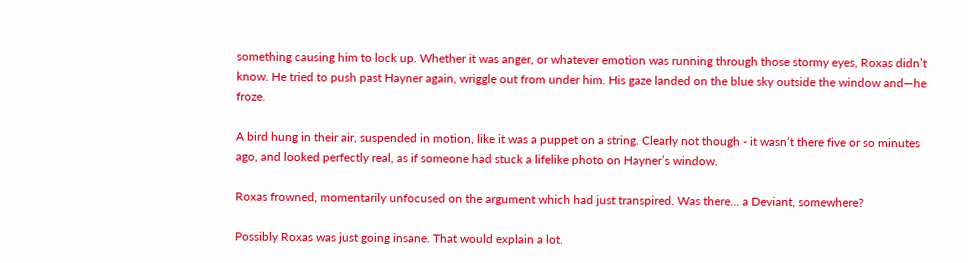something causing him to lock up. Whether it was anger, or whatever emotion was running through those stormy eyes, Roxas didn’t know. He tried to push past Hayner again, wriggle out from under him. His gaze landed on the blue sky outside the window and—he froze.

A bird hung in their air, suspended in motion, like it was a puppet on a string. Clearly not though - it wasn’t there five or so minutes ago, and looked perfectly real, as if someone had stuck a lifelike photo on Hayner’s window.

Roxas frowned, momentarily unfocused on the argument which had just transpired. Was there… a Deviant, somewhere?

Possibly Roxas was just going insane. That would explain a lot.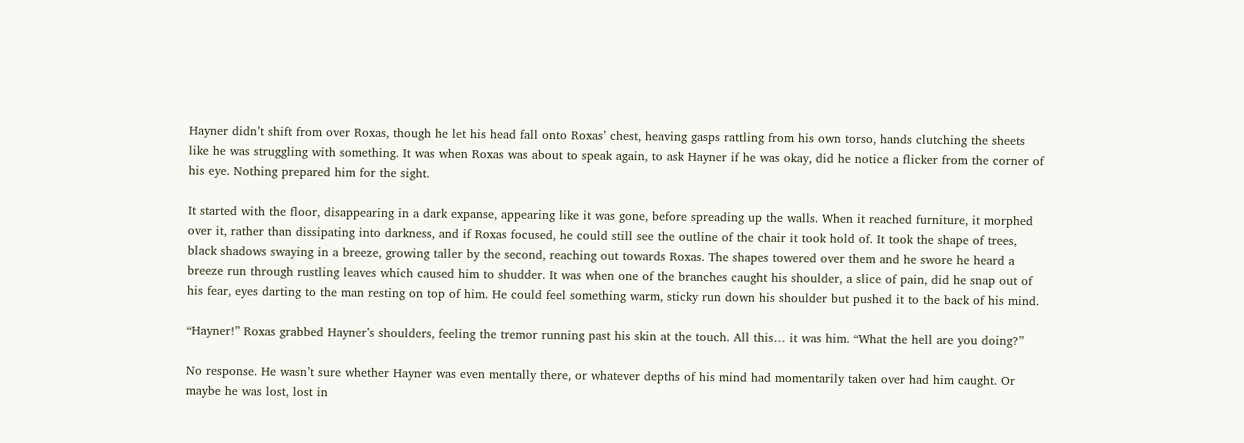Hayner didn’t shift from over Roxas, though he let his head fall onto Roxas’ chest, heaving gasps rattling from his own torso, hands clutching the sheets like he was struggling with something. It was when Roxas was about to speak again, to ask Hayner if he was okay, did he notice a flicker from the corner of his eye. Nothing prepared him for the sight.

It started with the floor, disappearing in a dark expanse, appearing like it was gone, before spreading up the walls. When it reached furniture, it morphed over it, rather than dissipating into darkness, and if Roxas focused, he could still see the outline of the chair it took hold of. It took the shape of trees, black shadows swaying in a breeze, growing taller by the second, reaching out towards Roxas. The shapes towered over them and he swore he heard a breeze run through rustling leaves which caused him to shudder. It was when one of the branches caught his shoulder, a slice of pain, did he snap out of his fear, eyes darting to the man resting on top of him. He could feel something warm, sticky run down his shoulder but pushed it to the back of his mind.

“Hayner!” Roxas grabbed Hayner’s shoulders, feeling the tremor running past his skin at the touch. All this… it was him. “What the hell are you doing?”

No response. He wasn’t sure whether Hayner was even mentally there, or whatever depths of his mind had momentarily taken over had him caught. Or maybe he was lost, lost in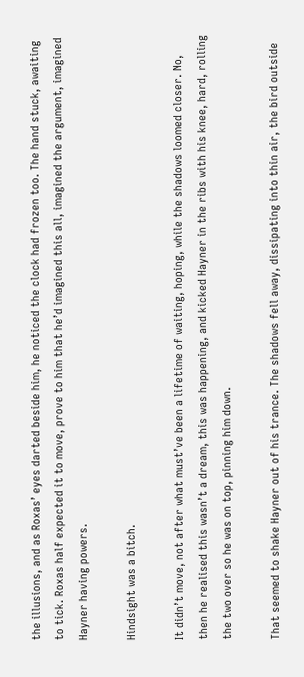the illusions, and as Roxas’ eyes darted beside him, he noticed the clock had frozen too. The hand stuck, awaiting to tick. Roxas half expected it to move, prove to him that he’d imagined this all, imagined the argument, imagined Hayner having powers.

Hindsight was a bitch.

It didn’t move, not after what must’ve been a lifetime of waiting, hoping, while the shadows loomed closer. No, then he realised this wasn’t a dream, this was happening, and kicked Hayner in the ribs with his knee, hard, rolling the two over so he was on top, pinning him down.

That seemed to shake Hayner out of his trance. The shadows fell away, dissipating into thin air, the bird outside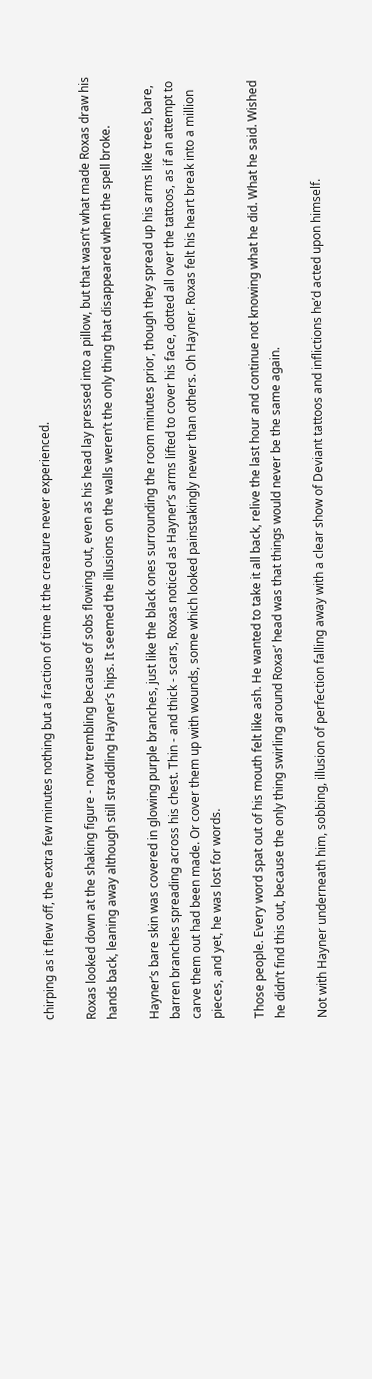chirping as it flew off, the extra few minutes nothing but a fraction of time it the creature never experienced.

Roxas looked down at the shaking figure - now trembling because of sobs flowing out, even as his head lay pressed into a pillow, but that wasn’t what made Roxas draw his hands back, leaning away although still straddling Hayner’s hips. It seemed the illusions on the walls weren’t the only thing that disappeared when the spell broke.

Hayner’s bare skin was covered in glowing purple branches, just like the black ones surrounding the room minutes prior, though they spread up his arms like trees, bare, barren branches spreading across his chest. Thin - and thick - scars, Roxas noticed as Hayner’s arms lifted to cover his face, dotted all over the tattoos, as if an attempt to carve them out had been made. Or cover them up with wounds, some which looked painstakingly newer than others. Oh Hayner. Roxas felt his heart break into a million pieces, and yet, he was lost for words.

Those people. Every word spat out of his mouth felt like ash. He wanted to take it all back, relive the last hour and continue not knowing what he did. What he said. Wished he didn’t find this out, because the only thing swirling around Roxas’ head was that things would never be the same again.

Not with Hayner underneath him, sobbing, illusion of perfection falling away with a clear show of Deviant tattoos and inflictions he’d acted upon himself.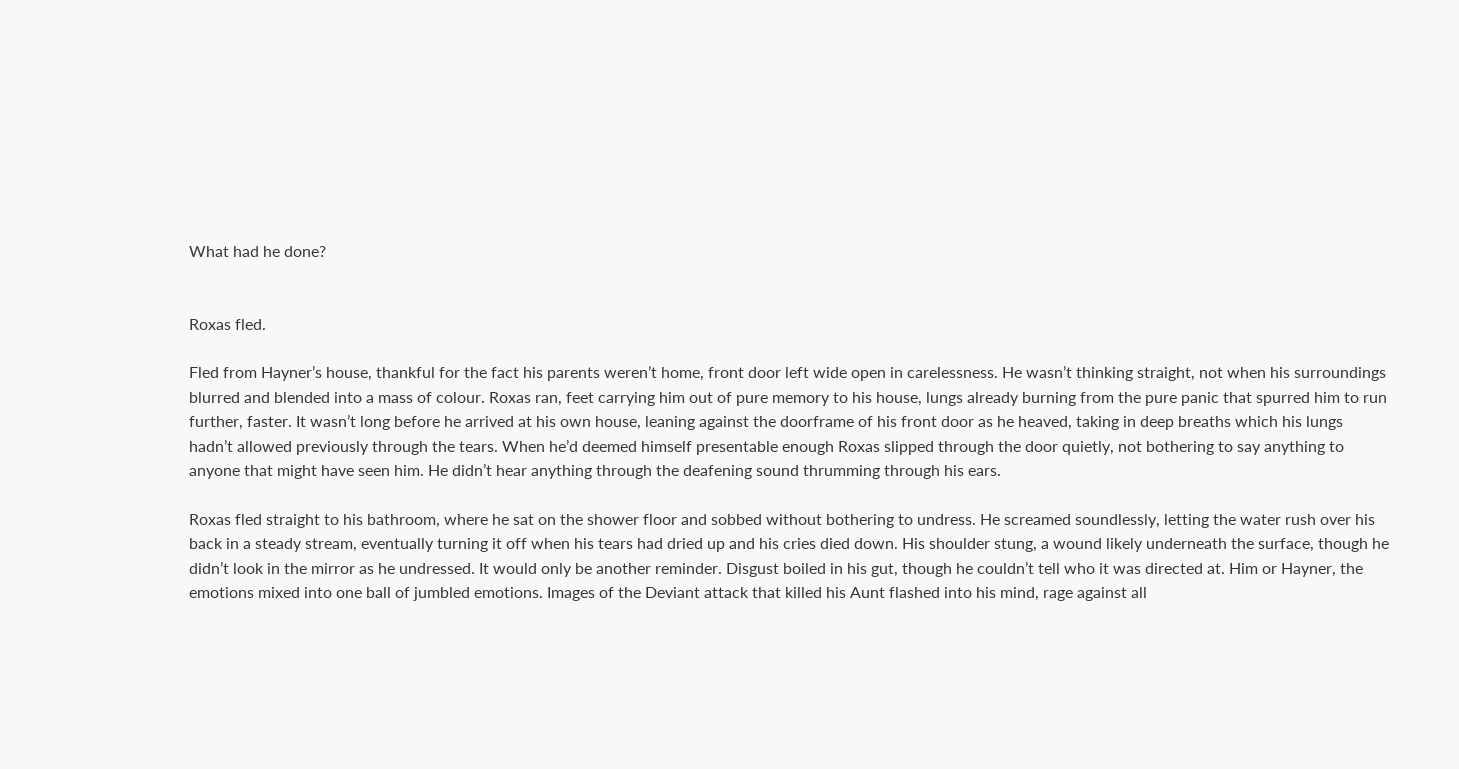What had he done?


Roxas fled.

Fled from Hayner’s house, thankful for the fact his parents weren’t home, front door left wide open in carelessness. He wasn’t thinking straight, not when his surroundings blurred and blended into a mass of colour. Roxas ran, feet carrying him out of pure memory to his house, lungs already burning from the pure panic that spurred him to run further, faster. It wasn’t long before he arrived at his own house, leaning against the doorframe of his front door as he heaved, taking in deep breaths which his lungs hadn’t allowed previously through the tears. When he’d deemed himself presentable enough Roxas slipped through the door quietly, not bothering to say anything to anyone that might have seen him. He didn’t hear anything through the deafening sound thrumming through his ears.

Roxas fled straight to his bathroom, where he sat on the shower floor and sobbed without bothering to undress. He screamed soundlessly, letting the water rush over his back in a steady stream, eventually turning it off when his tears had dried up and his cries died down. His shoulder stung, a wound likely underneath the surface, though he didn’t look in the mirror as he undressed. It would only be another reminder. Disgust boiled in his gut, though he couldn’t tell who it was directed at. Him or Hayner, the emotions mixed into one ball of jumbled emotions. Images of the Deviant attack that killed his Aunt flashed into his mind, rage against all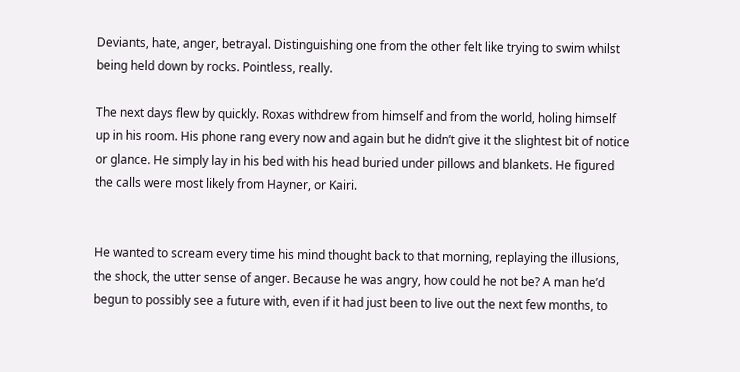Deviants, hate, anger, betrayal. Distinguishing one from the other felt like trying to swim whilst being held down by rocks. Pointless, really.

The next days flew by quickly. Roxas withdrew from himself and from the world, holing himself up in his room. His phone rang every now and again but he didn’t give it the slightest bit of notice or glance. He simply lay in his bed with his head buried under pillows and blankets. He figured the calls were most likely from Hayner, or Kairi.


He wanted to scream every time his mind thought back to that morning, replaying the illusions, the shock, the utter sense of anger. Because he was angry, how could he not be? A man he’d begun to possibly see a future with, even if it had just been to live out the next few months, to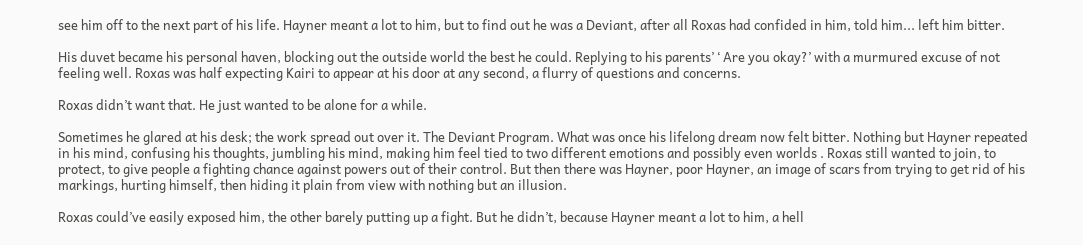see him off to the next part of his life. Hayner meant a lot to him, but to find out he was a Deviant, after all Roxas had confided in him, told him... left him bitter.

His duvet became his personal haven, blocking out the outside world the best he could. Replying to his parents’ ‘ Are you okay?’ with a murmured excuse of not feeling well. Roxas was half expecting Kairi to appear at his door at any second, a flurry of questions and concerns.

Roxas didn’t want that. He just wanted to be alone for a while.

Sometimes he glared at his desk; the work spread out over it. The Deviant Program. What was once his lifelong dream now felt bitter. Nothing but Hayner repeated in his mind, confusing his thoughts, jumbling his mind, making him feel tied to two different emotions and possibly even worlds . Roxas still wanted to join, to protect, to give people a fighting chance against powers out of their control. But then there was Hayner, poor Hayner, an image of scars from trying to get rid of his markings, hurting himself, then hiding it plain from view with nothing but an illusion.

Roxas could’ve easily exposed him, the other barely putting up a fight. But he didn’t, because Hayner meant a lot to him, a hell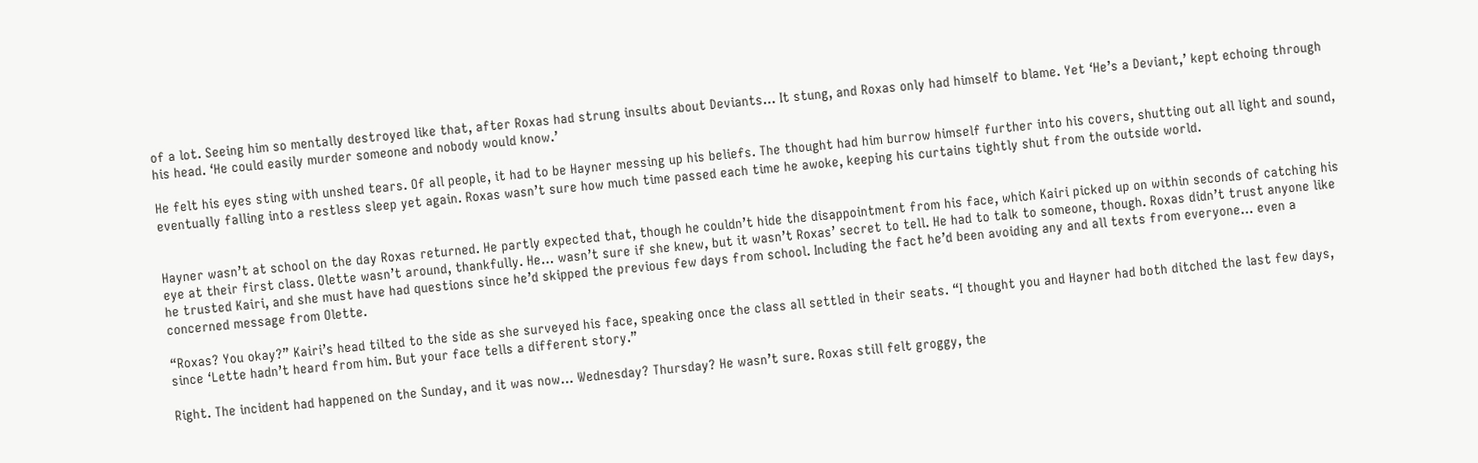of a lot. Seeing him so mentally destroyed like that, after Roxas had strung insults about Deviants… It stung, and Roxas only had himself to blame. Yet ‘He’s a Deviant,’ kept echoing through his head. ‘He could easily murder someone and nobody would know.’

He felt his eyes sting with unshed tears. Of all people, it had to be Hayner messing up his beliefs. The thought had him burrow himself further into his covers, shutting out all light and sound, eventually falling into a restless sleep yet again. Roxas wasn’t sure how much time passed each time he awoke, keeping his curtains tightly shut from the outside world.


Hayner wasn’t at school on the day Roxas returned. He partly expected that, though he couldn’t hide the disappointment from his face, which Kairi picked up on within seconds of catching his eye at their first class. Olette wasn’t around, thankfully. He… wasn’t sure if she knew, but it wasn’t Roxas’ secret to tell. He had to talk to someone, though. Roxas didn’t trust anyone like he trusted Kairi, and she must have had questions since he’d skipped the previous few days from school. Including the fact he’d been avoiding any and all texts from everyone… even a concerned message from Olette.

“Roxas? You okay?” Kairi’s head tilted to the side as she surveyed his face, speaking once the class all settled in their seats. “I thought you and Hayner had both ditched the last few days, since ‘Lette hadn’t heard from him. But your face tells a different story.”

Right. The incident had happened on the Sunday, and it was now… Wednesday? Thursday? He wasn’t sure. Roxas still felt groggy, the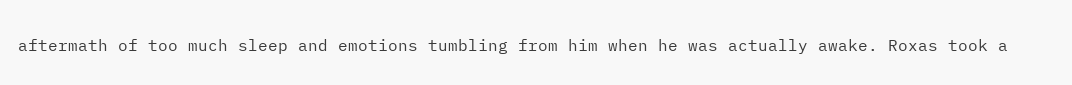aftermath of too much sleep and emotions tumbling from him when he was actually awake. Roxas took a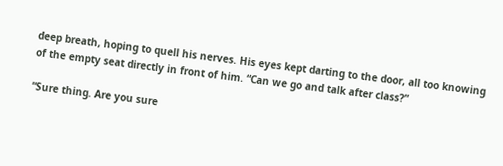deep breath, hoping to quell his nerves. His eyes kept darting to the door, all too knowing of the empty seat directly in front of him. “Can we go and talk after class?”

“Sure thing. Are you sure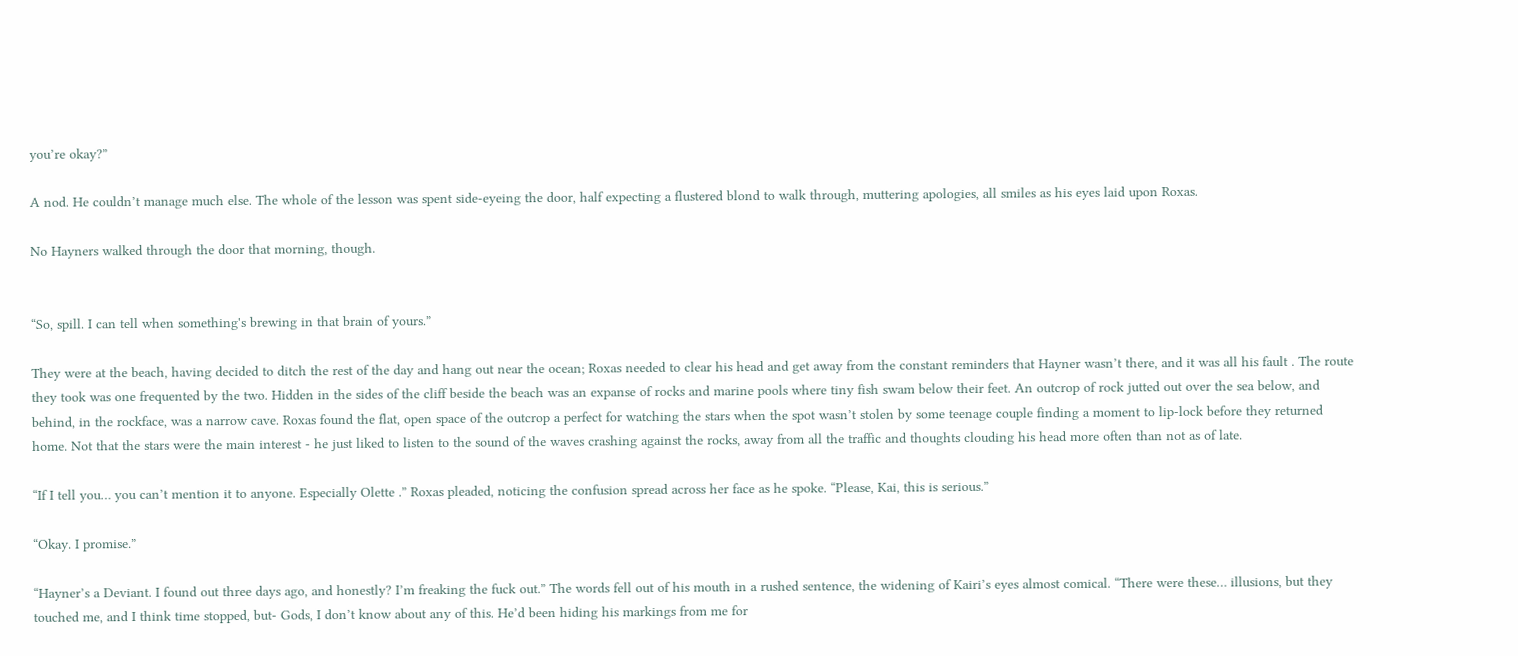you’re okay?”

A nod. He couldn’t manage much else. The whole of the lesson was spent side-eyeing the door, half expecting a flustered blond to walk through, muttering apologies, all smiles as his eyes laid upon Roxas.

No Hayners walked through the door that morning, though.


“So, spill. I can tell when something's brewing in that brain of yours.”

They were at the beach, having decided to ditch the rest of the day and hang out near the ocean; Roxas needed to clear his head and get away from the constant reminders that Hayner wasn’t there, and it was all his fault . The route they took was one frequented by the two. Hidden in the sides of the cliff beside the beach was an expanse of rocks and marine pools where tiny fish swam below their feet. An outcrop of rock jutted out over the sea below, and behind, in the rockface, was a narrow cave. Roxas found the flat, open space of the outcrop a perfect for watching the stars when the spot wasn’t stolen by some teenage couple finding a moment to lip-lock before they returned home. Not that the stars were the main interest - he just liked to listen to the sound of the waves crashing against the rocks, away from all the traffic and thoughts clouding his head more often than not as of late.

“If I tell you… you can’t mention it to anyone. Especially Olette .” Roxas pleaded, noticing the confusion spread across her face as he spoke. “Please, Kai, this is serious.”

“Okay. I promise.”

“Hayner’s a Deviant. I found out three days ago, and honestly? I’m freaking the fuck out.” The words fell out of his mouth in a rushed sentence, the widening of Kairi’s eyes almost comical. “There were these… illusions, but they touched me, and I think time stopped, but- Gods, I don’t know about any of this. He’d been hiding his markings from me for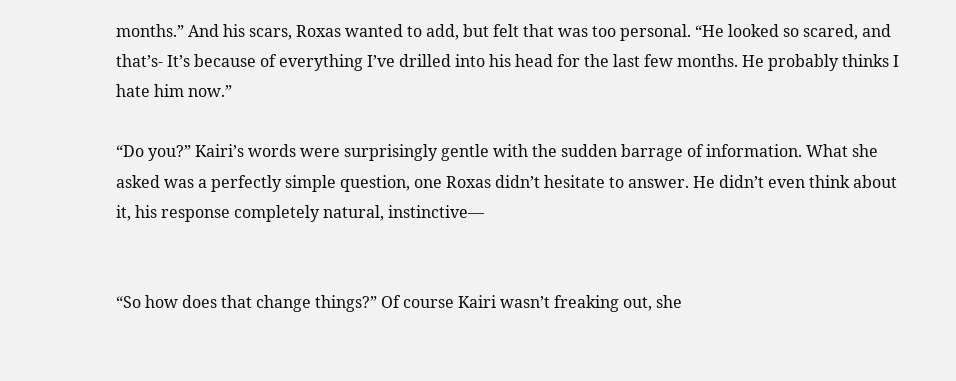months.” And his scars, Roxas wanted to add, but felt that was too personal. “He looked so scared, and that’s- It’s because of everything I’ve drilled into his head for the last few months. He probably thinks I hate him now.”

“Do you?” Kairi’s words were surprisingly gentle with the sudden barrage of information. What she asked was a perfectly simple question, one Roxas didn’t hesitate to answer. He didn’t even think about it, his response completely natural, instinctive—


“So how does that change things?” Of course Kairi wasn’t freaking out, she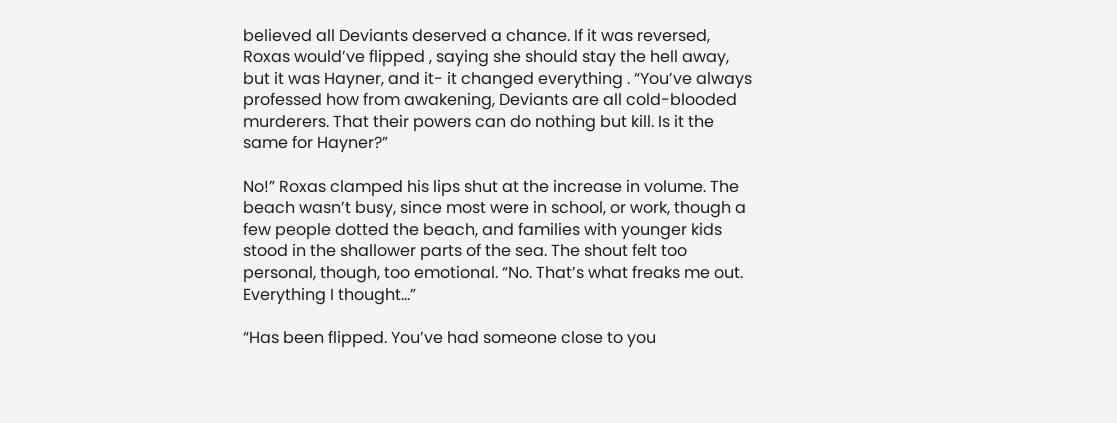believed all Deviants deserved a chance. If it was reversed, Roxas would’ve flipped , saying she should stay the hell away, but it was Hayner, and it- it changed everything . “You’ve always professed how from awakening, Deviants are all cold-blooded murderers. That their powers can do nothing but kill. Is it the same for Hayner?”

No!” Roxas clamped his lips shut at the increase in volume. The beach wasn’t busy, since most were in school, or work, though a few people dotted the beach, and families with younger kids stood in the shallower parts of the sea. The shout felt too personal, though, too emotional. “No. That’s what freaks me out. Everything I thought…”

“Has been flipped. You’ve had someone close to you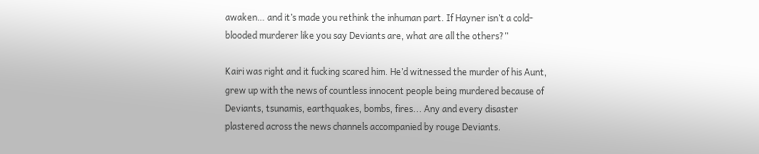awaken… and it’s made you rethink the inhuman part. If Hayner isn’t a cold-blooded murderer like you say Deviants are, what are all the others?”

Kairi was right and it fucking scared him. He’d witnessed the murder of his Aunt, grew up with the news of countless innocent people being murdered because of Deviants, tsunamis, earthquakes, bombs, fires... Any and every disaster plastered across the news channels accompanied by rouge Deviants.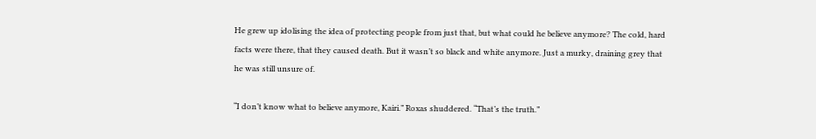He grew up idolising the idea of protecting people from just that, but what could he believe anymore? The cold, hard facts were there, that they caused death. But it wasn’t so black and white anymore. Just a murky, draining grey that he was still unsure of.

“I don’t know what to believe anymore, Kairi.” Roxas shuddered. “That’s the truth.”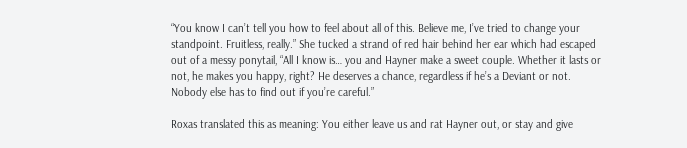“You know I can’t tell you how to feel about all of this. Believe me, I’ve tried to change your standpoint. Fruitless, really.” She tucked a strand of red hair behind her ear which had escaped out of a messy ponytail, “All I know is… you and Hayner make a sweet couple. Whether it lasts or not, he makes you happy, right? He deserves a chance, regardless if he’s a Deviant or not. Nobody else has to find out if you’re careful.”

Roxas translated this as meaning: You either leave us and rat Hayner out, or stay and give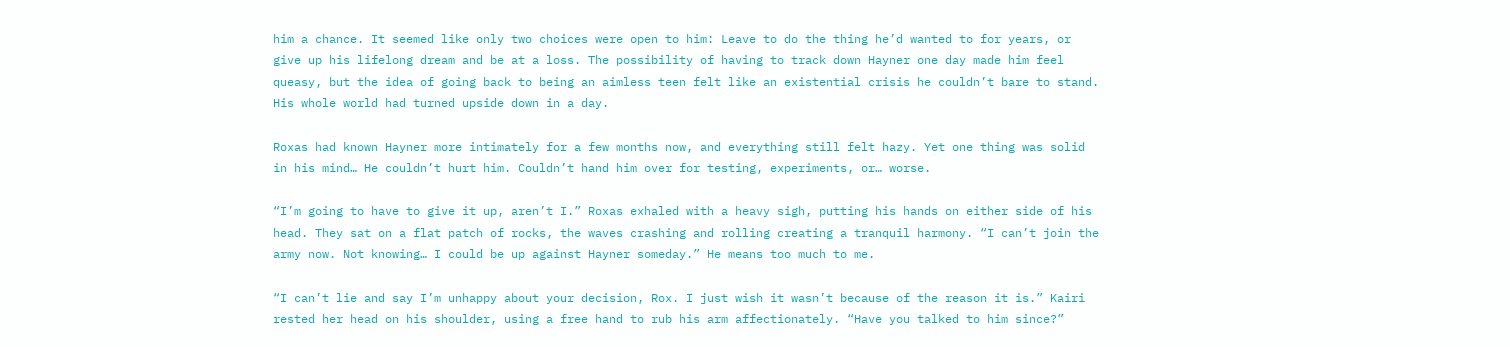him a chance. It seemed like only two choices were open to him: Leave to do the thing he’d wanted to for years, or give up his lifelong dream and be at a loss. The possibility of having to track down Hayner one day made him feel queasy, but the idea of going back to being an aimless teen felt like an existential crisis he couldn’t bare to stand. His whole world had turned upside down in a day.

Roxas had known Hayner more intimately for a few months now, and everything still felt hazy. Yet one thing was solid in his mind… He couldn’t hurt him. Couldn’t hand him over for testing, experiments, or… worse.

“I’m going to have to give it up, aren’t I.” Roxas exhaled with a heavy sigh, putting his hands on either side of his head. They sat on a flat patch of rocks, the waves crashing and rolling creating a tranquil harmony. “I can’t join the army now. Not knowing… I could be up against Hayner someday.” He means too much to me.

“I can’t lie and say I’m unhappy about your decision, Rox. I just wish it wasn’t because of the reason it is.” Kairi rested her head on his shoulder, using a free hand to rub his arm affectionately. “Have you talked to him since?”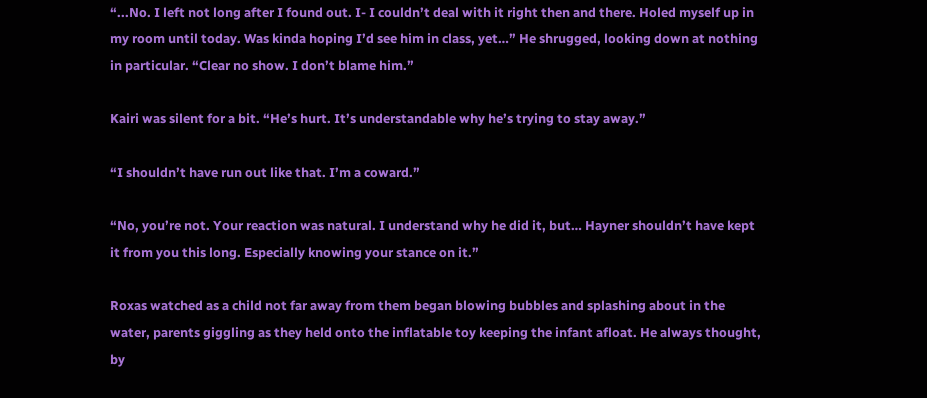“...No. I left not long after I found out. I- I couldn’t deal with it right then and there. Holed myself up in my room until today. Was kinda hoping I’d see him in class, yet…” He shrugged, looking down at nothing in particular. “Clear no show. I don’t blame him.”

Kairi was silent for a bit. “He’s hurt. It’s understandable why he’s trying to stay away.”

“I shouldn’t have run out like that. I’m a coward.”

“No, you’re not. Your reaction was natural. I understand why he did it, but… Hayner shouldn’t have kept it from you this long. Especially knowing your stance on it.”

Roxas watched as a child not far away from them began blowing bubbles and splashing about in the water, parents giggling as they held onto the inflatable toy keeping the infant afloat. He always thought, by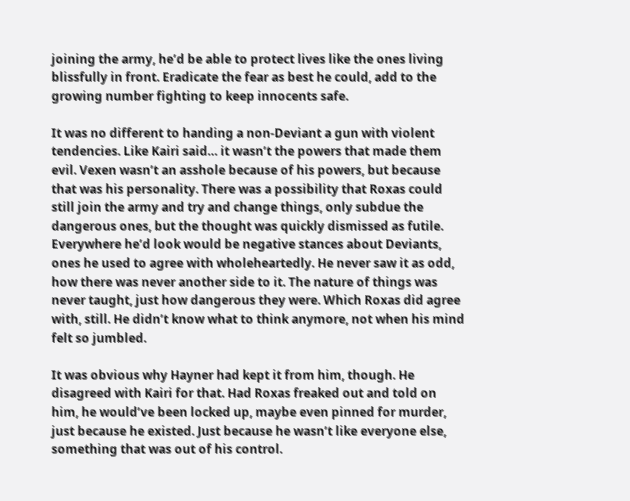joining the army, he’d be able to protect lives like the ones living blissfully in front. Eradicate the fear as best he could, add to the growing number fighting to keep innocents safe.

It was no different to handing a non-Deviant a gun with violent tendencies. Like Kairi said… it wasn’t the powers that made them evil. Vexen wasn’t an asshole because of his powers, but because that was his personality. There was a possibility that Roxas could still join the army and try and change things, only subdue the dangerous ones, but the thought was quickly dismissed as futile. Everywhere he’d look would be negative stances about Deviants, ones he used to agree with wholeheartedly. He never saw it as odd, how there was never another side to it. The nature of things was never taught, just how dangerous they were. Which Roxas did agree with, still. He didn’t know what to think anymore, not when his mind felt so jumbled.

It was obvious why Hayner had kept it from him, though. He disagreed with Kairi for that. Had Roxas freaked out and told on him, he would’ve been locked up, maybe even pinned for murder, just because he existed. Just because he wasn’t like everyone else, something that was out of his control.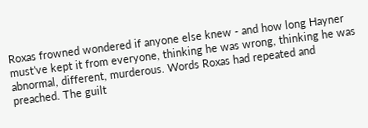Roxas frowned wondered if anyone else knew - and how long Hayner must’ve kept it from everyone, thinking he was wrong, thinking he was abnormal, different, murderous. Words Roxas had repeated and preached. The guilt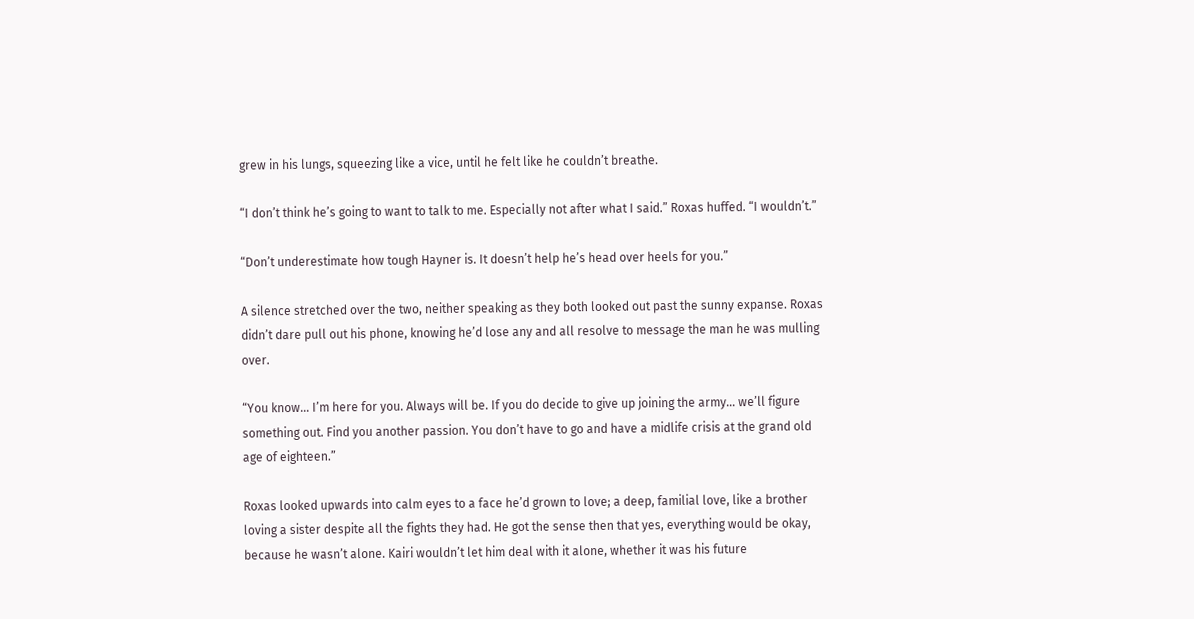grew in his lungs, squeezing like a vice, until he felt like he couldn’t breathe.

“I don’t think he’s going to want to talk to me. Especially not after what I said.” Roxas huffed. “I wouldn’t.”

“Don’t underestimate how tough Hayner is. It doesn’t help he’s head over heels for you.”

A silence stretched over the two, neither speaking as they both looked out past the sunny expanse. Roxas didn’t dare pull out his phone, knowing he’d lose any and all resolve to message the man he was mulling over.

“You know… I’m here for you. Always will be. If you do decide to give up joining the army… we’ll figure something out. Find you another passion. You don’t have to go and have a midlife crisis at the grand old age of eighteen.”

Roxas looked upwards into calm eyes to a face he’d grown to love; a deep, familial love, like a brother loving a sister despite all the fights they had. He got the sense then that yes, everything would be okay, because he wasn’t alone. Kairi wouldn’t let him deal with it alone, whether it was his future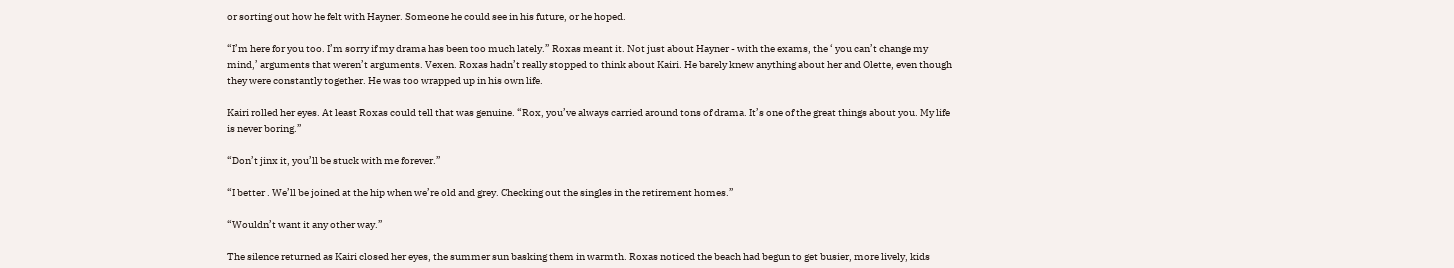or sorting out how he felt with Hayner. Someone he could see in his future, or he hoped.

“I’m here for you too. I’m sorry if my drama has been too much lately.” Roxas meant it. Not just about Hayner - with the exams, the ‘ you can’t change my mind,’ arguments that weren’t arguments. Vexen. Roxas hadn’t really stopped to think about Kairi. He barely knew anything about her and Olette, even though they were constantly together. He was too wrapped up in his own life.

Kairi rolled her eyes. At least Roxas could tell that was genuine. “Rox, you’ve always carried around tons of drama. It’s one of the great things about you. My life is never boring.”

“Don’t jinx it, you’ll be stuck with me forever.”

“I better . We’ll be joined at the hip when we’re old and grey. Checking out the singles in the retirement homes.”

“Wouldn’t want it any other way.”

The silence returned as Kairi closed her eyes, the summer sun basking them in warmth. Roxas noticed the beach had begun to get busier, more lively, kids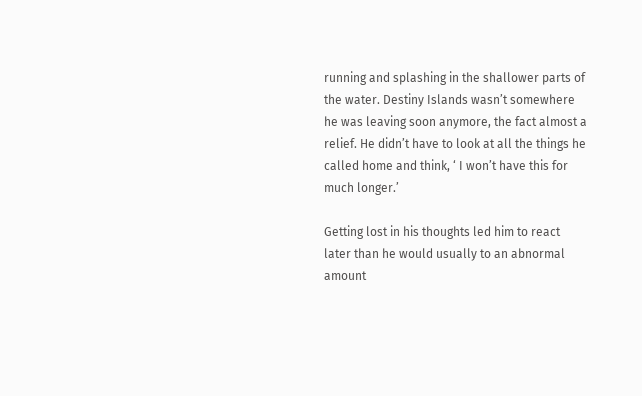running and splashing in the shallower parts of the water. Destiny Islands wasn’t somewhere he was leaving soon anymore, the fact almost a relief. He didn’t have to look at all the things he called home and think, ‘ I won’t have this for much longer.’

Getting lost in his thoughts led him to react later than he would usually to an abnormal amount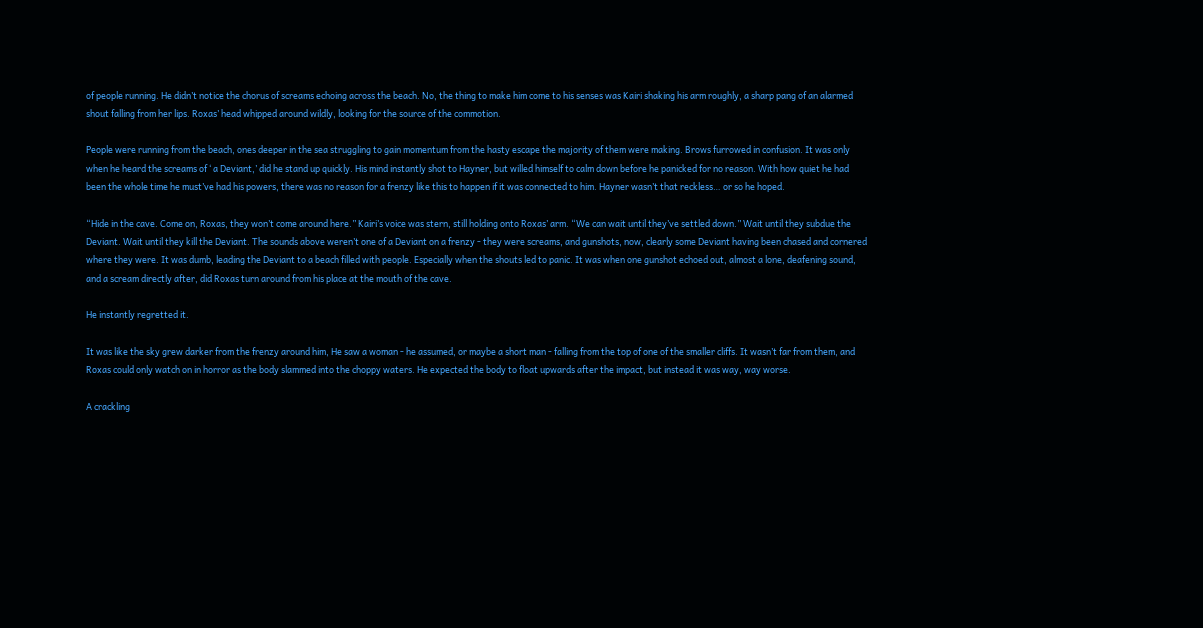of people running. He didn’t notice the chorus of screams echoing across the beach. No, the thing to make him come to his senses was Kairi shaking his arm roughly, a sharp pang of an alarmed shout falling from her lips. Roxas’ head whipped around wildly, looking for the source of the commotion.

People were running from the beach, ones deeper in the sea struggling to gain momentum from the hasty escape the majority of them were making. Brows furrowed in confusion. It was only when he heard the screams of ‘ a Deviant,’ did he stand up quickly. His mind instantly shot to Hayner, but willed himself to calm down before he panicked for no reason. With how quiet he had been the whole time he must’ve had his powers, there was no reason for a frenzy like this to happen if it was connected to him. Hayner wasn’t that reckless… or so he hoped.

“Hide in the cave. Come on, Roxas, they won’t come around here.” Kairi’s voice was stern, still holding onto Roxas’ arm. “We can wait until they’ve settled down.” Wait until they subdue the Deviant. Wait until they kill the Deviant. The sounds above weren’t one of a Deviant on a frenzy - they were screams, and gunshots, now, clearly some Deviant having been chased and cornered where they were. It was dumb, leading the Deviant to a beach filled with people. Especially when the shouts led to panic. It was when one gunshot echoed out, almost a lone, deafening sound, and a scream directly after, did Roxas turn around from his place at the mouth of the cave.

He instantly regretted it.

It was like the sky grew darker from the frenzy around him, He saw a woman - he assumed, or maybe a short man - falling from the top of one of the smaller cliffs. It wasn’t far from them, and Roxas could only watch on in horror as the body slammed into the choppy waters. He expected the body to float upwards after the impact, but instead it was way, way worse.

A crackling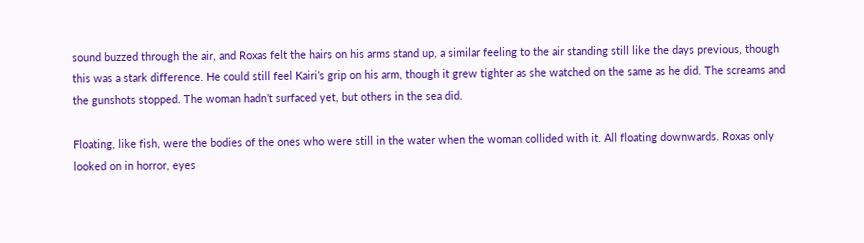sound buzzed through the air, and Roxas felt the hairs on his arms stand up, a similar feeling to the air standing still like the days previous, though this was a stark difference. He could still feel Kairi’s grip on his arm, though it grew tighter as she watched on the same as he did. The screams and the gunshots stopped. The woman hadn’t surfaced yet, but others in the sea did.

Floating, like fish, were the bodies of the ones who were still in the water when the woman collided with it. All floating downwards. Roxas only looked on in horror, eyes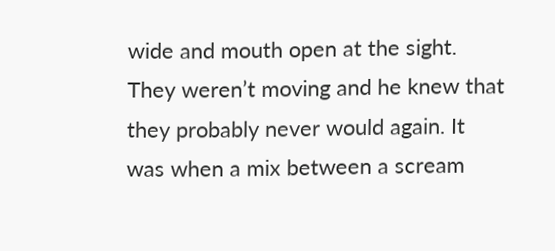wide and mouth open at the sight. They weren’t moving and he knew that they probably never would again. It was when a mix between a scream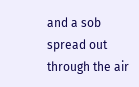and a sob spread out through the air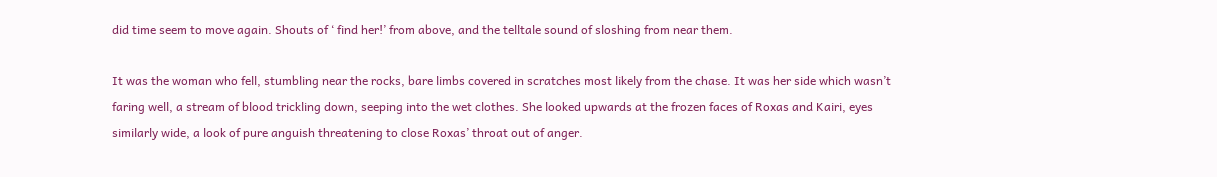did time seem to move again. Shouts of ‘ find her!’ from above, and the telltale sound of sloshing from near them.

It was the woman who fell, stumbling near the rocks, bare limbs covered in scratches most likely from the chase. It was her side which wasn’t faring well, a stream of blood trickling down, seeping into the wet clothes. She looked upwards at the frozen faces of Roxas and Kairi, eyes similarly wide, a look of pure anguish threatening to close Roxas’ throat out of anger.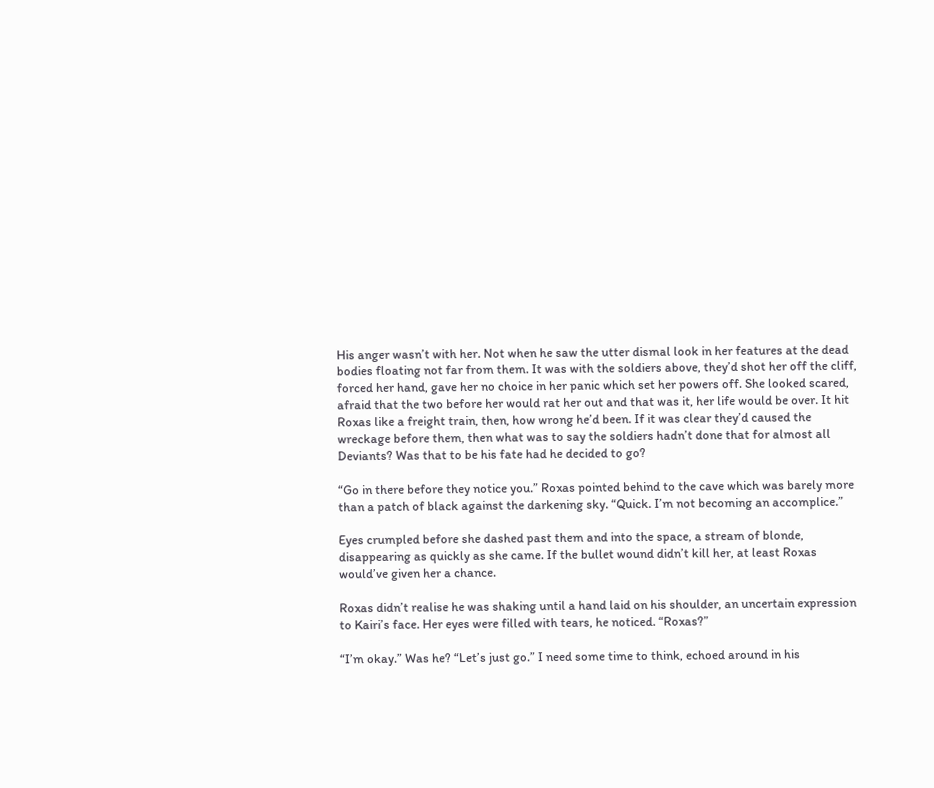His anger wasn’t with her. Not when he saw the utter dismal look in her features at the dead bodies floating not far from them. It was with the soldiers above, they’d shot her off the cliff, forced her hand, gave her no choice in her panic which set her powers off. She looked scared, afraid that the two before her would rat her out and that was it, her life would be over. It hit Roxas like a freight train, then, how wrong he’d been. If it was clear they’d caused the wreckage before them, then what was to say the soldiers hadn’t done that for almost all Deviants? Was that to be his fate had he decided to go?

“Go in there before they notice you.” Roxas pointed behind to the cave which was barely more than a patch of black against the darkening sky. “Quick. I’m not becoming an accomplice.”

Eyes crumpled before she dashed past them and into the space, a stream of blonde, disappearing as quickly as she came. If the bullet wound didn’t kill her, at least Roxas would’ve given her a chance.

Roxas didn’t realise he was shaking until a hand laid on his shoulder, an uncertain expression to Kairi’s face. Her eyes were filled with tears, he noticed. “Roxas?”

“I’m okay.” Was he? “Let’s just go.” I need some time to think, echoed around in his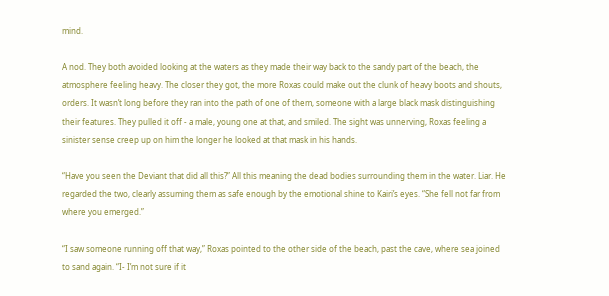mind.

A nod. They both avoided looking at the waters as they made their way back to the sandy part of the beach, the atmosphere feeling heavy. The closer they got, the more Roxas could make out the clunk of heavy boots and shouts, orders. It wasn’t long before they ran into the path of one of them, someone with a large black mask distinguishing their features. They pulled it off - a male, young one at that, and smiled. The sight was unnerving, Roxas feeling a sinister sense creep up on him the longer he looked at that mask in his hands.

“Have you seen the Deviant that did all this?” All this meaning the dead bodies surrounding them in the water. Liar. He regarded the two, clearly assuming them as safe enough by the emotional shine to Kairi’s eyes. “She fell not far from where you emerged.”

“I saw someone running off that way,” Roxas pointed to the other side of the beach, past the cave, where sea joined to sand again. “I- I’m not sure if it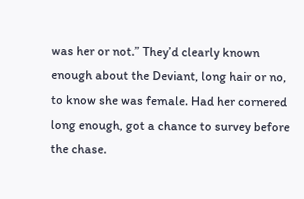was her or not.” They’d clearly known enough about the Deviant, long hair or no, to know she was female. Had her cornered long enough, got a chance to survey before the chase.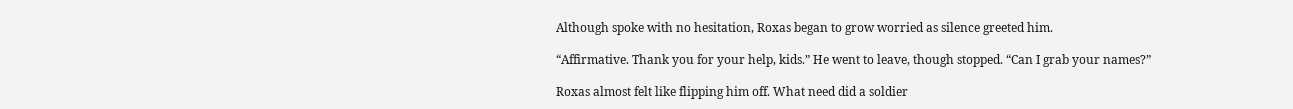Although spoke with no hesitation, Roxas began to grow worried as silence greeted him.

“Affirmative. Thank you for your help, kids.” He went to leave, though stopped. “Can I grab your names?”

Roxas almost felt like flipping him off. What need did a soldier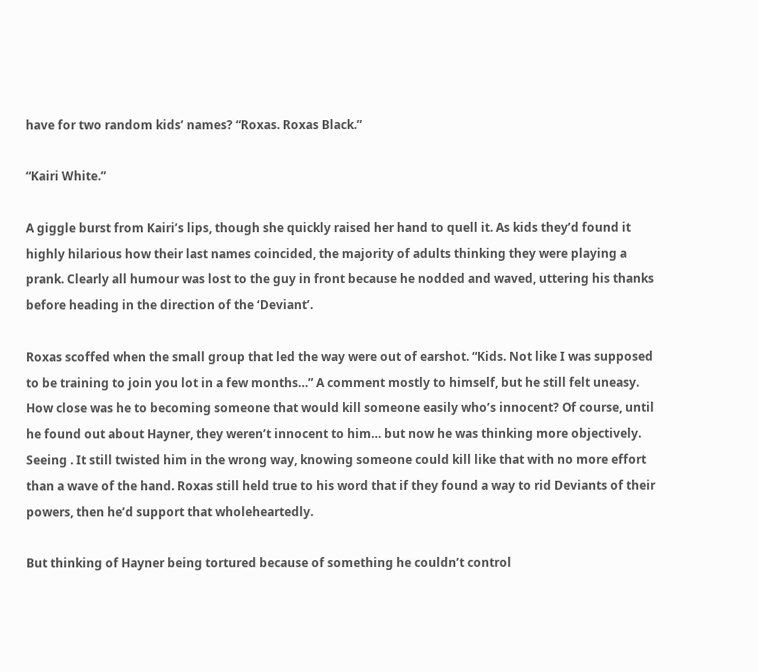have for two random kids’ names? “Roxas. Roxas Black.”

“Kairi White.”

A giggle burst from Kairi’s lips, though she quickly raised her hand to quell it. As kids they’d found it highly hilarious how their last names coincided, the majority of adults thinking they were playing a prank. Clearly all humour was lost to the guy in front because he nodded and waved, uttering his thanks before heading in the direction of the ‘Deviant’.

Roxas scoffed when the small group that led the way were out of earshot. “Kids. Not like I was supposed to be training to join you lot in a few months…” A comment mostly to himself, but he still felt uneasy. How close was he to becoming someone that would kill someone easily who’s innocent? Of course, until he found out about Hayner, they weren’t innocent to him… but now he was thinking more objectively. Seeing . It still twisted him in the wrong way, knowing someone could kill like that with no more effort than a wave of the hand. Roxas still held true to his word that if they found a way to rid Deviants of their powers, then he’d support that wholeheartedly.

But thinking of Hayner being tortured because of something he couldn’t control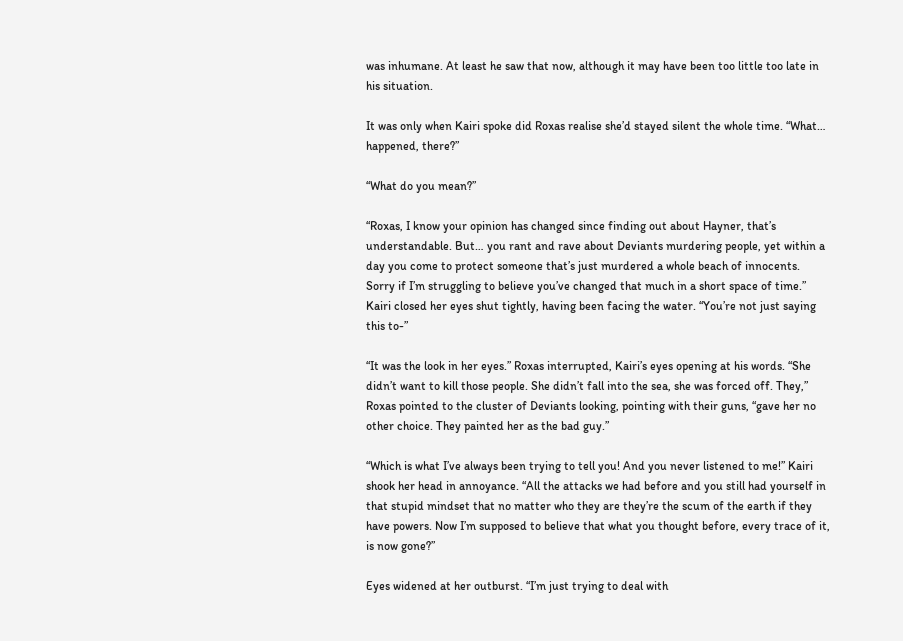was inhumane. At least he saw that now, although it may have been too little too late in his situation.

It was only when Kairi spoke did Roxas realise she’d stayed silent the whole time. “What… happened, there?”

“What do you mean?”

“Roxas, I know your opinion has changed since finding out about Hayner, that’s understandable. But… you rant and rave about Deviants murdering people, yet within a day you come to protect someone that’s just murdered a whole beach of innocents. Sorry if I’m struggling to believe you’ve changed that much in a short space of time.” Kairi closed her eyes shut tightly, having been facing the water. “You’re not just saying this to-”

“It was the look in her eyes.” Roxas interrupted, Kairi’s eyes opening at his words. “She didn’t want to kill those people. She didn’t fall into the sea, she was forced off. They,” Roxas pointed to the cluster of Deviants looking, pointing with their guns, “gave her no other choice. They painted her as the bad guy.”

“Which is what I’ve always been trying to tell you! And you never listened to me!” Kairi shook her head in annoyance. “All the attacks we had before and you still had yourself in that stupid mindset that no matter who they are they’re the scum of the earth if they have powers. Now I’m supposed to believe that what you thought before, every trace of it, is now gone?”

Eyes widened at her outburst. “I’m just trying to deal with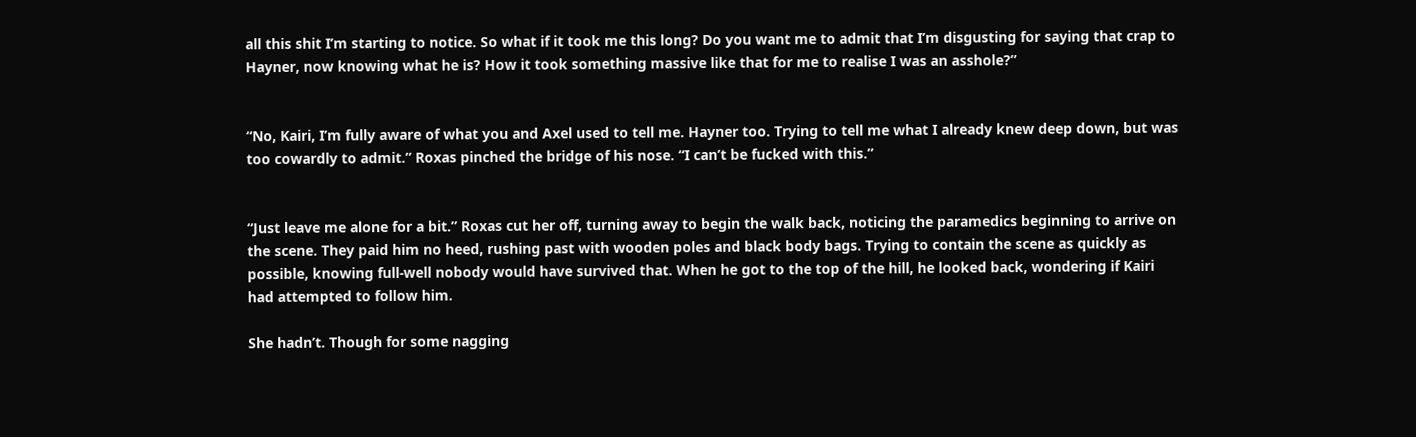all this shit I’m starting to notice. So what if it took me this long? Do you want me to admit that I’m disgusting for saying that crap to Hayner, now knowing what he is? How it took something massive like that for me to realise I was an asshole?”


“No, Kairi, I’m fully aware of what you and Axel used to tell me. Hayner too. Trying to tell me what I already knew deep down, but was too cowardly to admit.” Roxas pinched the bridge of his nose. “I can’t be fucked with this.”


“Just leave me alone for a bit.” Roxas cut her off, turning away to begin the walk back, noticing the paramedics beginning to arrive on the scene. They paid him no heed, rushing past with wooden poles and black body bags. Trying to contain the scene as quickly as possible, knowing full-well nobody would have survived that. When he got to the top of the hill, he looked back, wondering if Kairi had attempted to follow him.

She hadn’t. Though for some nagging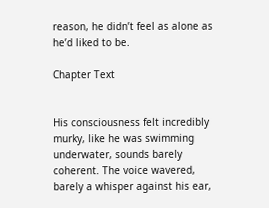reason, he didn’t feel as alone as he’d liked to be.

Chapter Text


His consciousness felt incredibly murky, like he was swimming underwater, sounds barely coherent. The voice wavered, barely a whisper against his ear,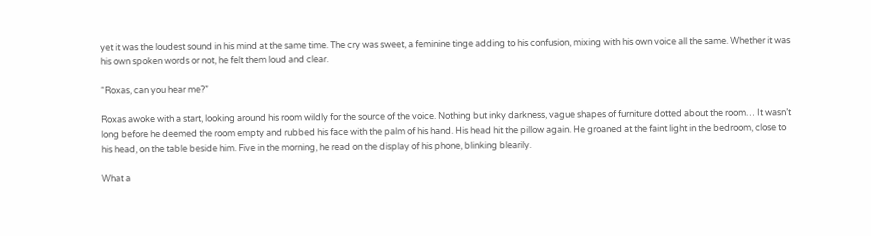yet it was the loudest sound in his mind at the same time. The cry was sweet, a feminine tinge adding to his confusion, mixing with his own voice all the same. Whether it was his own spoken words or not, he felt them loud and clear.

“Roxas, can you hear me?”

Roxas awoke with a start, looking around his room wildly for the source of the voice. Nothing but inky darkness, vague shapes of furniture dotted about the room… It wasn’t long before he deemed the room empty and rubbed his face with the palm of his hand. His head hit the pillow again. He groaned at the faint light in the bedroom, close to his head, on the table beside him. Five in the morning, he read on the display of his phone, blinking blearily.

What a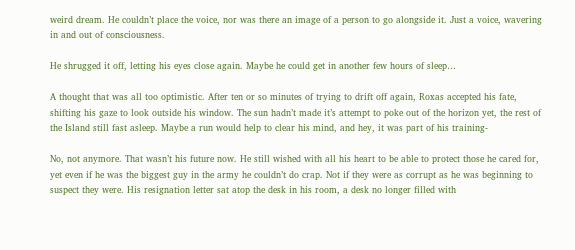weird dream. He couldn’t place the voice, nor was there an image of a person to go alongside it. Just a voice, wavering in and out of consciousness.

He shrugged it off, letting his eyes close again. Maybe he could get in another few hours of sleep…

A thought that was all too optimistic. After ten or so minutes of trying to drift off again, Roxas accepted his fate, shifting his gaze to look outside his window. The sun hadn’t made it’s attempt to poke out of the horizon yet, the rest of the Island still fast asleep. Maybe a run would help to clear his mind, and hey, it was part of his training-

No, not anymore. That wasn’t his future now. He still wished with all his heart to be able to protect those he cared for, yet even if he was the biggest guy in the army he couldn’t do crap. Not if they were as corrupt as he was beginning to suspect they were. His resignation letter sat atop the desk in his room, a desk no longer filled with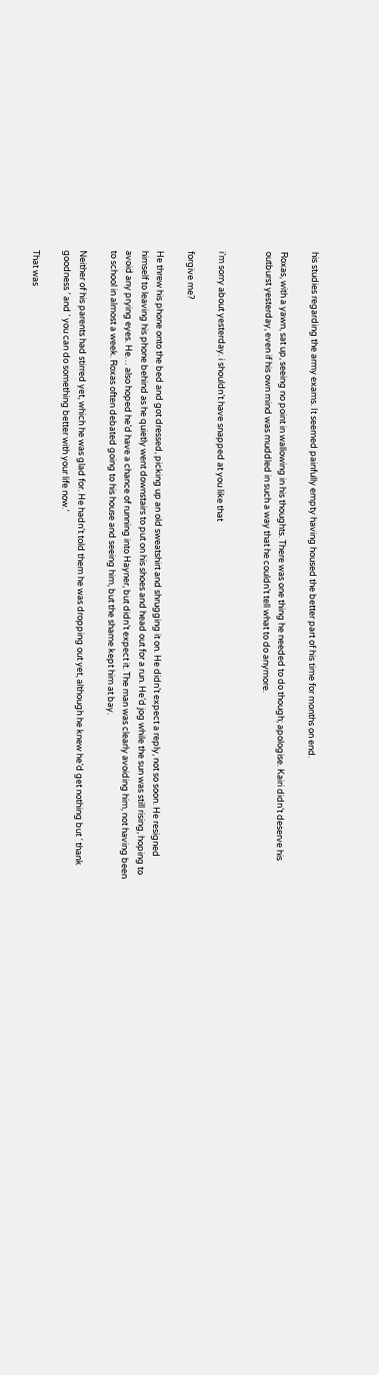his studies regarding the army exams. It seemed painfully empty having housed the better part of his time for months on end.

Roxas, with a yawn, sat up, seeing no point in wallowing in his thoughts. There was one thing he needed to do though; apologise. Kairi didn’t deserve his outburst yesterday, even if his own mind was muddled in such a way that he couldn’t tell what to do anymore.


i’m sorry about yesterday. i shouldn’t have snapped at you like that

forgive me?

He threw his phone onto the bed and got dressed, picking up an old sweatshirt and shrugging it on. He didn’t expect a reply, not so soon. He resigned himself to leaving his phone behind as he quietly went downstairs to put on his shoes and head out for a run. He’d jog while the sun was still rising, hoping to avoid any prying eyes. He… also hoped he’d have a chance of running into Hayner, but didn’t expect it. The man was clearly avoiding him, not having been to school in almost a week. Roxas often debated going to his house and seeing him, but the shame kept him at bay.

Neither of his parents had stirred yet, which he was glad for. He hadn’t told them he was dropping out yet, although he knew he’d get nothing but ‘ thank goodness ’ and ‘ you can do something better with your life now.’

That was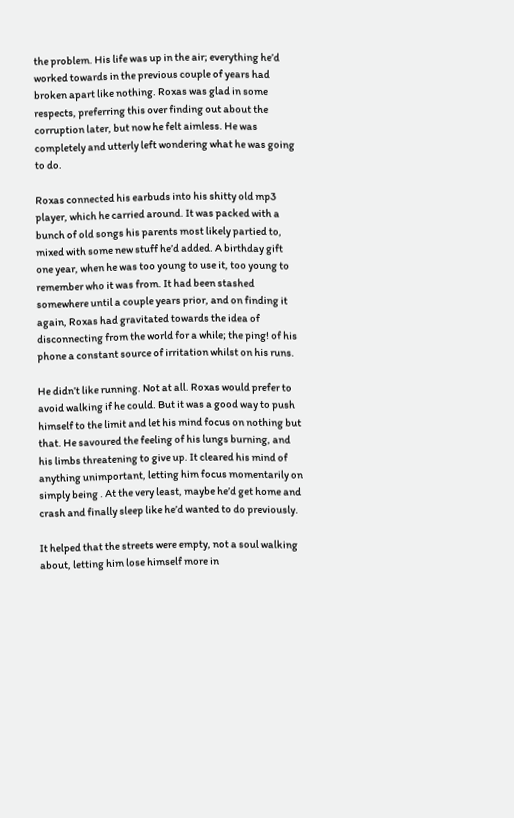the problem. His life was up in the air; everything he’d worked towards in the previous couple of years had broken apart like nothing. Roxas was glad in some respects, preferring this over finding out about the corruption later, but now he felt aimless. He was completely and utterly left wondering what he was going to do.

Roxas connected his earbuds into his shitty old mp3 player, which he carried around. It was packed with a bunch of old songs his parents most likely partied to, mixed with some new stuff he’d added. A birthday gift one year, when he was too young to use it, too young to remember who it was from. It had been stashed somewhere until a couple years prior, and on finding it again, Roxas had gravitated towards the idea of disconnecting from the world for a while; the ping! of his phone a constant source of irritation whilst on his runs.

He didn’t like running. Not at all. Roxas would prefer to avoid walking if he could. But it was a good way to push himself to the limit and let his mind focus on nothing but that. He savoured the feeling of his lungs burning, and his limbs threatening to give up. It cleared his mind of anything unimportant, letting him focus momentarily on simply being . At the very least, maybe he’d get home and crash and finally sleep like he’d wanted to do previously.

It helped that the streets were empty, not a soul walking about, letting him lose himself more in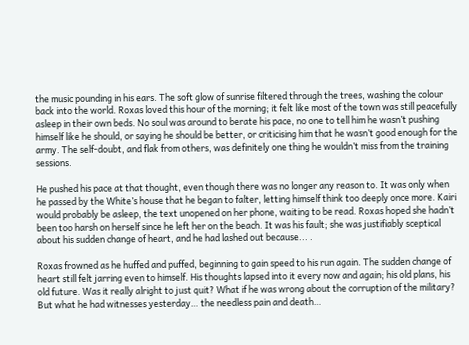the music pounding in his ears. The soft glow of sunrise filtered through the trees, washing the colour back into the world. Roxas loved this hour of the morning; it felt like most of the town was still peacefully asleep in their own beds. No soul was around to berate his pace, no one to tell him he wasn’t pushing himself like he should, or saying he should be better, or criticising him that he wasn’t good enough for the army. The self-doubt, and flak from others, was definitely one thing he wouldn’t miss from the training sessions.

He pushed his pace at that thought, even though there was no longer any reason to. It was only when he passed by the White’s house that he began to falter, letting himself think too deeply once more. Kairi would probably be asleep, the text unopened on her phone, waiting to be read. Roxas hoped she hadn’t been too harsh on herself since he left her on the beach. It was his fault; she was justifiably sceptical about his sudden change of heart, and he had lashed out because... .

Roxas frowned as he huffed and puffed, beginning to gain speed to his run again. The sudden change of heart still felt jarring even to himself. His thoughts lapsed into it every now and again; his old plans, his old future. Was it really alright to just quit? What if he was wrong about the corruption of the military? But what he had witnesses yesterday… the needless pain and death…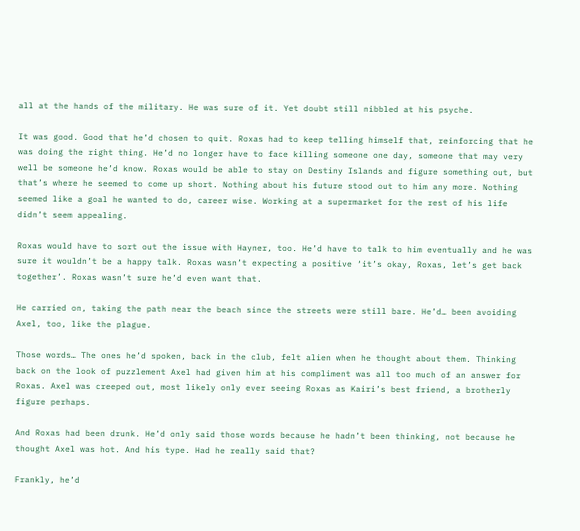all at the hands of the military. He was sure of it. Yet doubt still nibbled at his psyche.

It was good. Good that he’d chosen to quit. Roxas had to keep telling himself that, reinforcing that he was doing the right thing. He’d no longer have to face killing someone one day, someone that may very well be someone he’d know. Roxas would be able to stay on Destiny Islands and figure something out, but that’s where he seemed to come up short. Nothing about his future stood out to him any more. Nothing seemed like a goal he wanted to do, career wise. Working at a supermarket for the rest of his life didn’t seem appealing.

Roxas would have to sort out the issue with Hayner, too. He’d have to talk to him eventually and he was sure it wouldn’t be a happy talk. Roxas wasn’t expecting a positive ‘it’s okay, Roxas, let’s get back together’. Roxas wasn’t sure he’d even want that.

He carried on, taking the path near the beach since the streets were still bare. He’d… been avoiding Axel, too, like the plague.

Those words… The ones he’d spoken, back in the club, felt alien when he thought about them. Thinking back on the look of puzzlement Axel had given him at his compliment was all too much of an answer for Roxas. Axel was creeped out, most likely only ever seeing Roxas as Kairi’s best friend, a brotherly figure perhaps.

And Roxas had been drunk. He’d only said those words because he hadn’t been thinking, not because he thought Axel was hot. And his type. Had he really said that?

Frankly, he’d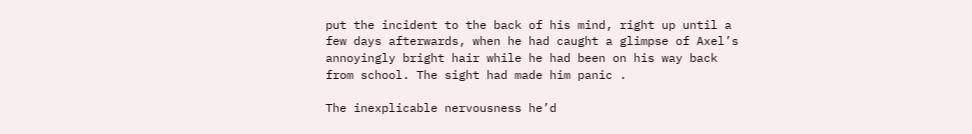put the incident to the back of his mind, right up until a few days afterwards, when he had caught a glimpse of Axel’s annoyingly bright hair while he had been on his way back from school. The sight had made him panic .

The inexplicable nervousness he’d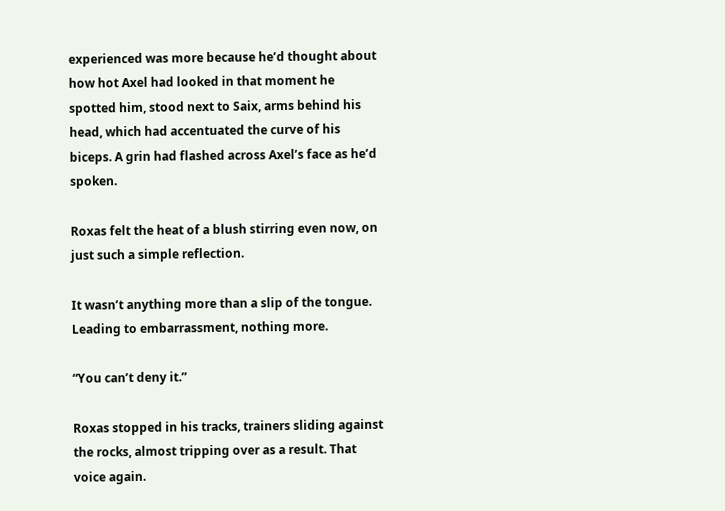experienced was more because he’d thought about how hot Axel had looked in that moment he spotted him, stood next to Saix, arms behind his head, which had accentuated the curve of his biceps. A grin had flashed across Axel’s face as he’d spoken.

Roxas felt the heat of a blush stirring even now, on just such a simple reflection.

It wasn’t anything more than a slip of the tongue. Leading to embarrassment, nothing more.

“You can’t deny it.”

Roxas stopped in his tracks, trainers sliding against the rocks, almost tripping over as a result. That voice again.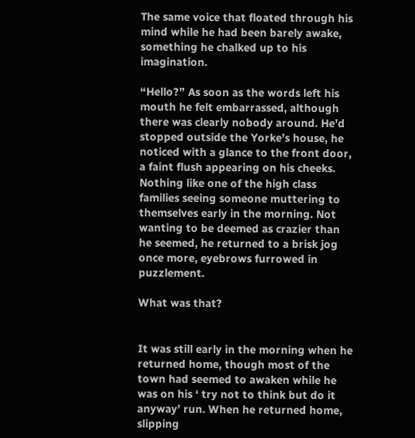The same voice that floated through his mind while he had been barely awake, something he chalked up to his imagination.

“Hello?” As soon as the words left his mouth he felt embarrassed, although there was clearly nobody around. He’d stopped outside the Yorke’s house, he noticed with a glance to the front door, a faint flush appearing on his cheeks. Nothing like one of the high class families seeing someone muttering to themselves early in the morning. Not wanting to be deemed as crazier than he seemed, he returned to a brisk jog once more, eyebrows furrowed in puzzlement.

What was that?


It was still early in the morning when he returned home, though most of the town had seemed to awaken while he was on his ‘ try not to think but do it anyway’ run. When he returned home, slipping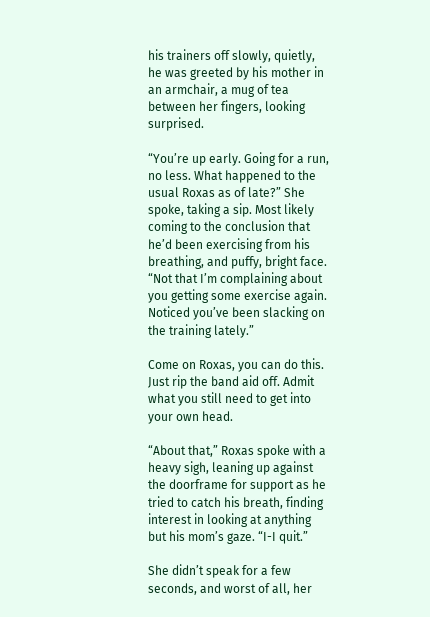his trainers off slowly, quietly, he was greeted by his mother in an armchair, a mug of tea between her fingers, looking surprised.

“You’re up early. Going for a run, no less. What happened to the usual Roxas as of late?” She spoke, taking a sip. Most likely coming to the conclusion that he’d been exercising from his breathing, and puffy, bright face. “Not that I’m complaining about you getting some exercise again. Noticed you’ve been slacking on the training lately.”

Come on Roxas, you can do this. Just rip the band aid off. Admit what you still need to get into your own head.

“About that,” Roxas spoke with a heavy sigh, leaning up against the doorframe for support as he tried to catch his breath, finding interest in looking at anything but his mom’s gaze. “I-I quit.”

She didn’t speak for a few seconds, and worst of all, her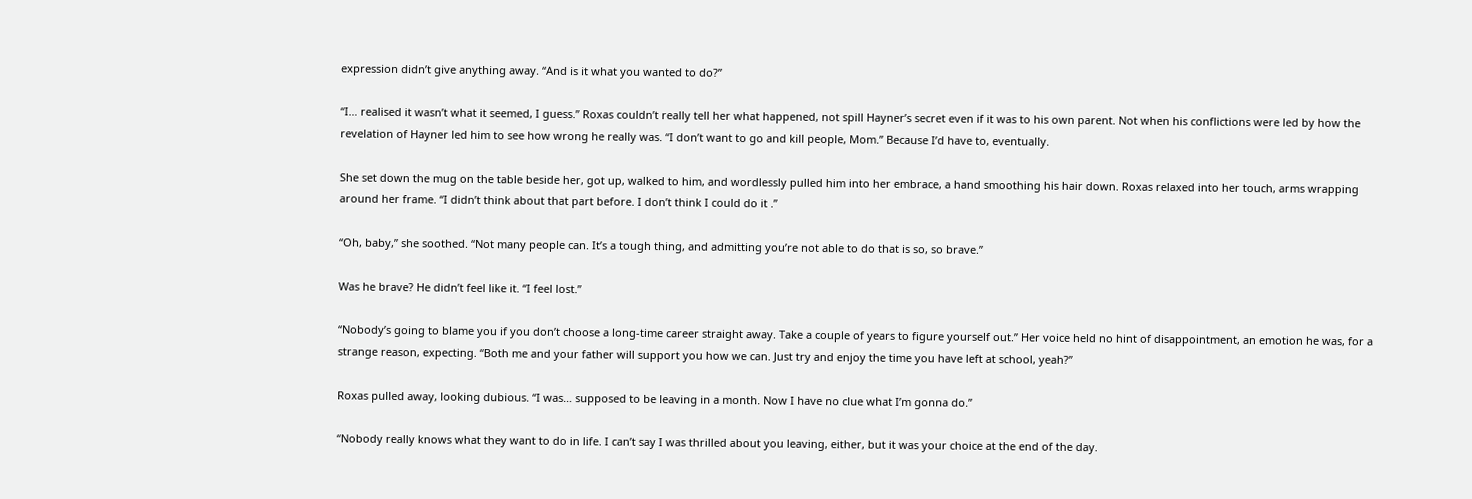expression didn’t give anything away. “And is it what you wanted to do?”

“I… realised it wasn’t what it seemed, I guess.” Roxas couldn’t really tell her what happened, not spill Hayner’s secret even if it was to his own parent. Not when his conflictions were led by how the revelation of Hayner led him to see how wrong he really was. “I don’t want to go and kill people, Mom.” Because I’d have to, eventually.

She set down the mug on the table beside her, got up, walked to him, and wordlessly pulled him into her embrace, a hand smoothing his hair down. Roxas relaxed into her touch, arms wrapping around her frame. “I didn’t think about that part before. I don’t think I could do it .”

“Oh, baby,” she soothed. “Not many people can. It’s a tough thing, and admitting you’re not able to do that is so, so brave.”

Was he brave? He didn’t feel like it. “I feel lost.”

“Nobody’s going to blame you if you don’t choose a long-time career straight away. Take a couple of years to figure yourself out.” Her voice held no hint of disappointment, an emotion he was, for a strange reason, expecting. “Both me and your father will support you how we can. Just try and enjoy the time you have left at school, yeah?”

Roxas pulled away, looking dubious. “I was… supposed to be leaving in a month. Now I have no clue what I’m gonna do.”

“Nobody really knows what they want to do in life. I can’t say I was thrilled about you leaving, either, but it was your choice at the end of the day.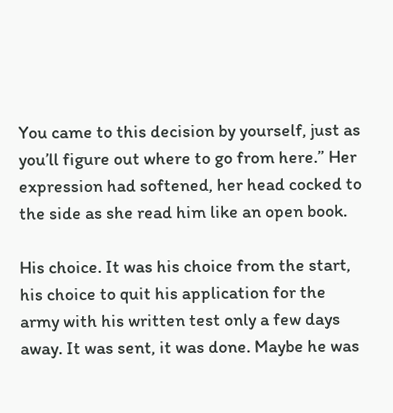You came to this decision by yourself, just as you’ll figure out where to go from here.” Her expression had softened, her head cocked to the side as she read him like an open book.

His choice. It was his choice from the start, his choice to quit his application for the army with his written test only a few days away. It was sent, it was done. Maybe he was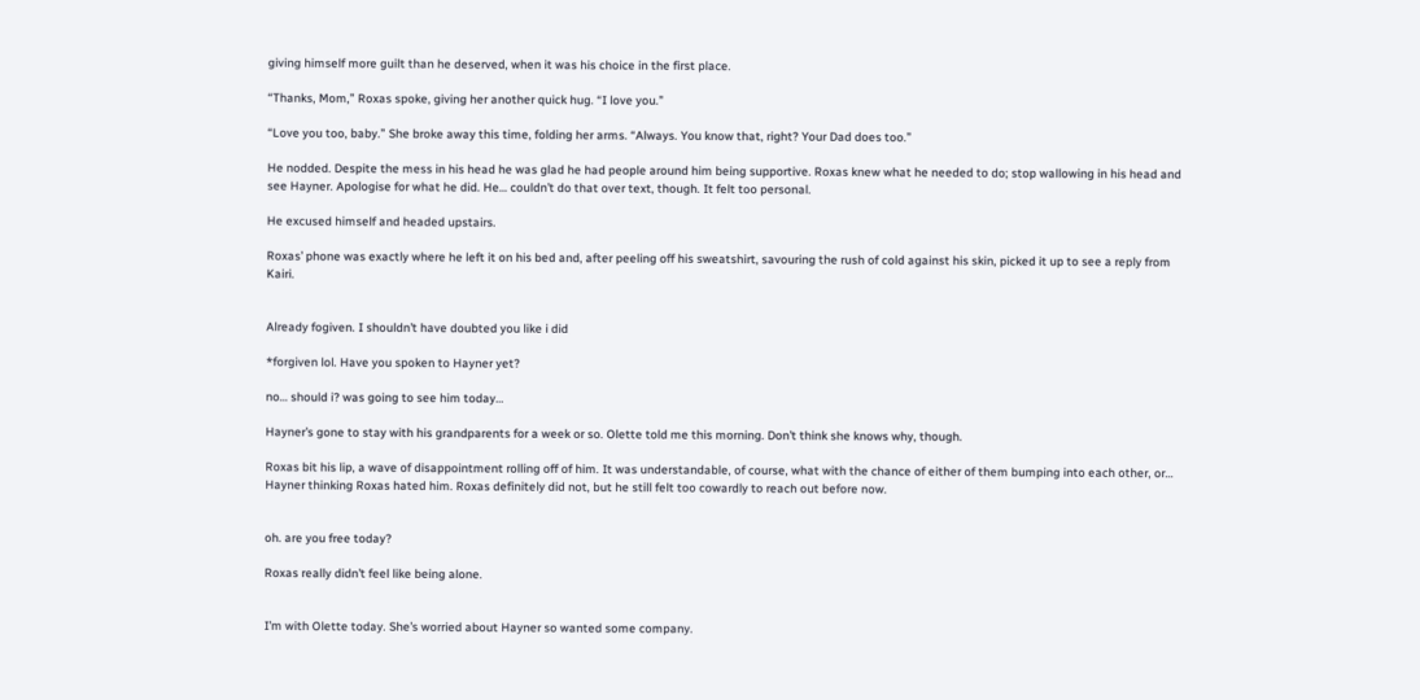giving himself more guilt than he deserved, when it was his choice in the first place.

“Thanks, Mom,” Roxas spoke, giving her another quick hug. “I love you.”

“Love you too, baby.” She broke away this time, folding her arms. “Always. You know that, right? Your Dad does too.”

He nodded. Despite the mess in his head he was glad he had people around him being supportive. Roxas knew what he needed to do; stop wallowing in his head and see Hayner. Apologise for what he did. He… couldn’t do that over text, though. It felt too personal.

He excused himself and headed upstairs.

Roxas’ phone was exactly where he left it on his bed and, after peeling off his sweatshirt, savouring the rush of cold against his skin, picked it up to see a reply from Kairi.


Already fogiven. I shouldn’t have doubted you like i did

*forgiven lol. Have you spoken to Hayner yet?

no… should i? was going to see him today…

Hayner’s gone to stay with his grandparents for a week or so. Olette told me this morning. Don’t think she knows why, though.

Roxas bit his lip, a wave of disappointment rolling off of him. It was understandable, of course, what with the chance of either of them bumping into each other, or… Hayner thinking Roxas hated him. Roxas definitely did not, but he still felt too cowardly to reach out before now.


oh. are you free today?

Roxas really didn’t feel like being alone.


I’m with Olette today. She’s worried about Hayner so wanted some company.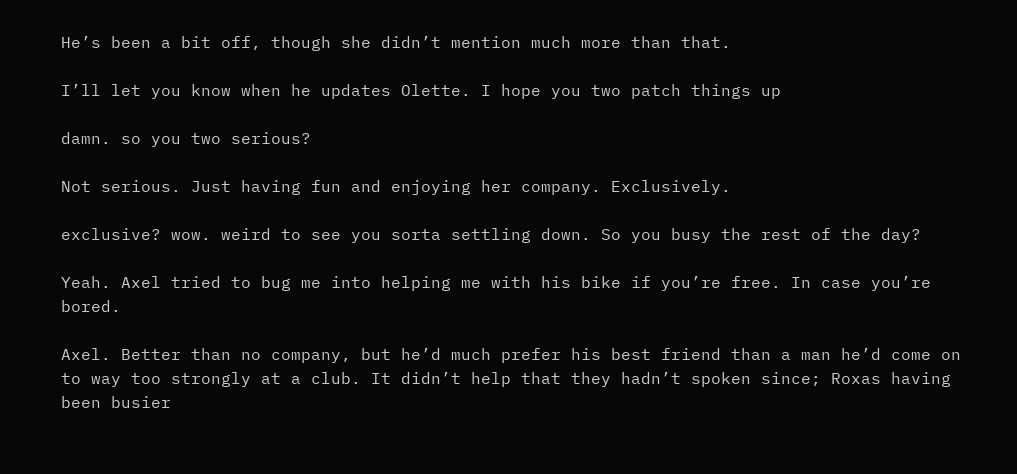He’s been a bit off, though she didn’t mention much more than that.

I’ll let you know when he updates Olette. I hope you two patch things up

damn. so you two serious?

Not serious. Just having fun and enjoying her company. Exclusively.

exclusive? wow. weird to see you sorta settling down. So you busy the rest of the day?

Yeah. Axel tried to bug me into helping me with his bike if you’re free. In case you’re bored.

Axel. Better than no company, but he’d much prefer his best friend than a man he’d come on to way too strongly at a club. It didn’t help that they hadn’t spoken since; Roxas having been busier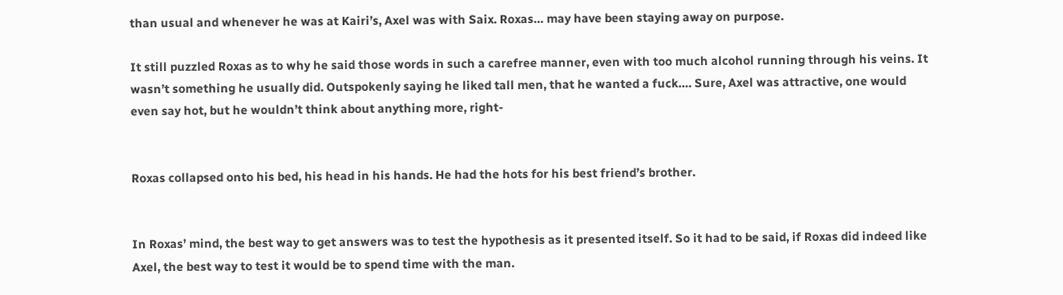than usual and whenever he was at Kairi’s, Axel was with Saix. Roxas… may have been staying away on purpose.

It still puzzled Roxas as to why he said those words in such a carefree manner, even with too much alcohol running through his veins. It wasn’t something he usually did. Outspokenly saying he liked tall men, that he wanted a fuck…. Sure, Axel was attractive, one would even say hot, but he wouldn’t think about anything more, right-


Roxas collapsed onto his bed, his head in his hands. He had the hots for his best friend’s brother.


In Roxas’ mind, the best way to get answers was to test the hypothesis as it presented itself. So it had to be said, if Roxas did indeed like Axel, the best way to test it would be to spend time with the man.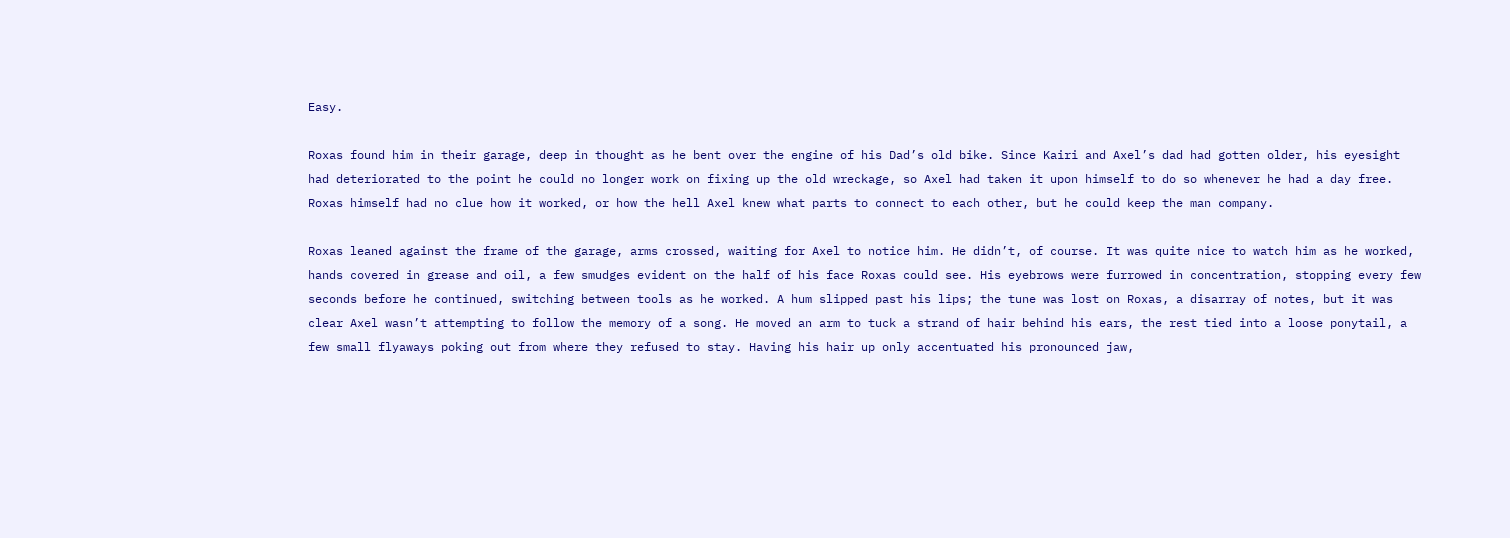Easy.

Roxas found him in their garage, deep in thought as he bent over the engine of his Dad’s old bike. Since Kairi and Axel’s dad had gotten older, his eyesight had deteriorated to the point he could no longer work on fixing up the old wreckage, so Axel had taken it upon himself to do so whenever he had a day free. Roxas himself had no clue how it worked, or how the hell Axel knew what parts to connect to each other, but he could keep the man company.

Roxas leaned against the frame of the garage, arms crossed, waiting for Axel to notice him. He didn’t, of course. It was quite nice to watch him as he worked, hands covered in grease and oil, a few smudges evident on the half of his face Roxas could see. His eyebrows were furrowed in concentration, stopping every few seconds before he continued, switching between tools as he worked. A hum slipped past his lips; the tune was lost on Roxas, a disarray of notes, but it was clear Axel wasn’t attempting to follow the memory of a song. He moved an arm to tuck a strand of hair behind his ears, the rest tied into a loose ponytail, a few small flyaways poking out from where they refused to stay. Having his hair up only accentuated his pronounced jaw,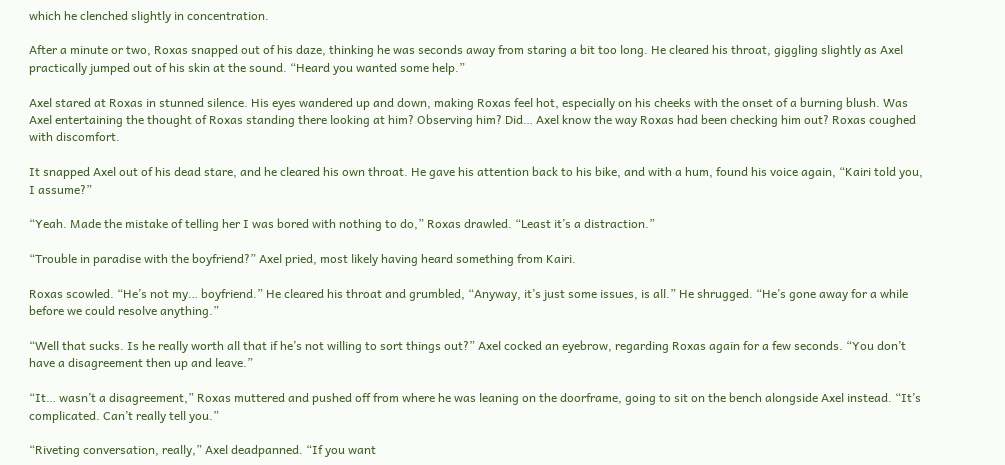which he clenched slightly in concentration.

After a minute or two, Roxas snapped out of his daze, thinking he was seconds away from staring a bit too long. He cleared his throat, giggling slightly as Axel practically jumped out of his skin at the sound. “Heard you wanted some help.”

Axel stared at Roxas in stunned silence. His eyes wandered up and down, making Roxas feel hot, especially on his cheeks with the onset of a burning blush. Was Axel entertaining the thought of Roxas standing there looking at him? Observing him? Did… Axel know the way Roxas had been checking him out? Roxas coughed with discomfort.

It snapped Axel out of his dead stare, and he cleared his own throat. He gave his attention back to his bike, and with a hum, found his voice again, “Kairi told you, I assume?”

“Yeah. Made the mistake of telling her I was bored with nothing to do,” Roxas drawled. “Least it’s a distraction.”

“Trouble in paradise with the boyfriend?” Axel pried, most likely having heard something from Kairi.

Roxas scowled. “He’s not my… boyfriend.” He cleared his throat and grumbled, “Anyway, it’s just some issues, is all.” He shrugged. “He’s gone away for a while before we could resolve anything.”

“Well that sucks. Is he really worth all that if he’s not willing to sort things out?” Axel cocked an eyebrow, regarding Roxas again for a few seconds. “You don’t have a disagreement then up and leave.”

“It… wasn’t a disagreement,” Roxas muttered and pushed off from where he was leaning on the doorframe, going to sit on the bench alongside Axel instead. “It’s complicated. Can’t really tell you.”

“Riveting conversation, really,” Axel deadpanned. “If you want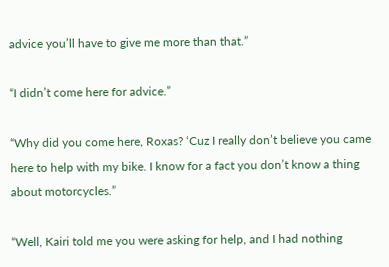advice you’ll have to give me more than that.”

“I didn’t come here for advice.”

“Why did you come here, Roxas? ‘Cuz I really don’t believe you came here to help with my bike. I know for a fact you don’t know a thing about motorcycles.”

“Well, Kairi told me you were asking for help, and I had nothing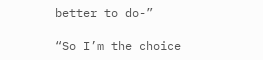better to do-”

“So I’m the choice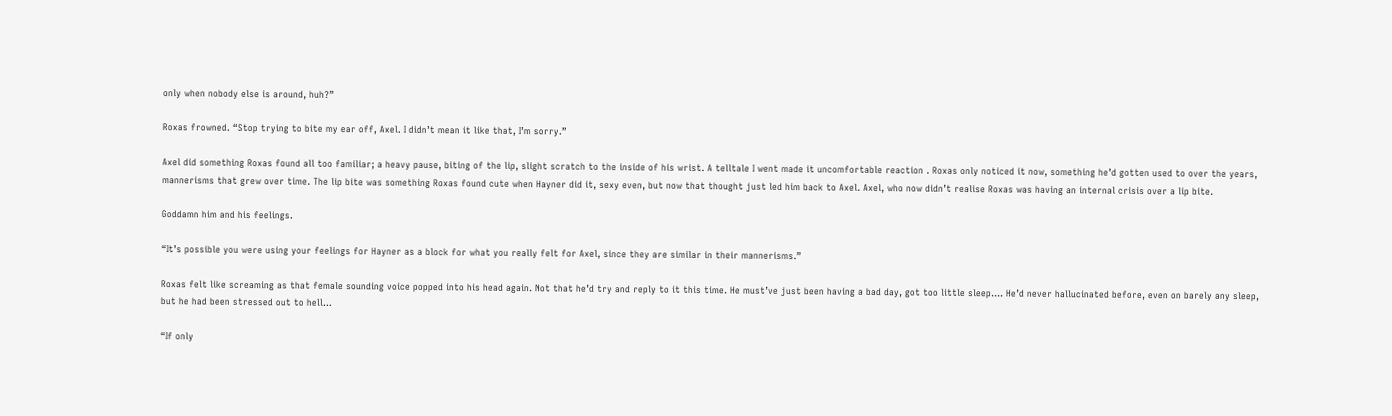only when nobody else is around, huh?”

Roxas frowned. “Stop trying to bite my ear off, Axel. I didn’t mean it like that, I’m sorry.”

Axel did something Roxas found all too familiar; a heavy pause, biting of the lip, slight scratch to the inside of his wrist. A telltale I went made it uncomfortable reaction . Roxas only noticed it now, something he’d gotten used to over the years, mannerisms that grew over time. The lip bite was something Roxas found cute when Hayner did it, sexy even, but now that thought just led him back to Axel. Axel, who now didn’t realise Roxas was having an internal crisis over a lip bite.

Goddamn him and his feelings.

“It’s possible you were using your feelings for Hayner as a block for what you really felt for Axel, since they are similar in their mannerisms.”

Roxas felt like screaming as that female sounding voice popped into his head again. Not that he’d try and reply to it this time. He must’ve just been having a bad day, got too little sleep…. He’d never hallucinated before, even on barely any sleep, but he had been stressed out to hell…

“If only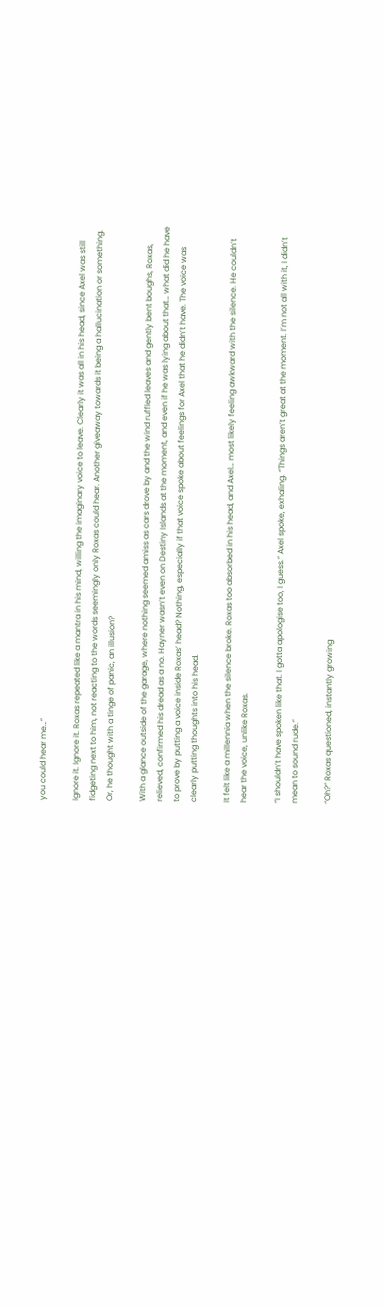you could hear me…”

Ignore it. Ignore it. Roxas repeated like a mantra in his mind, willing the imaginary voice to leave. Clearly it was all in his head, since Axel was still fidgeting next to him, not reacting to the words seemingly only Roxas could hear. Another giveaway towards it being a hallucination or something. Or, he thought with a tinge of panic, an illusion?

With a glance outside of the garage, where nothing seemed amiss as cars drove by and the wind ruffled leaves and gently bent boughs, Roxas, relieved, confirmed his dread as a no. Hayner wasn’t even on Destiny Islands at the moment, and even if he was lying about that… what did he have to prove by putting a voice inside Roxas’ head? Nothing, especially if that voice spoke about feelings for Axel that he didn’t have. The voice was clearly putting thoughts into his head.

It felt like a millennia when the silence broke. Roxas too absorbed in his head, and Axel… most likely feeling awkward with the silence. He couldn’t hear the voice, unlike Roxas.

“I shouldn’t have spoken like that. I gotta apologise too, I guess.” Axel spoke, exhaling. “Things aren’t great at the moment. I’m not all with it, I didn’t mean to sound rude.”

“Oh?” Roxas questioned, instantly growing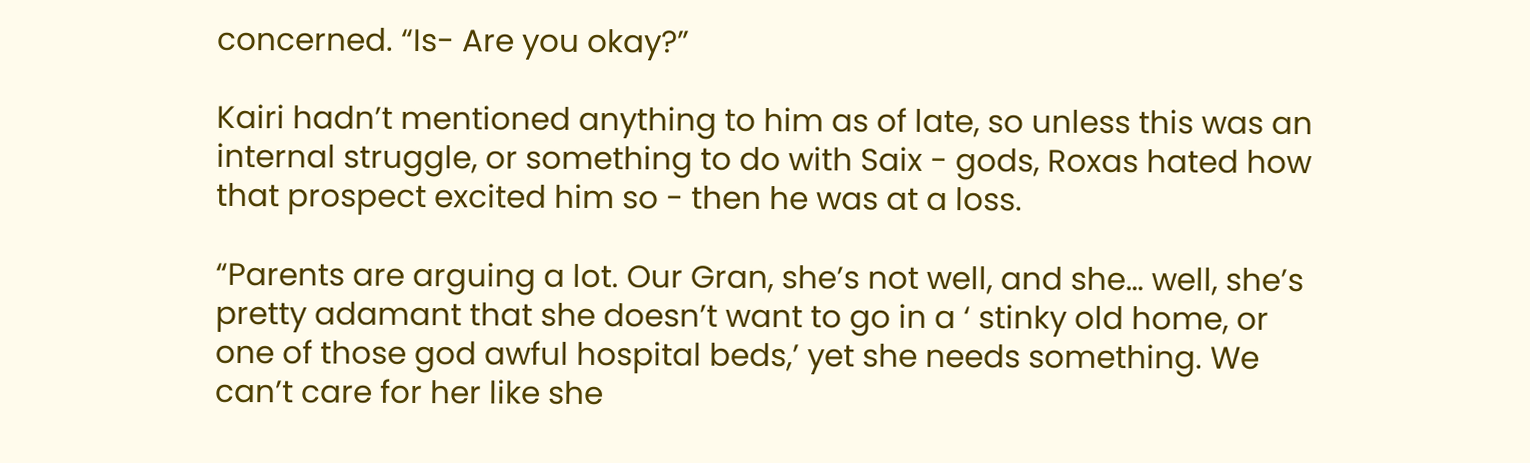concerned. “Is- Are you okay?”

Kairi hadn’t mentioned anything to him as of late, so unless this was an internal struggle, or something to do with Saix - gods, Roxas hated how that prospect excited him so - then he was at a loss.

“Parents are arguing a lot. Our Gran, she’s not well, and she… well, she’s pretty adamant that she doesn’t want to go in a ‘ stinky old home, or one of those god awful hospital beds,’ yet she needs something. We can’t care for her like she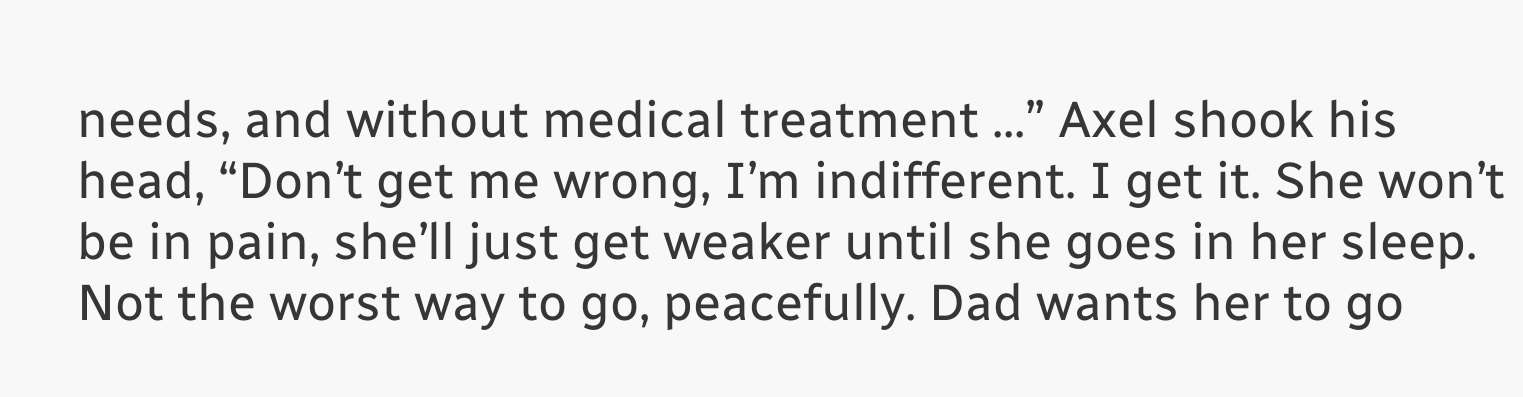needs, and without medical treatment ...” Axel shook his head, “Don’t get me wrong, I’m indifferent. I get it. She won’t be in pain, she’ll just get weaker until she goes in her sleep. Not the worst way to go, peacefully. Dad wants her to go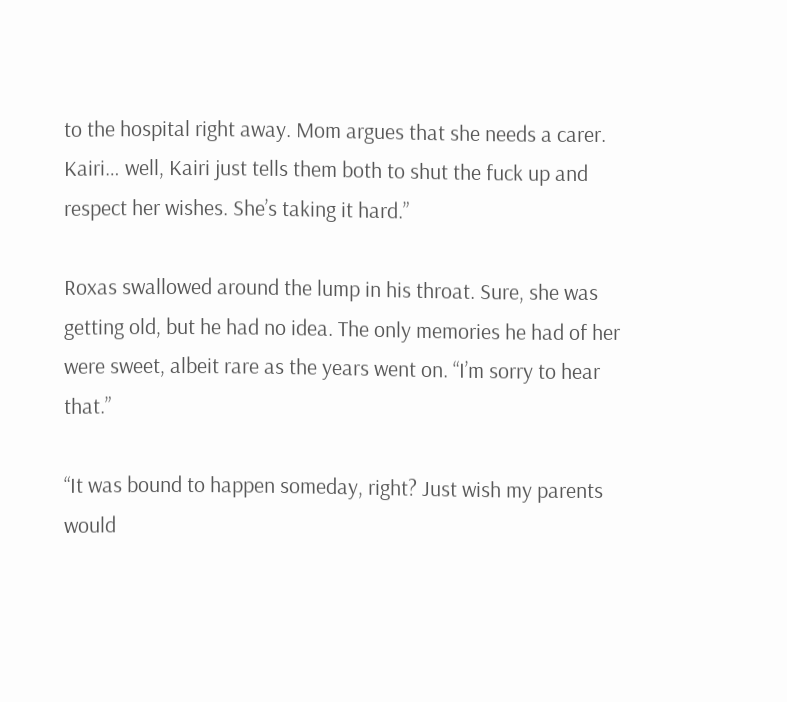to the hospital right away. Mom argues that she needs a carer. Kairi… well, Kairi just tells them both to shut the fuck up and respect her wishes. She’s taking it hard.”

Roxas swallowed around the lump in his throat. Sure, she was getting old, but he had no idea. The only memories he had of her were sweet, albeit rare as the years went on. “I’m sorry to hear that.”

“It was bound to happen someday, right? Just wish my parents would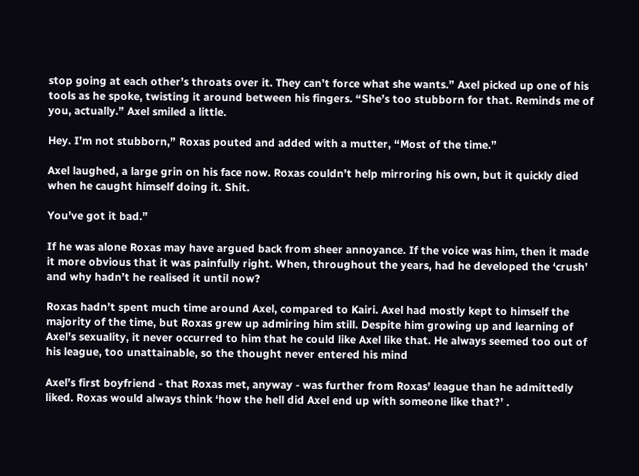stop going at each other’s throats over it. They can’t force what she wants.” Axel picked up one of his tools as he spoke, twisting it around between his fingers. “She’s too stubborn for that. Reminds me of you, actually.” Axel smiled a little.

Hey. I’m not stubborn,” Roxas pouted and added with a mutter, “Most of the time.”

Axel laughed, a large grin on his face now. Roxas couldn’t help mirroring his own, but it quickly died when he caught himself doing it. Shit.

You’ve got it bad.”

If he was alone Roxas may have argued back from sheer annoyance. If the voice was him, then it made it more obvious that it was painfully right. When, throughout the years, had he developed the ‘crush’ and why hadn’t he realised it until now?

Roxas hadn’t spent much time around Axel, compared to Kairi. Axel had mostly kept to himself the majority of the time, but Roxas grew up admiring him still. Despite him growing up and learning of Axel’s sexuality, it never occurred to him that he could like Axel like that. He always seemed too out of his league, too unattainable, so the thought never entered his mind

Axel’s first boyfriend - that Roxas met, anyway - was further from Roxas’ league than he admittedly liked. Roxas would always think ‘how the hell did Axel end up with someone like that?’ .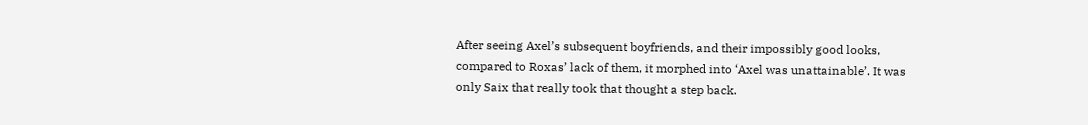After seeing Axel’s subsequent boyfriends, and their impossibly good looks, compared to Roxas’ lack of them, it morphed into ‘Axel was unattainable’. It was only Saix that really took that thought a step back.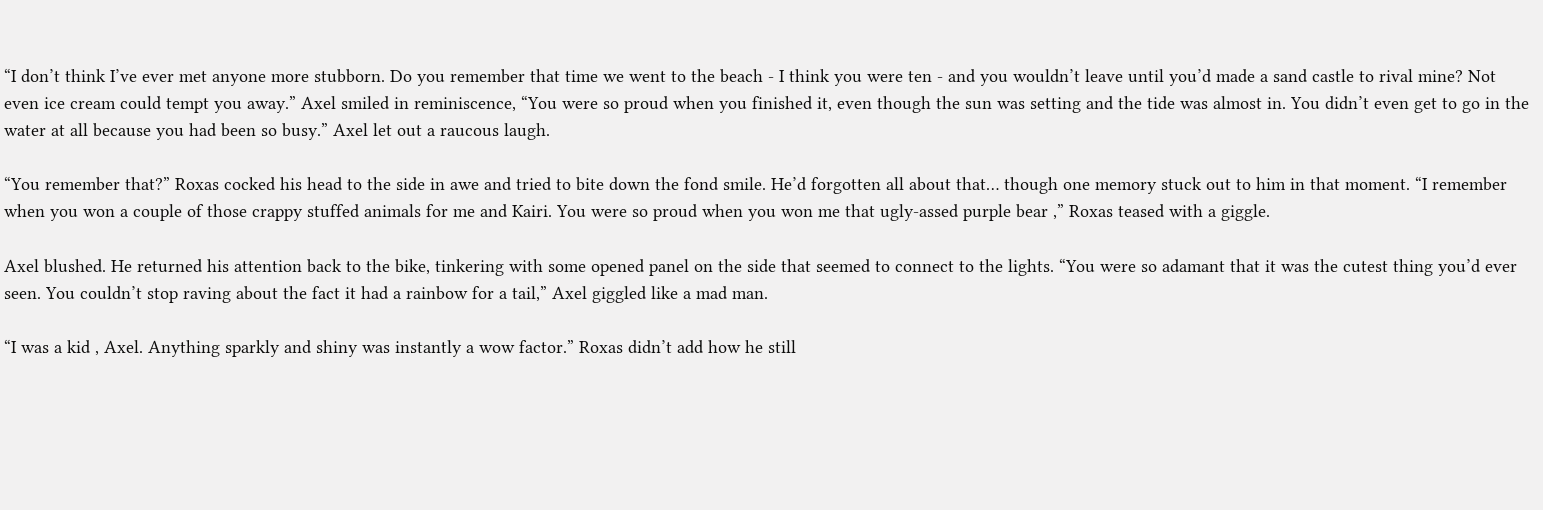“I don’t think I’ve ever met anyone more stubborn. Do you remember that time we went to the beach - I think you were ten - and you wouldn’t leave until you’d made a sand castle to rival mine? Not even ice cream could tempt you away.” Axel smiled in reminiscence, “You were so proud when you finished it, even though the sun was setting and the tide was almost in. You didn’t even get to go in the water at all because you had been so busy.” Axel let out a raucous laugh.

“You remember that?” Roxas cocked his head to the side in awe and tried to bite down the fond smile. He’d forgotten all about that… though one memory stuck out to him in that moment. “I remember when you won a couple of those crappy stuffed animals for me and Kairi. You were so proud when you won me that ugly-assed purple bear ,” Roxas teased with a giggle.

Axel blushed. He returned his attention back to the bike, tinkering with some opened panel on the side that seemed to connect to the lights. “You were so adamant that it was the cutest thing you’d ever seen. You couldn’t stop raving about the fact it had a rainbow for a tail,” Axel giggled like a mad man.

“I was a kid , Axel. Anything sparkly and shiny was instantly a wow factor.” Roxas didn’t add how he still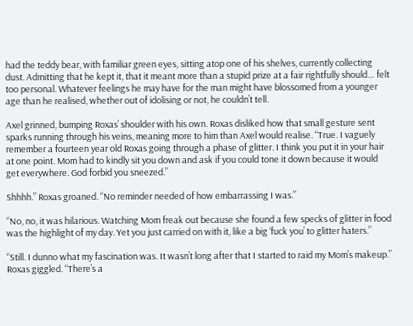had the teddy bear, with familiar green eyes, sitting atop one of his shelves, currently collecting dust. Admitting that he kept it, that it meant more than a stupid prize at a fair rightfully should… felt too personal. Whatever feelings he may have for the man might have blossomed from a younger age than he realised, whether out of idolising or not, he couldn’t tell.

Axel grinned, bumping Roxas’ shoulder with his own. Roxas disliked how that small gesture sent sparks running through his veins, meaning more to him than Axel would realise. “True. I vaguely remember a fourteen year old Roxas going through a phase of glitter. I think you put it in your hair at one point. Mom had to kindly sit you down and ask if you could tone it down because it would get everywhere. God forbid you sneezed.”

Shhhh.” Roxas groaned. “No reminder needed of how embarrassing I was.”

“No, no, it was hilarious. Watching Mom freak out because she found a few specks of glitter in food was the highlight of my day. Yet you just carried on with it, like a big ‘fuck you’ to glitter haters.”

“Still. I dunno what my fascination was. It wasn’t long after that I started to raid my Mom’s makeup.” Roxas giggled. “There’s a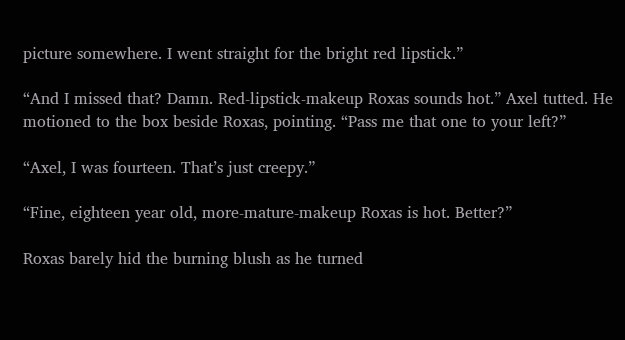picture somewhere. I went straight for the bright red lipstick.”

“And I missed that? Damn. Red-lipstick-makeup Roxas sounds hot.” Axel tutted. He motioned to the box beside Roxas, pointing. “Pass me that one to your left?”

“Axel, I was fourteen. That’s just creepy.”

“Fine, eighteen year old, more-mature-makeup Roxas is hot. Better?”

Roxas barely hid the burning blush as he turned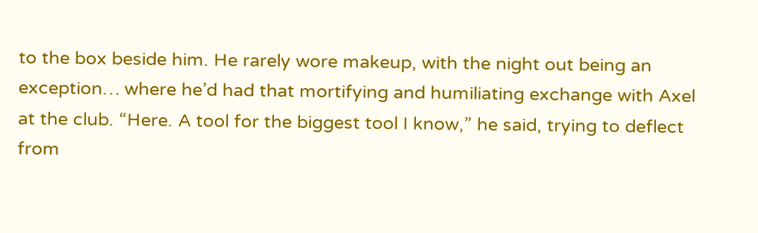to the box beside him. He rarely wore makeup, with the night out being an exception… where he’d had that mortifying and humiliating exchange with Axel at the club. “Here. A tool for the biggest tool I know,” he said, trying to deflect from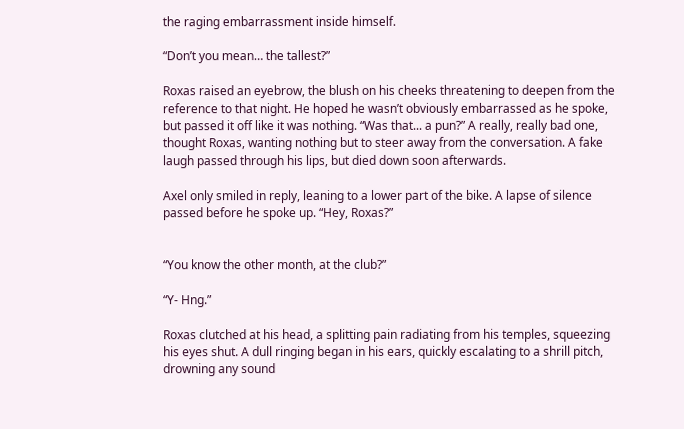the raging embarrassment inside himself.

“Don’t you mean… the tallest?”

Roxas raised an eyebrow, the blush on his cheeks threatening to deepen from the reference to that night. He hoped he wasn’t obviously embarrassed as he spoke, but passed it off like it was nothing. “Was that... a pun?” A really, really bad one, thought Roxas, wanting nothing but to steer away from the conversation. A fake laugh passed through his lips, but died down soon afterwards.

Axel only smiled in reply, leaning to a lower part of the bike. A lapse of silence passed before he spoke up. “Hey, Roxas?”


“You know the other month, at the club?”

“Y- Hng.”

Roxas clutched at his head, a splitting pain radiating from his temples, squeezing his eyes shut. A dull ringing began in his ears, quickly escalating to a shrill pitch, drowning any sound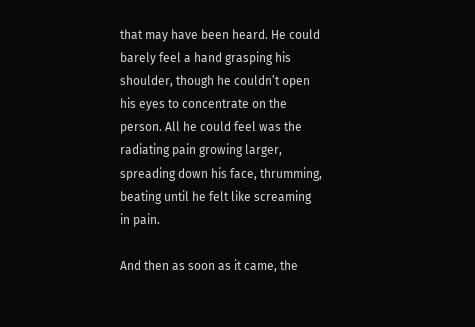that may have been heard. He could barely feel a hand grasping his shoulder, though he couldn’t open his eyes to concentrate on the person. All he could feel was the radiating pain growing larger, spreading down his face, thrumming, beating until he felt like screaming in pain.

And then as soon as it came, the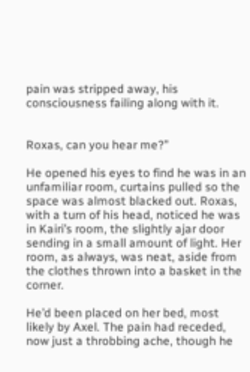pain was stripped away, his consciousness failing along with it.


Roxas, can you hear me?”

He opened his eyes to find he was in an unfamiliar room, curtains pulled so the space was almost blacked out. Roxas, with a turn of his head, noticed he was in Kairi’s room, the slightly ajar door sending in a small amount of light. Her room, as always, was neat, aside from the clothes thrown into a basket in the corner.

He’d been placed on her bed, most likely by Axel. The pain had receded, now just a throbbing ache, though he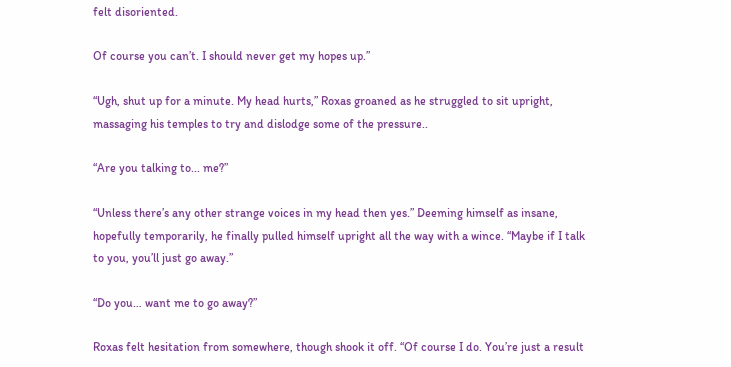felt disoriented.

Of course you can’t. I should never get my hopes up.”

“Ugh, shut up for a minute. My head hurts,” Roxas groaned as he struggled to sit upright, massaging his temples to try and dislodge some of the pressure..

“Are you talking to... me?”

“Unless there’s any other strange voices in my head then yes.” Deeming himself as insane, hopefully temporarily, he finally pulled himself upright all the way with a wince. “Maybe if I talk to you, you’ll just go away.”

“Do you… want me to go away?”

Roxas felt hesitation from somewhere, though shook it off. “Of course I do. You’re just a result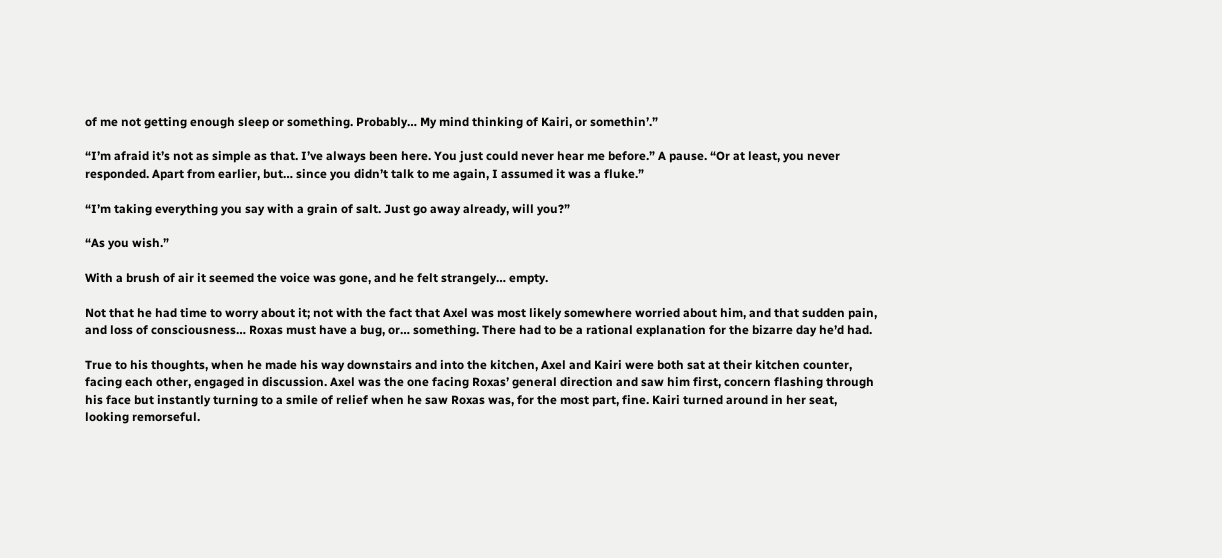of me not getting enough sleep or something. Probably… My mind thinking of Kairi, or somethin’.”

“I’m afraid it’s not as simple as that. I’ve always been here. You just could never hear me before.” A pause. “Or at least, you never responded. Apart from earlier, but… since you didn’t talk to me again, I assumed it was a fluke.”

“I’m taking everything you say with a grain of salt. Just go away already, will you?”

“As you wish.”

With a brush of air it seemed the voice was gone, and he felt strangely… empty.

Not that he had time to worry about it; not with the fact that Axel was most likely somewhere worried about him, and that sudden pain, and loss of consciousness… Roxas must have a bug, or… something. There had to be a rational explanation for the bizarre day he’d had.

True to his thoughts, when he made his way downstairs and into the kitchen, Axel and Kairi were both sat at their kitchen counter, facing each other, engaged in discussion. Axel was the one facing Roxas’ general direction and saw him first, concern flashing through his face but instantly turning to a smile of relief when he saw Roxas was, for the most part, fine. Kairi turned around in her seat, looking remorseful.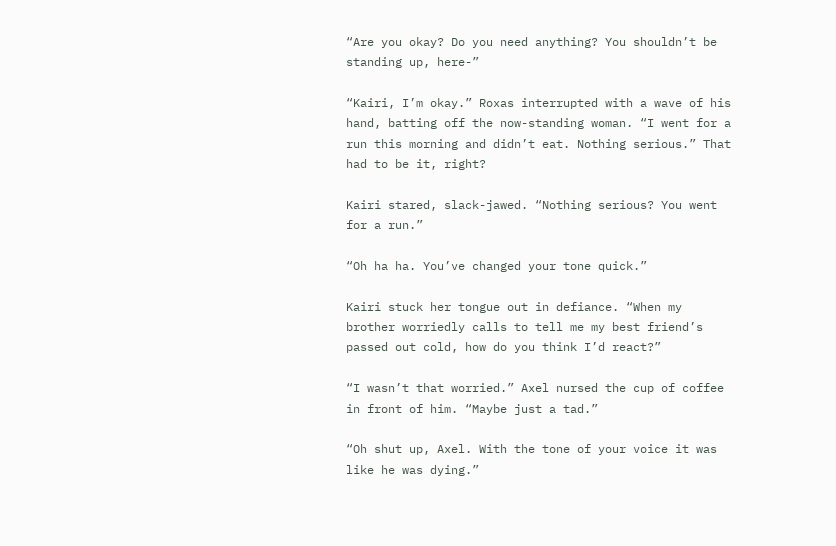“Are you okay? Do you need anything? You shouldn’t be standing up, here-”

“Kairi, I’m okay.” Roxas interrupted with a wave of his hand, batting off the now-standing woman. “I went for a run this morning and didn’t eat. Nothing serious.” That had to be it, right?

Kairi stared, slack-jawed. “Nothing serious? You went for a run.”

“Oh ha ha. You’ve changed your tone quick.”

Kairi stuck her tongue out in defiance. “When my brother worriedly calls to tell me my best friend’s passed out cold, how do you think I’d react?”

“I wasn’t that worried.” Axel nursed the cup of coffee in front of him. “Maybe just a tad.”

“Oh shut up, Axel. With the tone of your voice it was like he was dying.”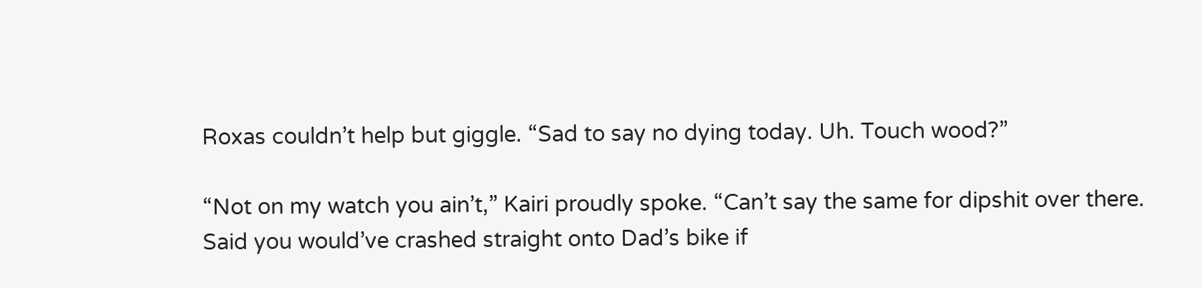Roxas couldn’t help but giggle. “Sad to say no dying today. Uh. Touch wood?”

“Not on my watch you ain’t,” Kairi proudly spoke. “Can’t say the same for dipshit over there. Said you would’ve crashed straight onto Dad’s bike if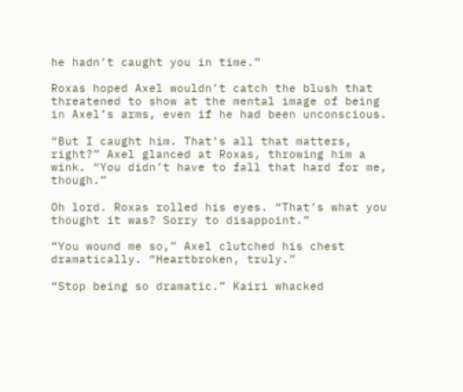he hadn’t caught you in time.”

Roxas hoped Axel wouldn’t catch the blush that threatened to show at the mental image of being in Axel’s arms, even if he had been unconscious.

“But I caught him. That’s all that matters, right?” Axel glanced at Roxas, throwing him a wink. “You didn’t have to fall that hard for me, though.”

Oh lord. Roxas rolled his eyes. “That’s what you thought it was? Sorry to disappoint.”

“You wound me so,” Axel clutched his chest dramatically. “Heartbroken, truly.”

“Stop being so dramatic.” Kairi whacked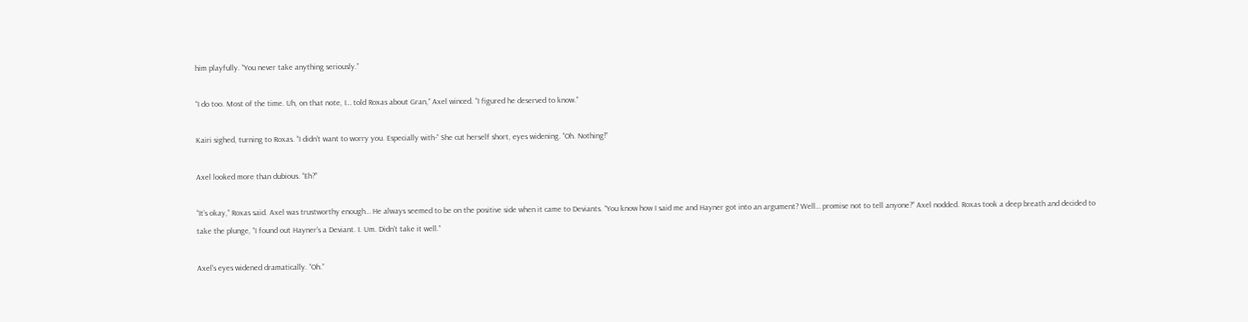him playfully. “You never take anything seriously.”

“I do too. Most of the time. Uh, on that note, I… told Roxas about Gran,” Axel winced. “I figured he deserved to know.”

Kairi sighed, turning to Roxas. “I didn’t want to worry you. Especially with-” She cut herself short, eyes widening. “Oh. Nothing!”

Axel looked more than dubious. “Eh?”

“It’s okay,” Roxas said. Axel was trustworthy enough… He always seemed to be on the positive side when it came to Deviants. “You know how I said me and Hayner got into an argument? Well… promise not to tell anyone?” Axel nodded. Roxas took a deep breath and decided to take the plunge, “I found out Hayner’s a Deviant. I. Um. Didn’t take it well.”

Axel’s eyes widened dramatically. “Oh.”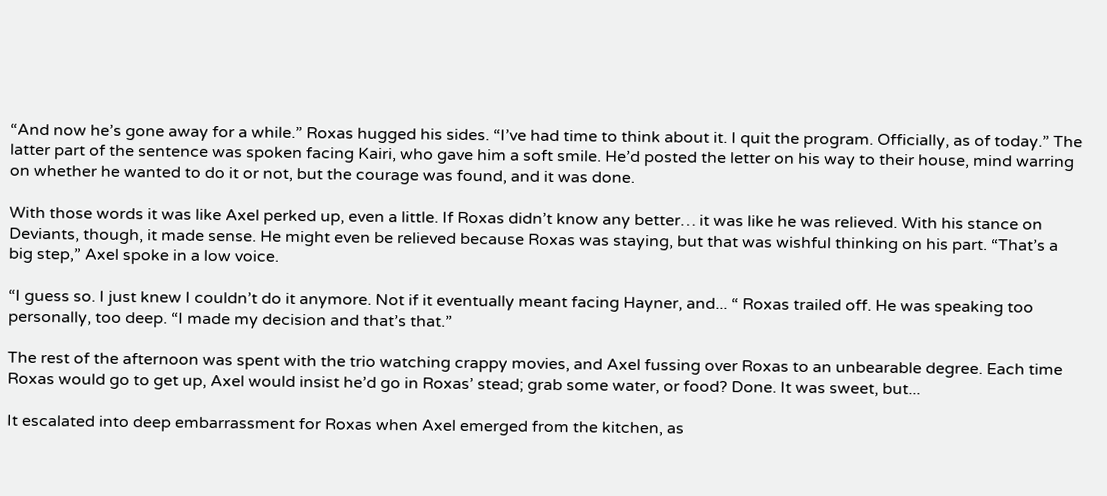“And now he’s gone away for a while.” Roxas hugged his sides. “I’ve had time to think about it. I quit the program. Officially, as of today.” The latter part of the sentence was spoken facing Kairi, who gave him a soft smile. He’d posted the letter on his way to their house, mind warring on whether he wanted to do it or not, but the courage was found, and it was done.

With those words it was like Axel perked up, even a little. If Roxas didn’t know any better… it was like he was relieved. With his stance on Deviants, though, it made sense. He might even be relieved because Roxas was staying, but that was wishful thinking on his part. “That’s a big step,” Axel spoke in a low voice.

“I guess so. I just knew I couldn’t do it anymore. Not if it eventually meant facing Hayner, and... “ Roxas trailed off. He was speaking too personally, too deep. “I made my decision and that’s that.”

The rest of the afternoon was spent with the trio watching crappy movies, and Axel fussing over Roxas to an unbearable degree. Each time Roxas would go to get up, Axel would insist he’d go in Roxas’ stead; grab some water, or food? Done. It was sweet, but...

It escalated into deep embarrassment for Roxas when Axel emerged from the kitchen, as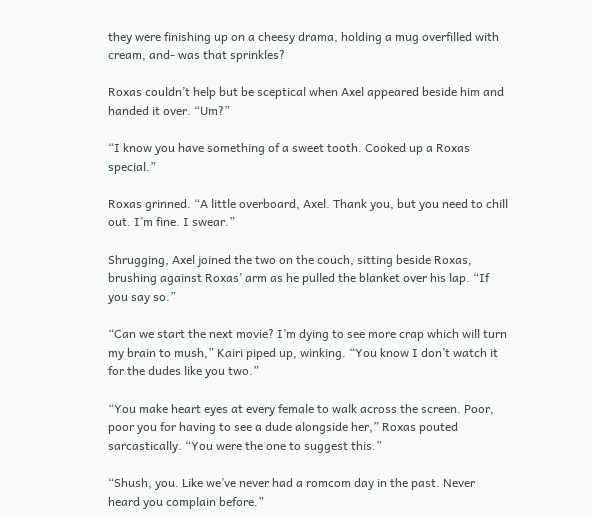they were finishing up on a cheesy drama, holding a mug overfilled with cream, and- was that sprinkles?

Roxas couldn’t help but be sceptical when Axel appeared beside him and handed it over. “Um?”

“I know you have something of a sweet tooth. Cooked up a Roxas special.”

Roxas grinned. “A little overboard, Axel. Thank you, but you need to chill out. I’m fine. I swear.”

Shrugging, Axel joined the two on the couch, sitting beside Roxas, brushing against Roxas’ arm as he pulled the blanket over his lap. “If you say so.”

“Can we start the next movie? I’m dying to see more crap which will turn my brain to mush,” Kairi piped up, winking. “You know I don’t watch it for the dudes like you two.”

“You make heart eyes at every female to walk across the screen. Poor, poor you for having to see a dude alongside her,” Roxas pouted sarcastically. “You were the one to suggest this.”

“Shush, you. Like we’ve never had a romcom day in the past. Never heard you complain before.”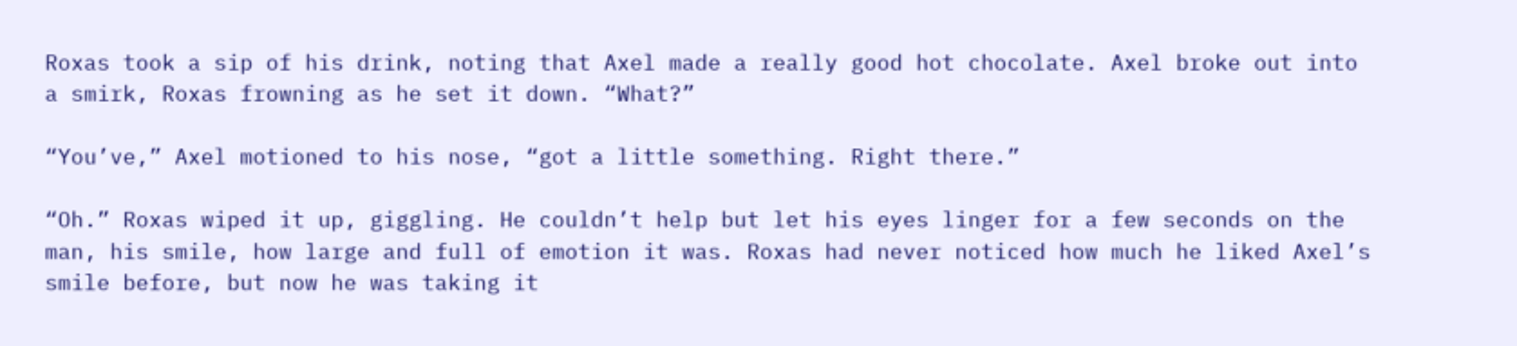Roxas took a sip of his drink, noting that Axel made a really good hot chocolate. Axel broke out into a smirk, Roxas frowning as he set it down. “What?”

“You’ve,” Axel motioned to his nose, “got a little something. Right there.”

“Oh.” Roxas wiped it up, giggling. He couldn’t help but let his eyes linger for a few seconds on the man, his smile, how large and full of emotion it was. Roxas had never noticed how much he liked Axel’s smile before, but now he was taking it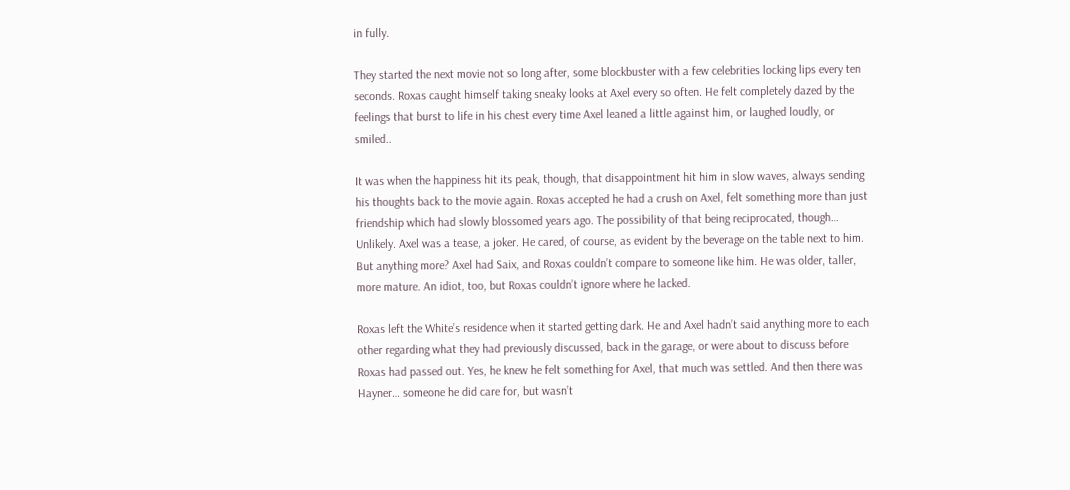in fully.

They started the next movie not so long after, some blockbuster with a few celebrities locking lips every ten seconds. Roxas caught himself taking sneaky looks at Axel every so often. He felt completely dazed by the feelings that burst to life in his chest every time Axel leaned a little against him, or laughed loudly, or smiled..

It was when the happiness hit its peak, though, that disappointment hit him in slow waves, always sending his thoughts back to the movie again. Roxas accepted he had a crush on Axel, felt something more than just friendship which had slowly blossomed years ago. The possibility of that being reciprocated, though… Unlikely. Axel was a tease, a joker. He cared, of course, as evident by the beverage on the table next to him. But anything more? Axel had Saix, and Roxas couldn’t compare to someone like him. He was older, taller, more mature. An idiot, too, but Roxas couldn’t ignore where he lacked.

Roxas left the White’s residence when it started getting dark. He and Axel hadn’t said anything more to each other regarding what they had previously discussed, back in the garage, or were about to discuss before Roxas had passed out. Yes, he knew he felt something for Axel, that much was settled. And then there was Hayner… someone he did care for, but wasn’t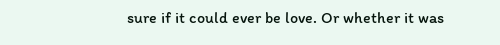sure if it could ever be love. Or whether it was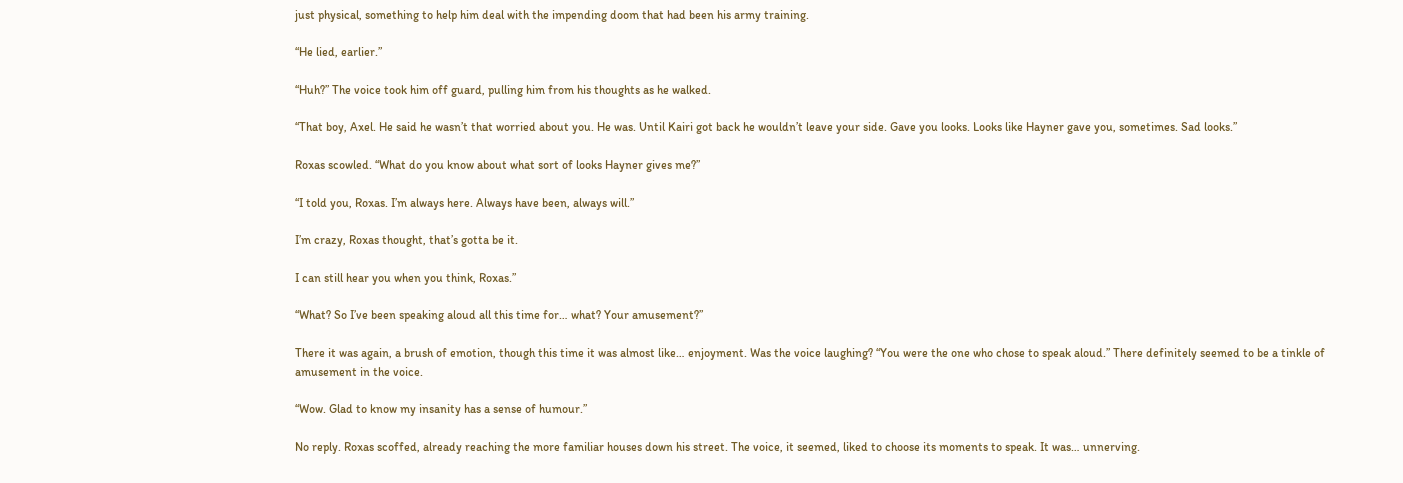just physical, something to help him deal with the impending doom that had been his army training.

“He lied, earlier.”

“Huh?” The voice took him off guard, pulling him from his thoughts as he walked.

“That boy, Axel. He said he wasn’t that worried about you. He was. Until Kairi got back he wouldn’t leave your side. Gave you looks. Looks like Hayner gave you, sometimes. Sad looks.”

Roxas scowled. “What do you know about what sort of looks Hayner gives me?”

“I told you, Roxas. I’m always here. Always have been, always will.”

I’m crazy, Roxas thought, that’s gotta be it.

I can still hear you when you think, Roxas.”

“What? So I’ve been speaking aloud all this time for… what? Your amusement?”

There it was again, a brush of emotion, though this time it was almost like… enjoyment. Was the voice laughing? “You were the one who chose to speak aloud.” There definitely seemed to be a tinkle of amusement in the voice.

“Wow. Glad to know my insanity has a sense of humour.”

No reply. Roxas scoffed, already reaching the more familiar houses down his street. The voice, it seemed, liked to choose its moments to speak. It was… unnerving.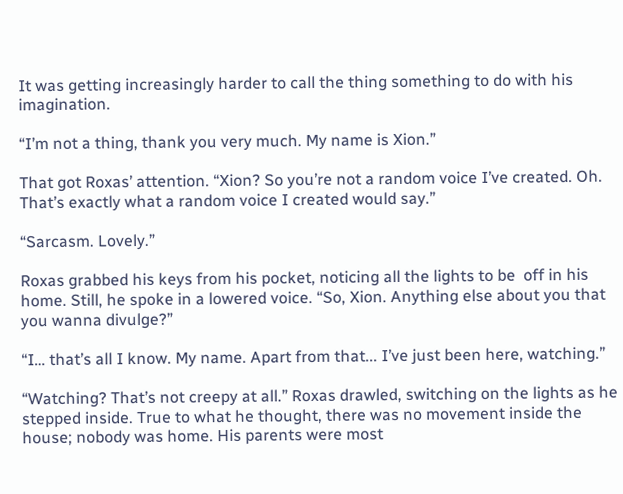It was getting increasingly harder to call the thing something to do with his imagination.

“I’m not a thing, thank you very much. My name is Xion.”

That got Roxas’ attention. “Xion? So you’re not a random voice I’ve created. Oh. That’s exactly what a random voice I created would say.”

“Sarcasm. Lovely.”

Roxas grabbed his keys from his pocket, noticing all the lights to be  off in his home. Still, he spoke in a lowered voice. “So, Xion. Anything else about you that you wanna divulge?”

“I… that’s all I know. My name. Apart from that... I’ve just been here, watching.”

“Watching? That’s not creepy at all.” Roxas drawled, switching on the lights as he stepped inside. True to what he thought, there was no movement inside the house; nobody was home. His parents were most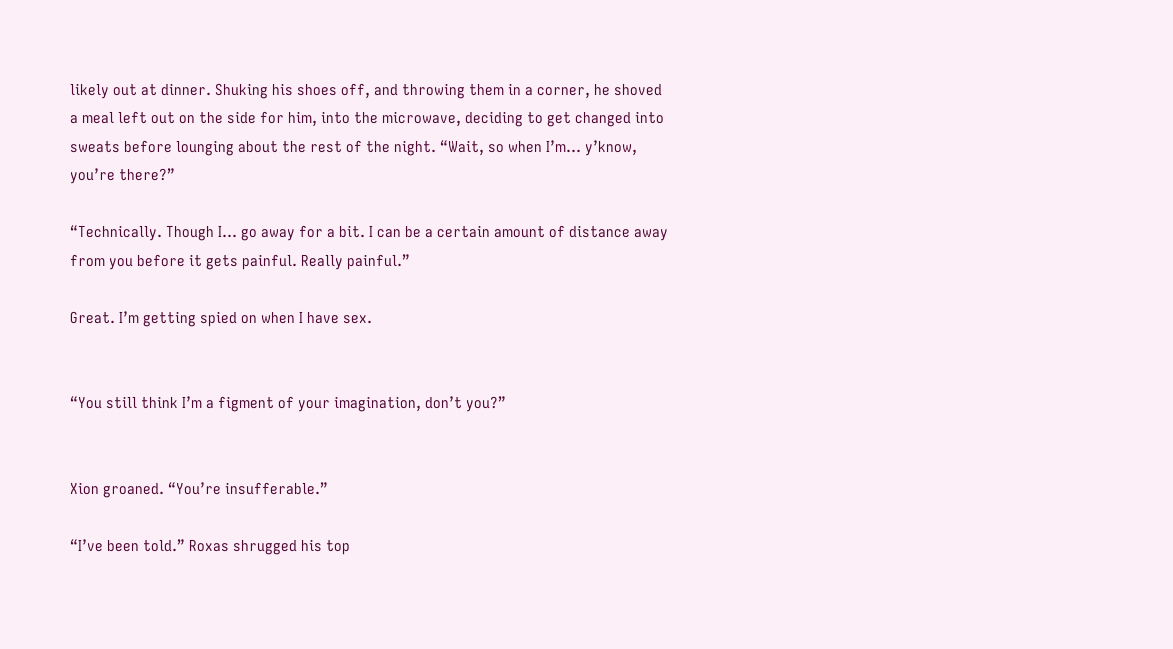likely out at dinner. Shuking his shoes off, and throwing them in a corner, he shoved a meal left out on the side for him, into the microwave, deciding to get changed into sweats before lounging about the rest of the night. “Wait, so when I’m… y’know, you’re there?”

“Technically. Though I… go away for a bit. I can be a certain amount of distance away from you before it gets painful. Really painful.”

Great. I’m getting spied on when I have sex.


“You still think I’m a figment of your imagination, don’t you?”


Xion groaned. “You’re insufferable.”

“I’ve been told.” Roxas shrugged his top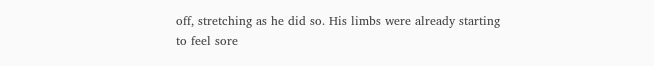off, stretching as he did so. His limbs were already starting to feel sore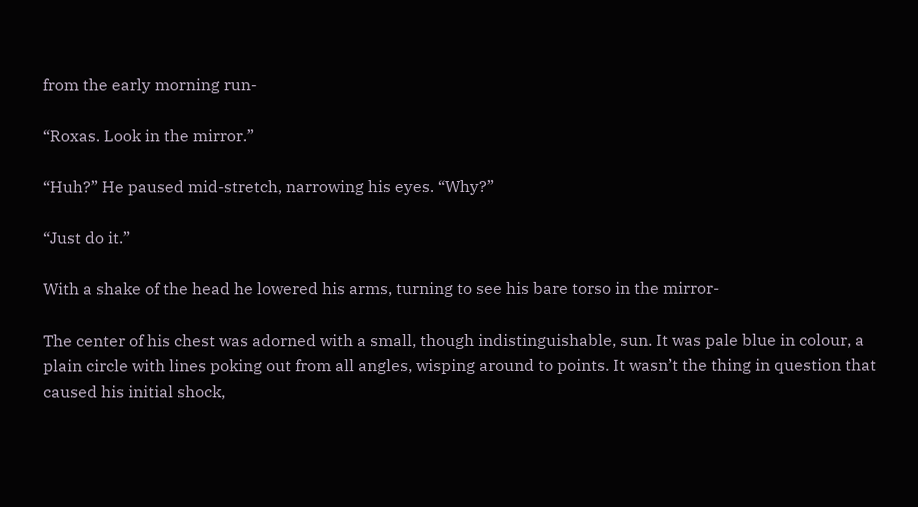from the early morning run-

“Roxas. Look in the mirror.”

“Huh?” He paused mid-stretch, narrowing his eyes. “Why?”

“Just do it.”

With a shake of the head he lowered his arms, turning to see his bare torso in the mirror-

The center of his chest was adorned with a small, though indistinguishable, sun. It was pale blue in colour, a plain circle with lines poking out from all angles, wisping around to points. It wasn’t the thing in question that caused his initial shock,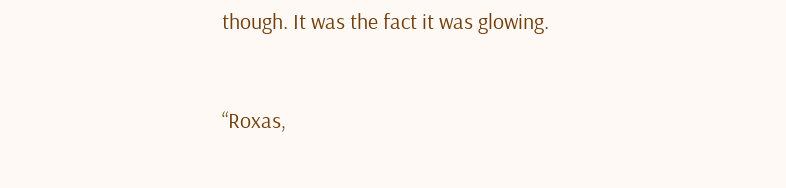though. It was the fact it was glowing.


“Roxas,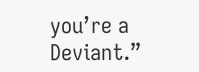you’re a Deviant.”